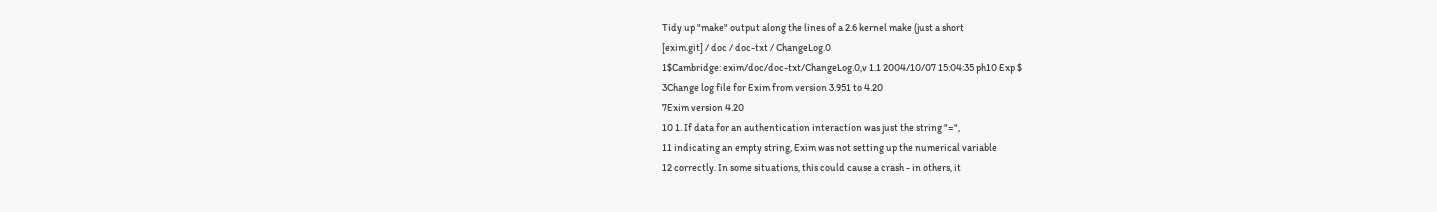Tidy up "make" output along the lines of a 2.6 kernel make (just a short
[exim.git] / doc / doc-txt / ChangeLog.0
1$Cambridge: exim/doc/doc-txt/ChangeLog.0,v 1.1 2004/10/07 15:04:35 ph10 Exp $
3Change log file for Exim from version 3.951 to 4.20
7Exim version 4.20
10 1. If data for an authentication interaction was just the string "=",
11 indicating an empty string, Exim was not setting up the numerical variable
12 correctly. In some situations, this could cause a crash - in others, it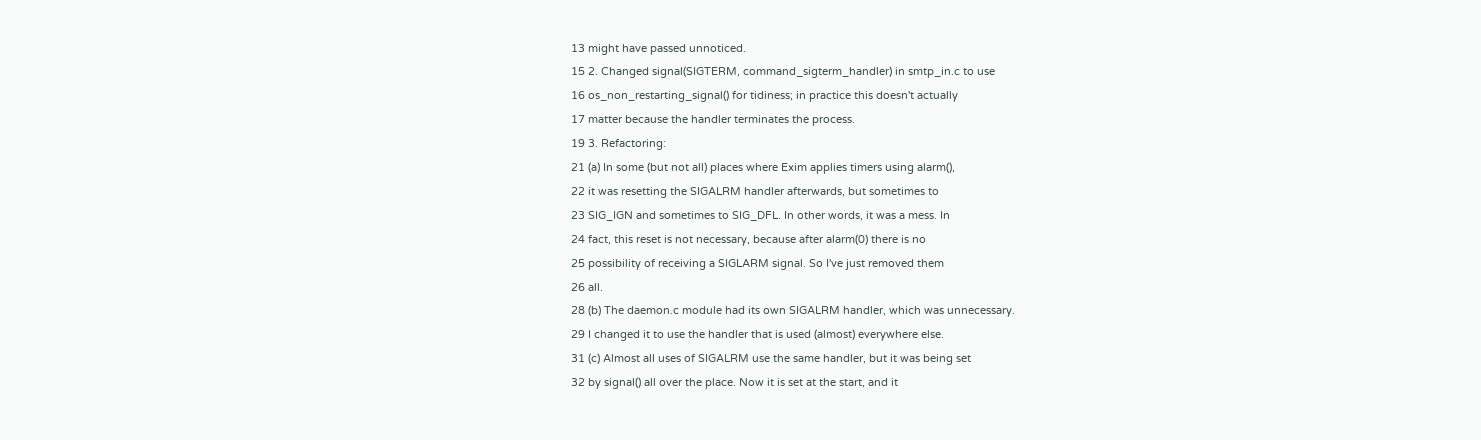13 might have passed unnoticed.
15 2. Changed signal(SIGTERM, command_sigterm_handler) in smtp_in.c to use
16 os_non_restarting_signal() for tidiness; in practice this doesn't actually
17 matter because the handler terminates the process.
19 3. Refactoring:
21 (a) In some (but not all) places where Exim applies timers using alarm(),
22 it was resetting the SIGALRM handler afterwards, but sometimes to
23 SIG_IGN and sometimes to SIG_DFL. In other words, it was a mess. In
24 fact, this reset is not necessary, because after alarm(0) there is no
25 possibility of receiving a SIGLARM signal. So I've just removed them
26 all.
28 (b) The daemon.c module had its own SIGALRM handler, which was unnecessary.
29 I changed it to use the handler that is used (almost) everywhere else.
31 (c) Almost all uses of SIGALRM use the same handler, but it was being set
32 by signal() all over the place. Now it is set at the start, and it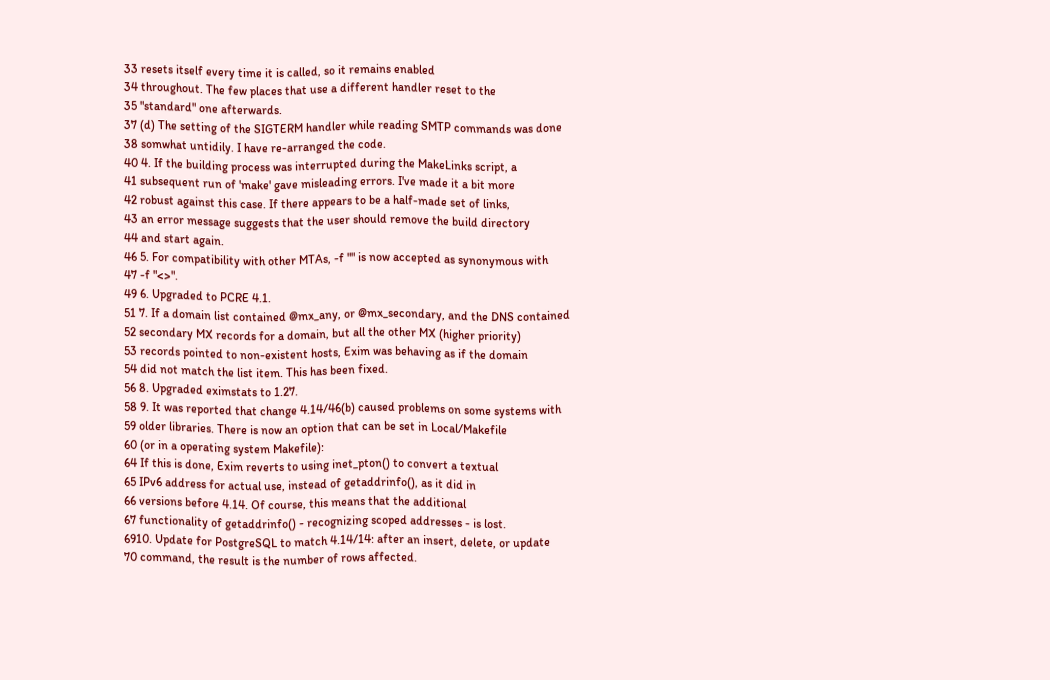33 resets itself every time it is called, so it remains enabled
34 throughout. The few places that use a different handler reset to the
35 "standard" one afterwards.
37 (d) The setting of the SIGTERM handler while reading SMTP commands was done
38 somwhat untidily. I have re-arranged the code.
40 4. If the building process was interrupted during the MakeLinks script, a
41 subsequent run of 'make' gave misleading errors. I've made it a bit more
42 robust against this case. If there appears to be a half-made set of links,
43 an error message suggests that the user should remove the build directory
44 and start again.
46 5. For compatibility with other MTAs, -f "" is now accepted as synonymous with
47 -f "<>".
49 6. Upgraded to PCRE 4.1.
51 7. If a domain list contained @mx_any, or @mx_secondary, and the DNS contained
52 secondary MX records for a domain, but all the other MX (higher priority)
53 records pointed to non-existent hosts, Exim was behaving as if the domain
54 did not match the list item. This has been fixed.
56 8. Upgraded eximstats to 1.27.
58 9. It was reported that change 4.14/46(b) caused problems on some systems with
59 older libraries. There is now an option that can be set in Local/Makefile
60 (or in a operating system Makefile):
64 If this is done, Exim reverts to using inet_pton() to convert a textual
65 IPv6 address for actual use, instead of getaddrinfo(), as it did in
66 versions before 4.14. Of course, this means that the additional
67 functionality of getaddrinfo() - recognizing scoped addresses - is lost.
6910. Update for PostgreSQL to match 4.14/14: after an insert, delete, or update
70 command, the result is the number of rows affected.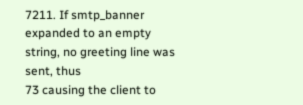7211. If smtp_banner expanded to an empty string, no greeting line was sent, thus
73 causing the client to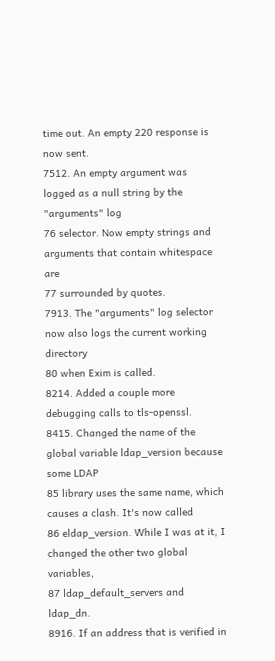time out. An empty 220 response is now sent.
7512. An empty argument was logged as a null string by the "arguments" log
76 selector. Now empty strings and arguments that contain whitespace are
77 surrounded by quotes.
7913. The "arguments" log selector now also logs the current working directory
80 when Exim is called.
8214. Added a couple more debugging calls to tls-openssl.
8415. Changed the name of the global variable ldap_version because some LDAP
85 library uses the same name, which causes a clash. It's now called
86 eldap_version. While I was at it, I changed the other two global variables,
87 ldap_default_servers and ldap_dn.
8916. If an address that is verified in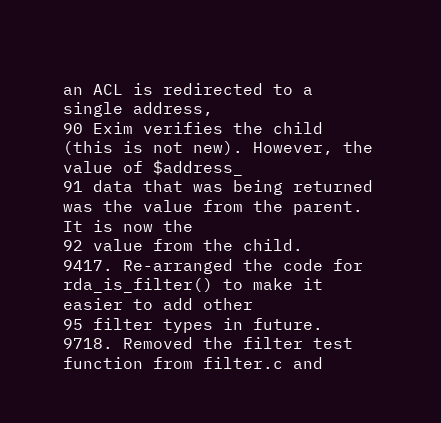an ACL is redirected to a single address,
90 Exim verifies the child (this is not new). However, the value of $address_
91 data that was being returned was the value from the parent. It is now the
92 value from the child.
9417. Re-arranged the code for rda_is_filter() to make it easier to add other
95 filter types in future.
9718. Removed the filter test function from filter.c and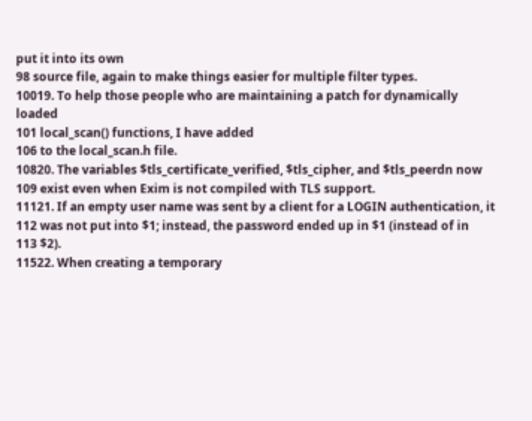put it into its own
98 source file, again to make things easier for multiple filter types.
10019. To help those people who are maintaining a patch for dynamically loaded
101 local_scan() functions, I have added
106 to the local_scan.h file.
10820. The variables $tls_certificate_verified, $tls_cipher, and $tls_peerdn now
109 exist even when Exim is not compiled with TLS support.
11121. If an empty user name was sent by a client for a LOGIN authentication, it
112 was not put into $1; instead, the password ended up in $1 (instead of in
113 $2).
11522. When creating a temporary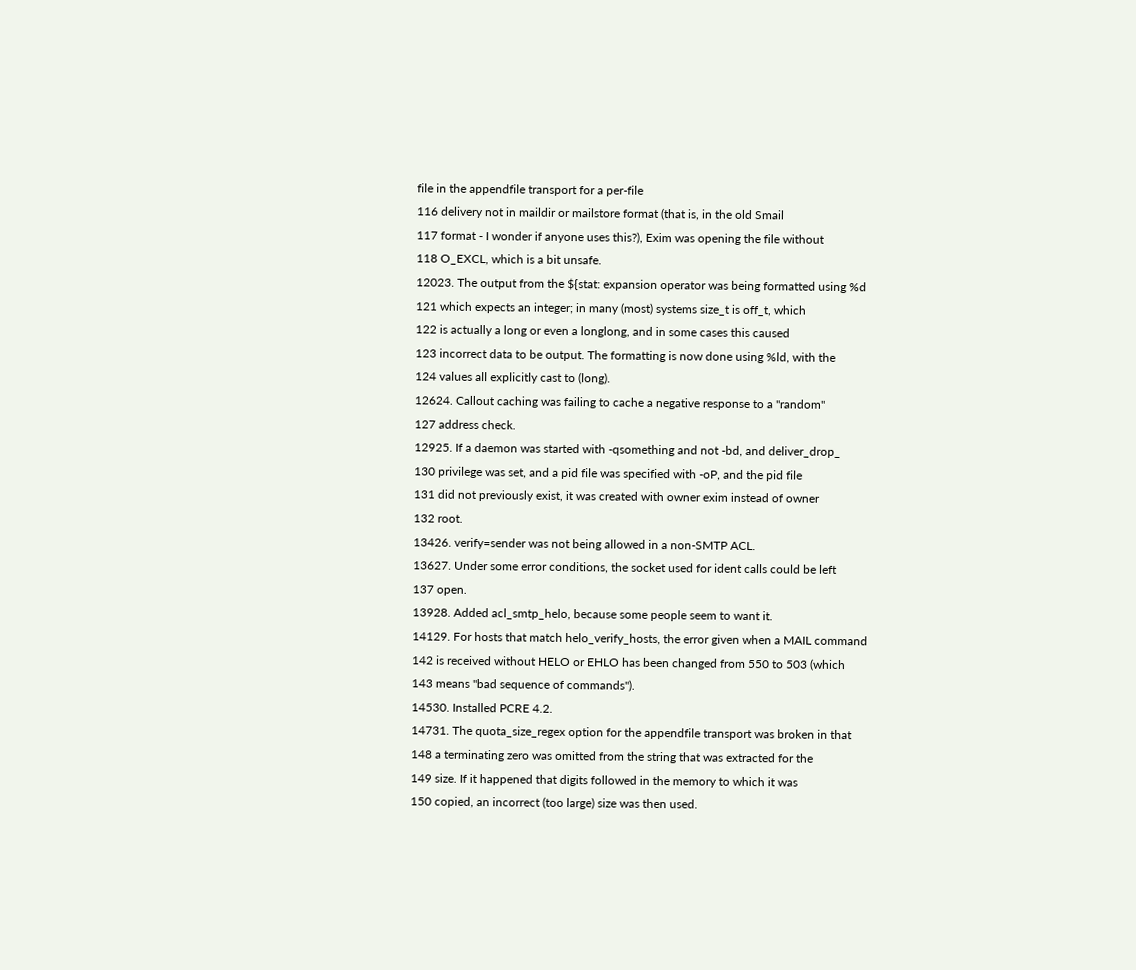file in the appendfile transport for a per-file
116 delivery not in maildir or mailstore format (that is, in the old Smail
117 format - I wonder if anyone uses this?), Exim was opening the file without
118 O_EXCL, which is a bit unsafe.
12023. The output from the ${stat: expansion operator was being formatted using %d
121 which expects an integer; in many (most) systems size_t is off_t, which
122 is actually a long or even a longlong, and in some cases this caused
123 incorrect data to be output. The formatting is now done using %ld, with the
124 values all explicitly cast to (long).
12624. Callout caching was failing to cache a negative response to a "random"
127 address check.
12925. If a daemon was started with -qsomething and not -bd, and deliver_drop_
130 privilege was set, and a pid file was specified with -oP, and the pid file
131 did not previously exist, it was created with owner exim instead of owner
132 root.
13426. verify=sender was not being allowed in a non-SMTP ACL.
13627. Under some error conditions, the socket used for ident calls could be left
137 open.
13928. Added acl_smtp_helo, because some people seem to want it.
14129. For hosts that match helo_verify_hosts, the error given when a MAIL command
142 is received without HELO or EHLO has been changed from 550 to 503 (which
143 means "bad sequence of commands").
14530. Installed PCRE 4.2.
14731. The quota_size_regex option for the appendfile transport was broken in that
148 a terminating zero was omitted from the string that was extracted for the
149 size. If it happened that digits followed in the memory to which it was
150 copied, an incorrect (too large) size was then used.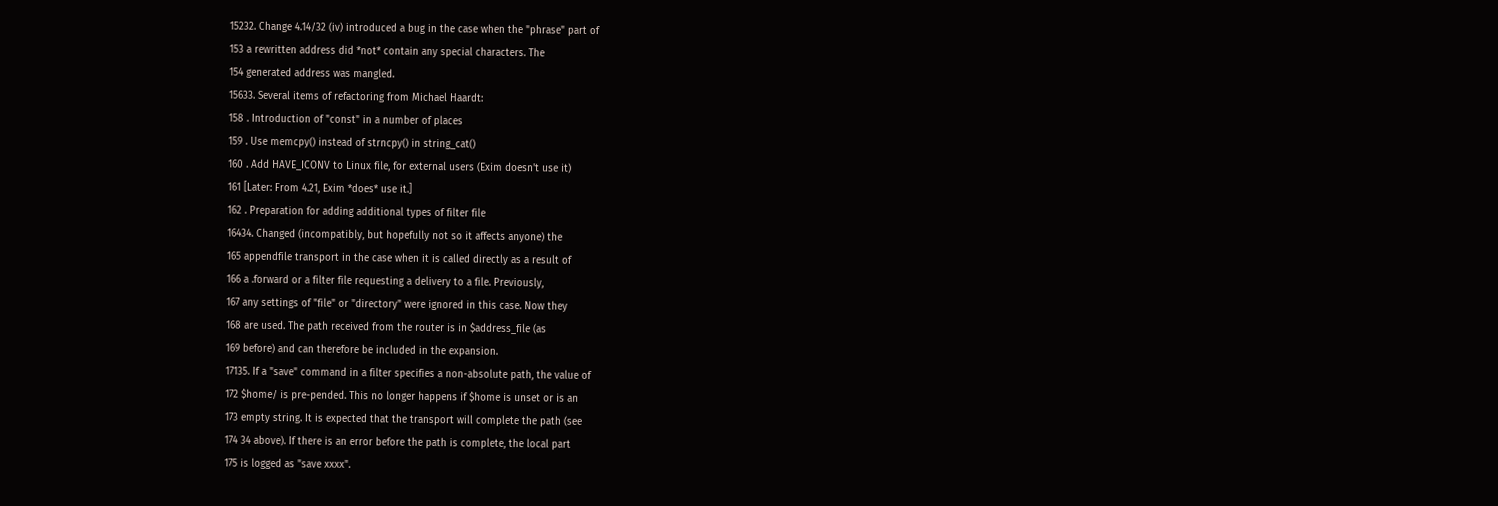15232. Change 4.14/32 (iv) introduced a bug in the case when the "phrase" part of
153 a rewritten address did *not* contain any special characters. The
154 generated address was mangled.
15633. Several items of refactoring from Michael Haardt:
158 . Introduction of "const" in a number of places
159 . Use memcpy() instead of strncpy() in string_cat()
160 . Add HAVE_ICONV to Linux file, for external users (Exim doesn't use it)
161 [Later: From 4.21, Exim *does* use it.]
162 . Preparation for adding additional types of filter file
16434. Changed (incompatibly, but hopefully not so it affects anyone) the
165 appendfile transport in the case when it is called directly as a result of
166 a .forward or a filter file requesting a delivery to a file. Previously,
167 any settings of "file" or "directory" were ignored in this case. Now they
168 are used. The path received from the router is in $address_file (as
169 before) and can therefore be included in the expansion.
17135. If a "save" command in a filter specifies a non-absolute path, the value of
172 $home/ is pre-pended. This no longer happens if $home is unset or is an
173 empty string. It is expected that the transport will complete the path (see
174 34 above). If there is an error before the path is complete, the local part
175 is logged as "save xxxx".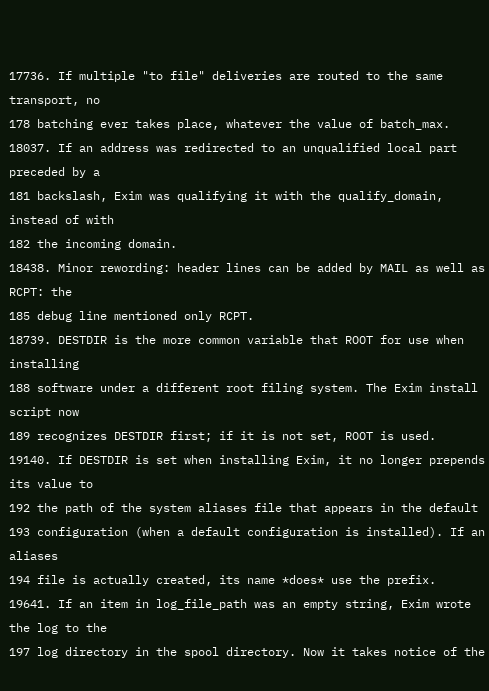17736. If multiple "to file" deliveries are routed to the same transport, no
178 batching ever takes place, whatever the value of batch_max.
18037. If an address was redirected to an unqualified local part preceded by a
181 backslash, Exim was qualifying it with the qualify_domain, instead of with
182 the incoming domain.
18438. Minor rewording: header lines can be added by MAIL as well as RCPT: the
185 debug line mentioned only RCPT.
18739. DESTDIR is the more common variable that ROOT for use when installing
188 software under a different root filing system. The Exim install script now
189 recognizes DESTDIR first; if it is not set, ROOT is used.
19140. If DESTDIR is set when installing Exim, it no longer prepends its value to
192 the path of the system aliases file that appears in the default
193 configuration (when a default configuration is installed). If an aliases
194 file is actually created, its name *does* use the prefix.
19641. If an item in log_file_path was an empty string, Exim wrote the log to the
197 log directory in the spool directory. Now it takes notice of the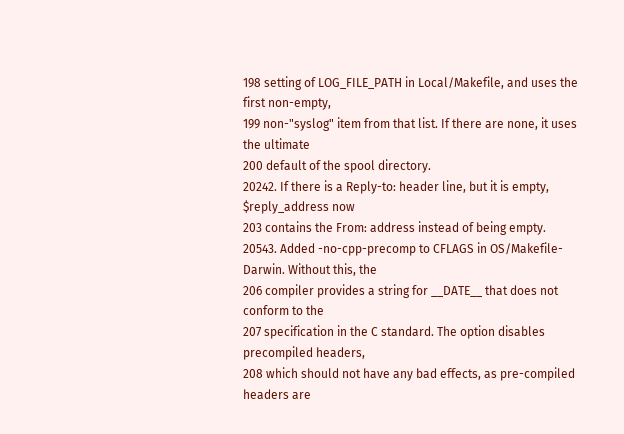198 setting of LOG_FILE_PATH in Local/Makefile, and uses the first non-empty,
199 non-"syslog" item from that list. If there are none, it uses the ultimate
200 default of the spool directory.
20242. If there is a Reply-to: header line, but it is empty, $reply_address now
203 contains the From: address instead of being empty.
20543. Added -no-cpp-precomp to CFLAGS in OS/Makefile-Darwin. Without this, the
206 compiler provides a string for __DATE__ that does not conform to the
207 specification in the C standard. The option disables precompiled headers,
208 which should not have any bad effects, as pre-compiled headers are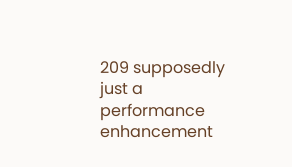209 supposedly just a performance enhancement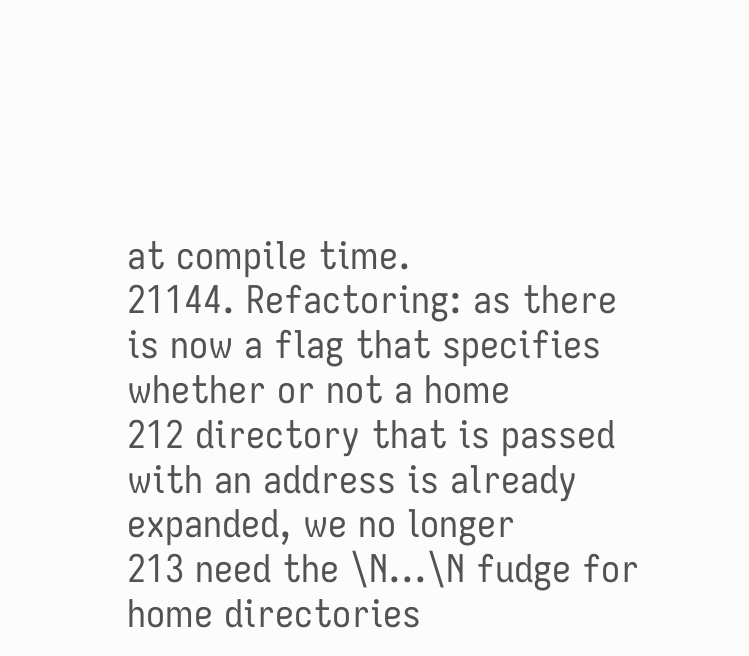at compile time.
21144. Refactoring: as there is now a flag that specifies whether or not a home
212 directory that is passed with an address is already expanded, we no longer
213 need the \N...\N fudge for home directories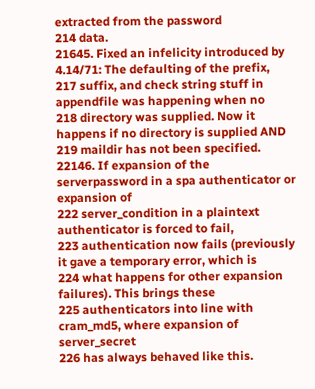extracted from the password
214 data.
21645. Fixed an infelicity introduced by 4.14/71: The defaulting of the prefix,
217 suffix, and check string stuff in appendfile was happening when no
218 directory was supplied. Now it happens if no directory is supplied AND
219 maildir has not been specified.
22146. If expansion of the serverpassword in a spa authenticator or expansion of
222 server_condition in a plaintext authenticator is forced to fail,
223 authentication now fails (previously it gave a temporary error, which is
224 what happens for other expansion failures). This brings these
225 authenticators into line with cram_md5, where expansion of server_secret
226 has always behaved like this.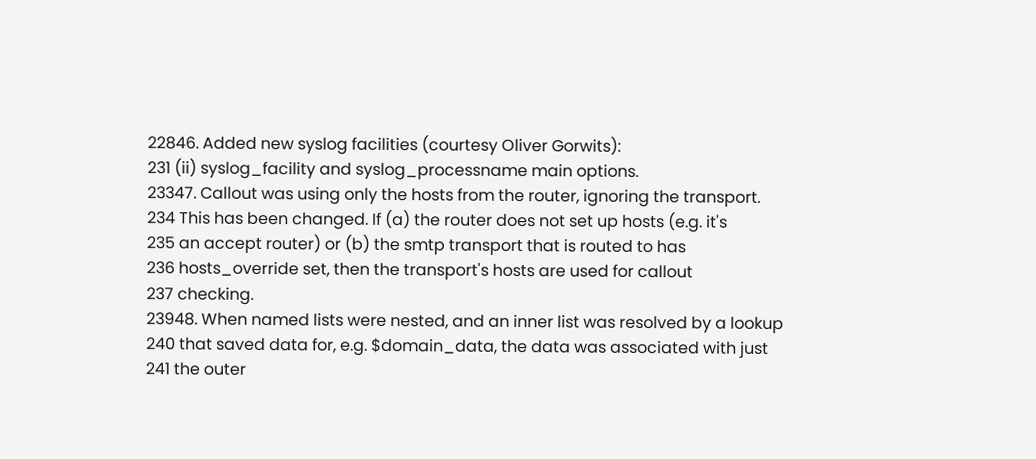22846. Added new syslog facilities (courtesy Oliver Gorwits):
231 (ii) syslog_facility and syslog_processname main options.
23347. Callout was using only the hosts from the router, ignoring the transport.
234 This has been changed. If (a) the router does not set up hosts (e.g. it's
235 an accept router) or (b) the smtp transport that is routed to has
236 hosts_override set, then the transport's hosts are used for callout
237 checking.
23948. When named lists were nested, and an inner list was resolved by a lookup
240 that saved data for, e.g. $domain_data, the data was associated with just
241 the outer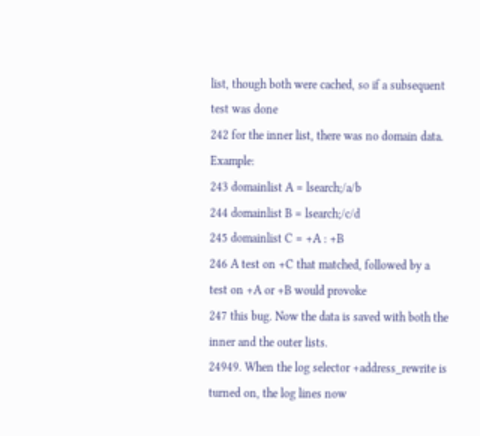list, though both were cached, so if a subsequent test was done
242 for the inner list, there was no domain data. Example:
243 domainlist A = lsearch;/a/b
244 domainlist B = lsearch;/c/d
245 domainlist C = +A : +B
246 A test on +C that matched, followed by a test on +A or +B would provoke
247 this bug. Now the data is saved with both the inner and the outer lists.
24949. When the log selector +address_rewrite is turned on, the log lines now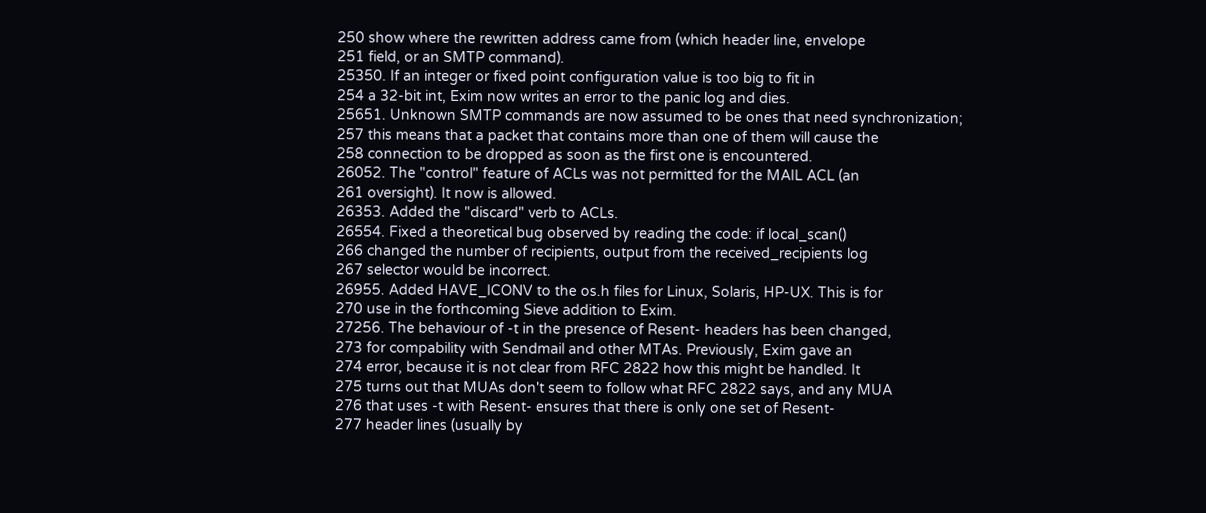250 show where the rewritten address came from (which header line, envelope
251 field, or an SMTP command).
25350. If an integer or fixed point configuration value is too big to fit in
254 a 32-bit int, Exim now writes an error to the panic log and dies.
25651. Unknown SMTP commands are now assumed to be ones that need synchronization;
257 this means that a packet that contains more than one of them will cause the
258 connection to be dropped as soon as the first one is encountered.
26052. The "control" feature of ACLs was not permitted for the MAIL ACL (an
261 oversight). It now is allowed.
26353. Added the "discard" verb to ACLs.
26554. Fixed a theoretical bug observed by reading the code: if local_scan()
266 changed the number of recipients, output from the received_recipients log
267 selector would be incorrect.
26955. Added HAVE_ICONV to the os.h files for Linux, Solaris, HP-UX. This is for
270 use in the forthcoming Sieve addition to Exim.
27256. The behaviour of -t in the presence of Resent- headers has been changed,
273 for compability with Sendmail and other MTAs. Previously, Exim gave an
274 error, because it is not clear from RFC 2822 how this might be handled. It
275 turns out that MUAs don't seem to follow what RFC 2822 says, and any MUA
276 that uses -t with Resent- ensures that there is only one set of Resent-
277 header lines (usually by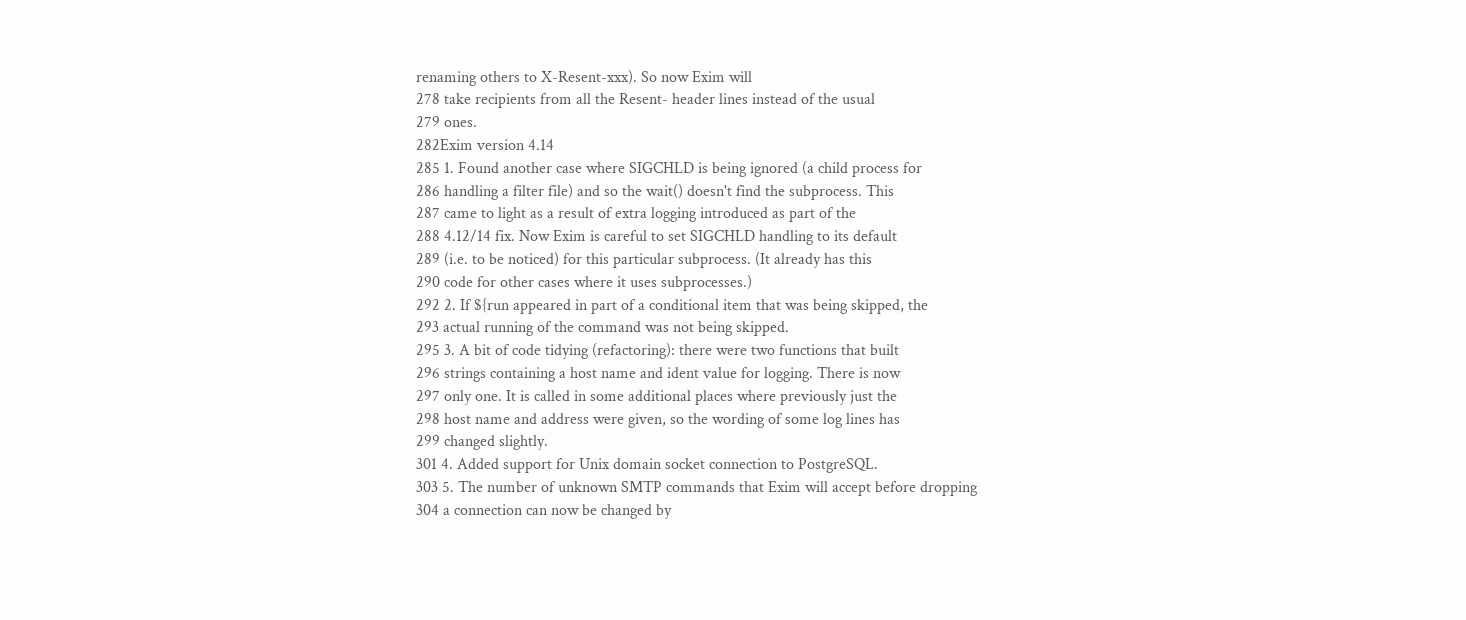renaming others to X-Resent-xxx). So now Exim will
278 take recipients from all the Resent- header lines instead of the usual
279 ones.
282Exim version 4.14
285 1. Found another case where SIGCHLD is being ignored (a child process for
286 handling a filter file) and so the wait() doesn't find the subprocess. This
287 came to light as a result of extra logging introduced as part of the
288 4.12/14 fix. Now Exim is careful to set SIGCHLD handling to its default
289 (i.e. to be noticed) for this particular subprocess. (It already has this
290 code for other cases where it uses subprocesses.)
292 2. If ${run appeared in part of a conditional item that was being skipped, the
293 actual running of the command was not being skipped.
295 3. A bit of code tidying (refactoring): there were two functions that built
296 strings containing a host name and ident value for logging. There is now
297 only one. It is called in some additional places where previously just the
298 host name and address were given, so the wording of some log lines has
299 changed slightly.
301 4. Added support for Unix domain socket connection to PostgreSQL.
303 5. The number of unknown SMTP commands that Exim will accept before dropping
304 a connection can now be changed by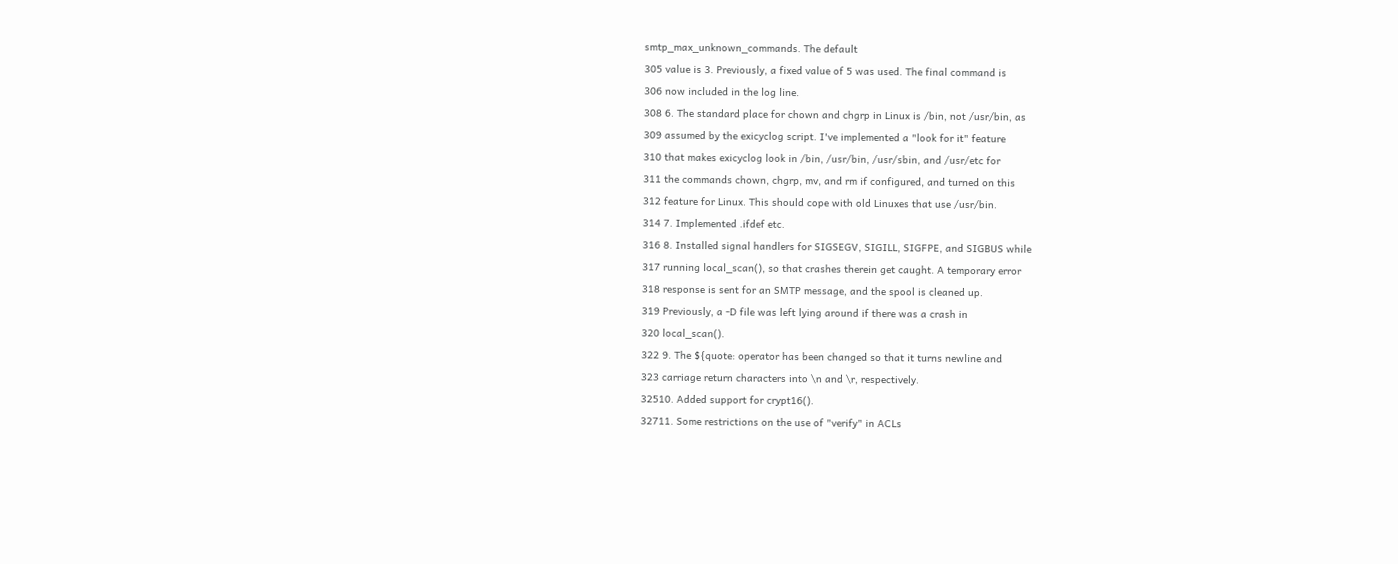smtp_max_unknown_commands. The default
305 value is 3. Previously, a fixed value of 5 was used. The final command is
306 now included in the log line.
308 6. The standard place for chown and chgrp in Linux is /bin, not /usr/bin, as
309 assumed by the exicyclog script. I've implemented a "look for it" feature
310 that makes exicyclog look in /bin, /usr/bin, /usr/sbin, and /usr/etc for
311 the commands chown, chgrp, mv, and rm if configured, and turned on this
312 feature for Linux. This should cope with old Linuxes that use /usr/bin.
314 7. Implemented .ifdef etc.
316 8. Installed signal handlers for SIGSEGV, SIGILL, SIGFPE, and SIGBUS while
317 running local_scan(), so that crashes therein get caught. A temporary error
318 response is sent for an SMTP message, and the spool is cleaned up.
319 Previously, a -D file was left lying around if there was a crash in
320 local_scan().
322 9. The ${quote: operator has been changed so that it turns newline and
323 carriage return characters into \n and \r, respectively.
32510. Added support for crypt16().
32711. Some restrictions on the use of "verify" in ACLs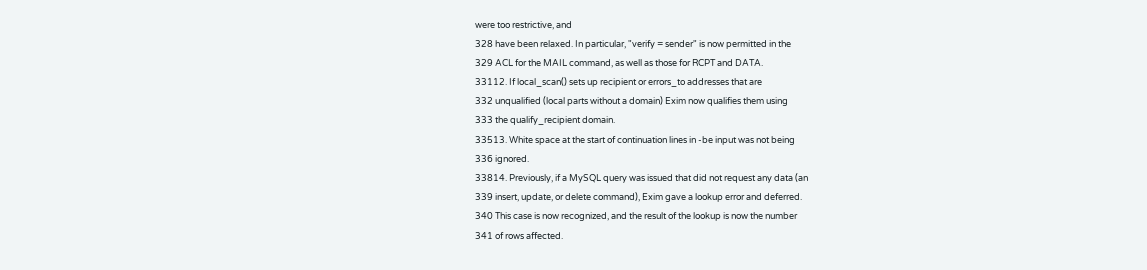were too restrictive, and
328 have been relaxed. In particular, "verify = sender" is now permitted in the
329 ACL for the MAIL command, as well as those for RCPT and DATA.
33112. If local_scan() sets up recipient or errors_to addresses that are
332 unqualified (local parts without a domain) Exim now qualifies them using
333 the qualify_recipient domain.
33513. White space at the start of continuation lines in -be input was not being
336 ignored.
33814. Previously, if a MySQL query was issued that did not request any data (an
339 insert, update, or delete command), Exim gave a lookup error and deferred.
340 This case is now recognized, and the result of the lookup is now the number
341 of rows affected.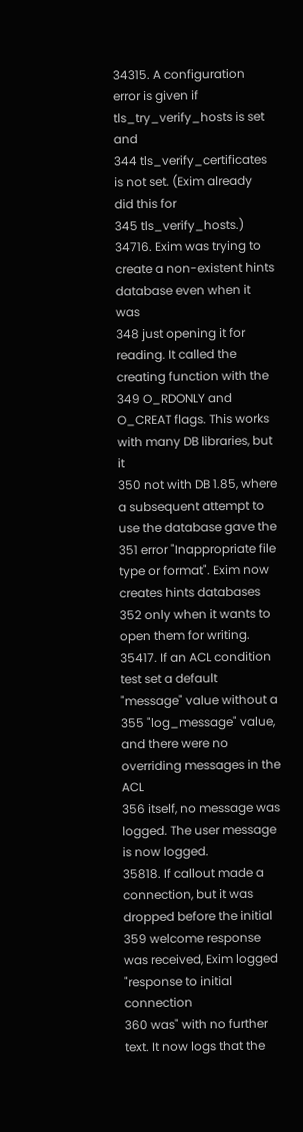34315. A configuration error is given if tls_try_verify_hosts is set and
344 tls_verify_certificates is not set. (Exim already did this for
345 tls_verify_hosts.)
34716. Exim was trying to create a non-existent hints database even when it was
348 just opening it for reading. It called the creating function with the
349 O_RDONLY and O_CREAT flags. This works with many DB libraries, but it
350 not with DB 1.85, where a subsequent attempt to use the database gave the
351 error "Inappropriate file type or format". Exim now creates hints databases
352 only when it wants to open them for writing.
35417. If an ACL condition test set a default "message" value without a
355 "log_message" value, and there were no overriding messages in the ACL
356 itself, no message was logged. The user message is now logged.
35818. If callout made a connection, but it was dropped before the initial
359 welcome response was received, Exim logged "response to initial connection
360 was" with no further text. It now logs that the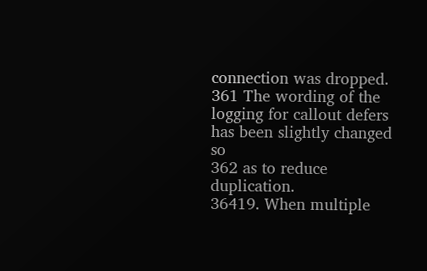connection was dropped.
361 The wording of the logging for callout defers has been slightly changed so
362 as to reduce duplication.
36419. When multiple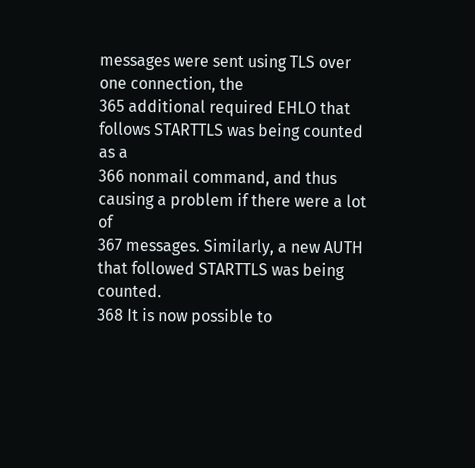messages were sent using TLS over one connection, the
365 additional required EHLO that follows STARTTLS was being counted as a
366 nonmail command, and thus causing a problem if there were a lot of
367 messages. Similarly, a new AUTH that followed STARTTLS was being counted.
368 It is now possible to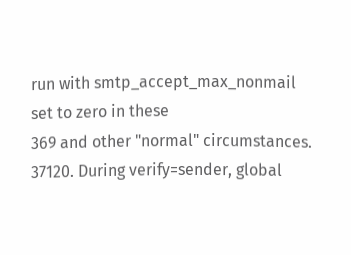run with smtp_accept_max_nonmail set to zero in these
369 and other "normal" circumstances.
37120. During verify=sender, global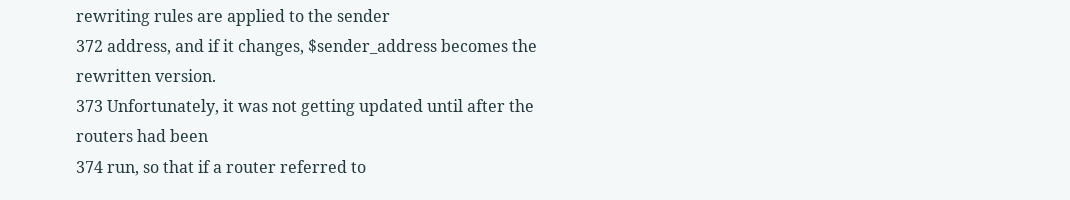rewriting rules are applied to the sender
372 address, and if it changes, $sender_address becomes the rewritten version.
373 Unfortunately, it was not getting updated until after the routers had been
374 run, so that if a router referred to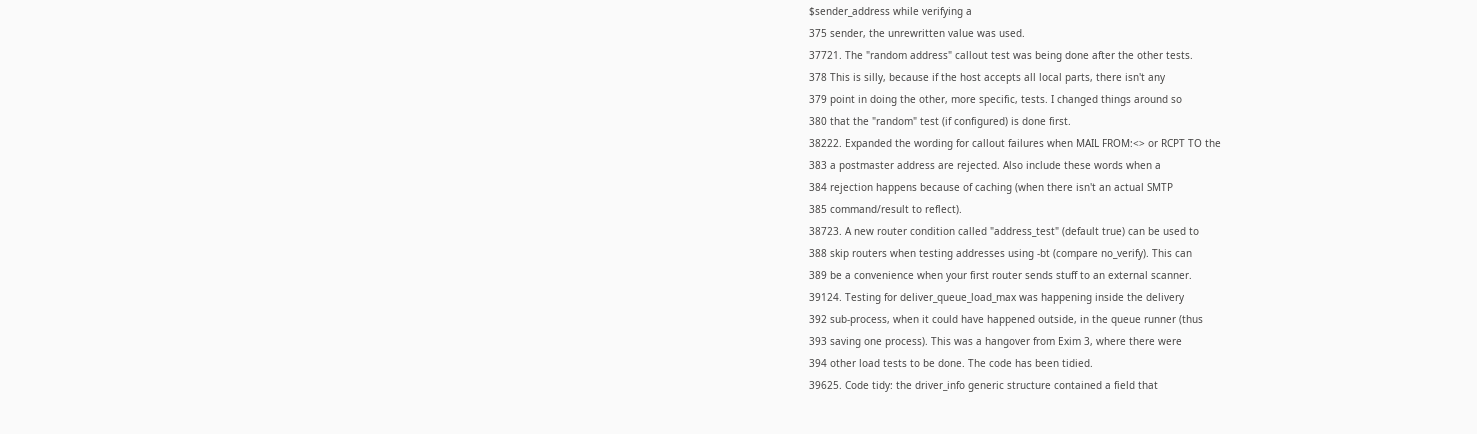$sender_address while verifying a
375 sender, the unrewritten value was used.
37721. The "random address" callout test was being done after the other tests.
378 This is silly, because if the host accepts all local parts, there isn't any
379 point in doing the other, more specific, tests. I changed things around so
380 that the "random" test (if configured) is done first.
38222. Expanded the wording for callout failures when MAIL FROM:<> or RCPT TO the
383 a postmaster address are rejected. Also include these words when a
384 rejection happens because of caching (when there isn't an actual SMTP
385 command/result to reflect).
38723. A new router condition called "address_test" (default true) can be used to
388 skip routers when testing addresses using -bt (compare no_verify). This can
389 be a convenience when your first router sends stuff to an external scanner.
39124. Testing for deliver_queue_load_max was happening inside the delivery
392 sub-process, when it could have happened outside, in the queue runner (thus
393 saving one process). This was a hangover from Exim 3, where there were
394 other load tests to be done. The code has been tidied.
39625. Code tidy: the driver_info generic structure contained a field that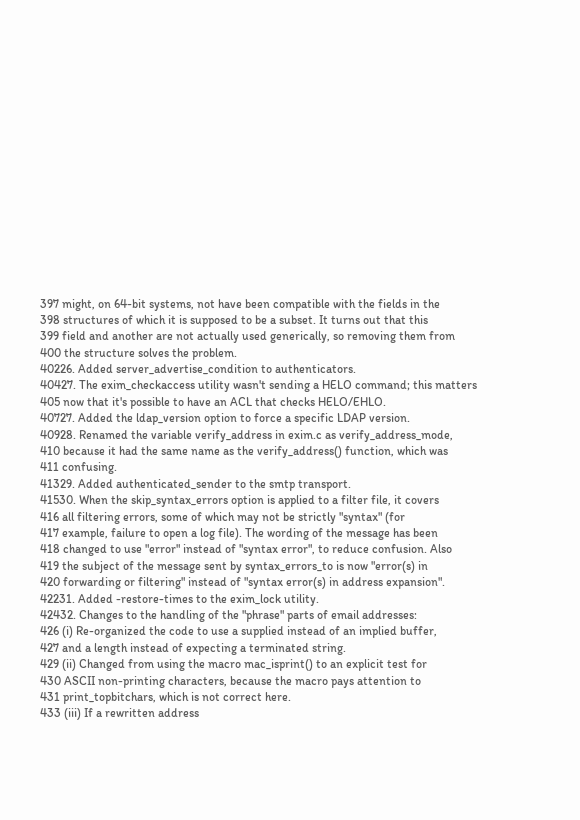397 might, on 64-bit systems, not have been compatible with the fields in the
398 structures of which it is supposed to be a subset. It turns out that this
399 field and another are not actually used generically, so removing them from
400 the structure solves the problem.
40226. Added server_advertise_condition to authenticators.
40427. The exim_checkaccess utility wasn't sending a HELO command; this matters
405 now that it's possible to have an ACL that checks HELO/EHLO.
40727. Added the ldap_version option to force a specific LDAP version.
40928. Renamed the variable verify_address in exim.c as verify_address_mode,
410 because it had the same name as the verify_address() function, which was
411 confusing.
41329. Added authenticated_sender to the smtp transport.
41530. When the skip_syntax_errors option is applied to a filter file, it covers
416 all filtering errors, some of which may not be strictly "syntax" (for
417 example, failure to open a log file). The wording of the message has been
418 changed to use "error" instead of "syntax error", to reduce confusion. Also
419 the subject of the message sent by syntax_errors_to is now "error(s) in
420 forwarding or filtering" instead of "syntax error(s) in address expansion".
42231. Added -restore-times to the exim_lock utility.
42432. Changes to the handling of the "phrase" parts of email addresses:
426 (i) Re-organized the code to use a supplied instead of an implied buffer,
427 and a length instead of expecting a terminated string.
429 (ii) Changed from using the macro mac_isprint() to an explicit test for
430 ASCII non-printing characters, because the macro pays attention to
431 print_topbitchars, which is not correct here.
433 (iii) If a rewritten address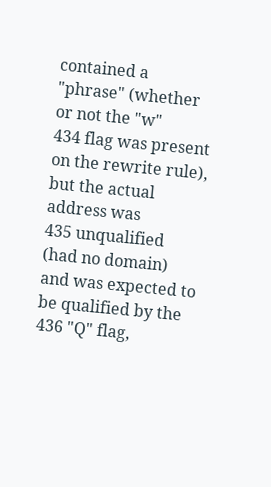contained a "phrase" (whether or not the "w"
434 flag was present on the rewrite rule), but the actual address was
435 unqualified (had no domain) and was expected to be qualified by the
436 "Q" flag,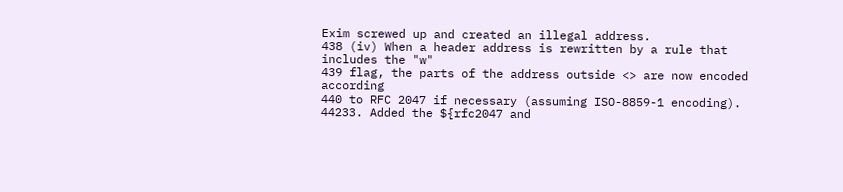Exim screwed up and created an illegal address.
438 (iv) When a header address is rewritten by a rule that includes the "w"
439 flag, the parts of the address outside <> are now encoded according
440 to RFC 2047 if necessary (assuming ISO-8859-1 encoding).
44233. Added the ${rfc2047 and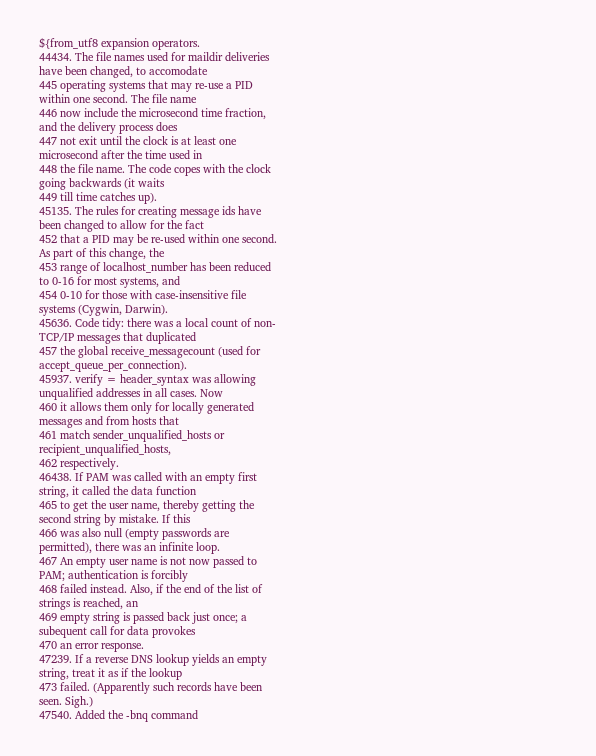${from_utf8 expansion operators.
44434. The file names used for maildir deliveries have been changed, to accomodate
445 operating systems that may re-use a PID within one second. The file name
446 now include the microsecond time fraction, and the delivery process does
447 not exit until the clock is at least one microsecond after the time used in
448 the file name. The code copes with the clock going backwards (it waits
449 till time catches up).
45135. The rules for creating message ids have been changed to allow for the fact
452 that a PID may be re-used within one second. As part of this change, the
453 range of localhost_number has been reduced to 0-16 for most systems, and
454 0-10 for those with case-insensitive file systems (Cygwin, Darwin).
45636. Code tidy: there was a local count of non-TCP/IP messages that duplicated
457 the global receive_messagecount (used for accept_queue_per_connection).
45937. verify = header_syntax was allowing unqualified addresses in all cases. Now
460 it allows them only for locally generated messages and from hosts that
461 match sender_unqualified_hosts or recipient_unqualified_hosts,
462 respectively.
46438. If PAM was called with an empty first string, it called the data function
465 to get the user name, thereby getting the second string by mistake. If this
466 was also null (empty passwords are permitted), there was an infinite loop.
467 An empty user name is not now passed to PAM; authentication is forcibly
468 failed instead. Also, if the end of the list of strings is reached, an
469 empty string is passed back just once; a subequent call for data provokes
470 an error response.
47239. If a reverse DNS lookup yields an empty string, treat it as if the lookup
473 failed. (Apparently such records have been seen. Sigh.)
47540. Added the -bnq command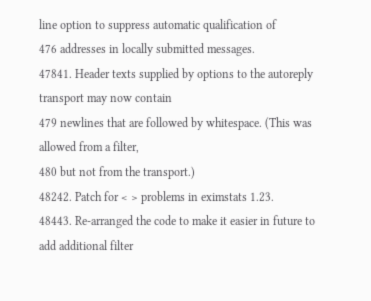line option to suppress automatic qualification of
476 addresses in locally submitted messages.
47841. Header texts supplied by options to the autoreply transport may now contain
479 newlines that are followed by whitespace. (This was allowed from a filter,
480 but not from the transport.)
48242. Patch for < > problems in eximstats 1.23.
48443. Re-arranged the code to make it easier in future to add additional filter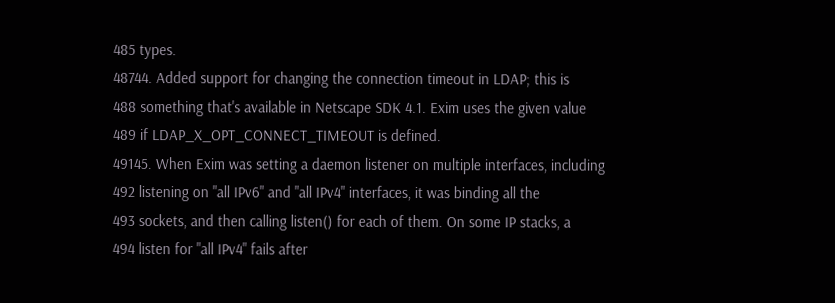485 types.
48744. Added support for changing the connection timeout in LDAP; this is
488 something that's available in Netscape SDK 4.1. Exim uses the given value
489 if LDAP_X_OPT_CONNECT_TIMEOUT is defined.
49145. When Exim was setting a daemon listener on multiple interfaces, including
492 listening on "all IPv6" and "all IPv4" interfaces, it was binding all the
493 sockets, and then calling listen() for each of them. On some IP stacks, a
494 listen for "all IPv4" fails after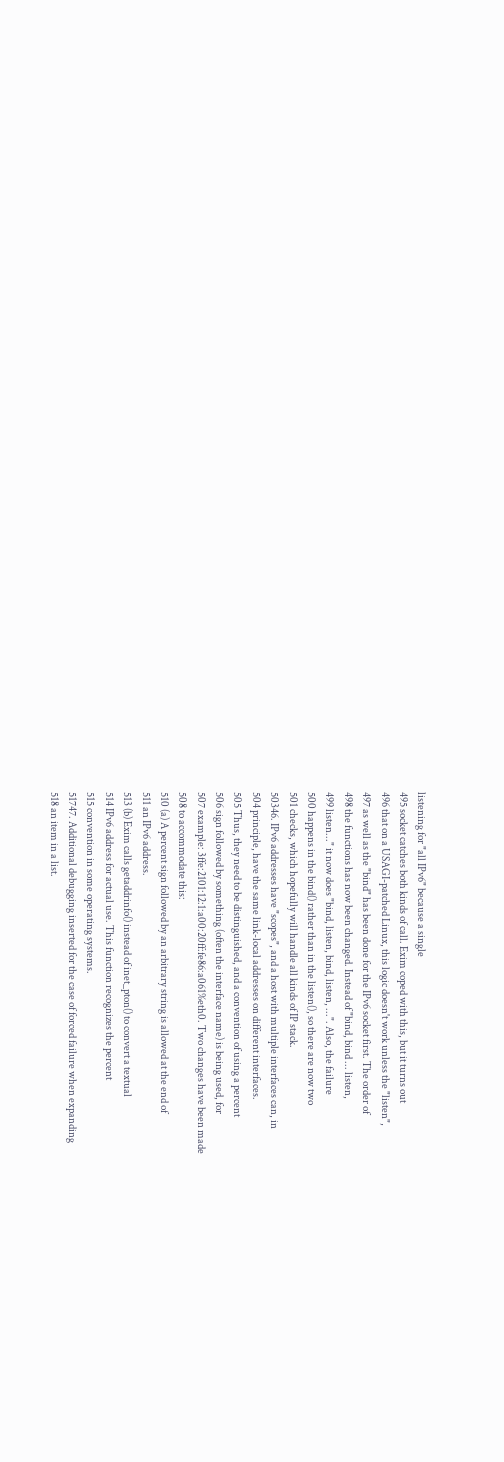listening for "all IPv6" because a single
495 socket catches both kinds of call. Exim coped with this, but it turns out
496 that on a USAGI-patched Linux, this logic doesn't work unless the "listen",
497 as well as the "bind" has been done for the IPv6 socket first. The order of
498 the functions has now been changed. Instead of "bind, bind ... listen,
499 listen..." it now does "bind, listen, bind, listen, ...". Also, the failure
500 happens in the bind() rather than in the listen(), so there are now two
501 checks, which hopefully will handle all kinds of IP stack.
50346. IPv6 addresses have "scopes", and a host with multiple interfaces can, in
504 principle, have the same link-local addresses on different interfaces.
505 Thus, they need to be distinguished, and a convention of using a percent
506 sign followed by something (often the interface name) is being used, for
507 example: 3ffe:2101:12:1:a00:20ff:fe86:a061%eth0. Two changes have been made
508 to accommodate this:
510 (a) A percent sign followed by an arbitrary string is allowed at the end of
511 an IPv6 address.
513 (b) Exim calls getaddrinfo() instead of inet_pton() to convert a textual
514 IPv6 address for actual use. This function recognizes the percent
515 convention in some operating systems.
51747. Additional debugging inserted for the case of forced failure when expanding
518 an item in a list.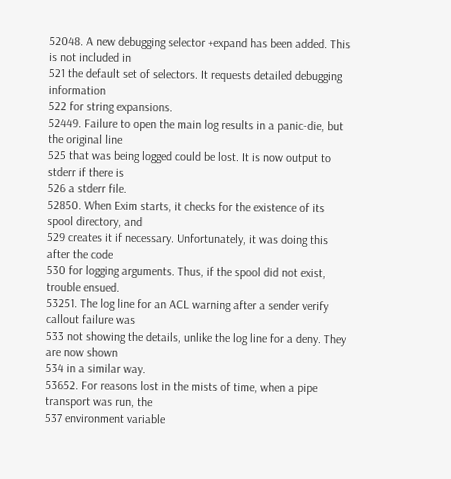52048. A new debugging selector +expand has been added. This is not included in
521 the default set of selectors. It requests detailed debugging information
522 for string expansions.
52449. Failure to open the main log results in a panic-die, but the original line
525 that was being logged could be lost. It is now output to stderr if there is
526 a stderr file.
52850. When Exim starts, it checks for the existence of its spool directory, and
529 creates it if necessary. Unfortunately, it was doing this after the code
530 for logging arguments. Thus, if the spool did not exist, trouble ensued.
53251. The log line for an ACL warning after a sender verify callout failure was
533 not showing the details, unlike the log line for a deny. They are now shown
534 in a similar way.
53652. For reasons lost in the mists of time, when a pipe transport was run, the
537 environment variable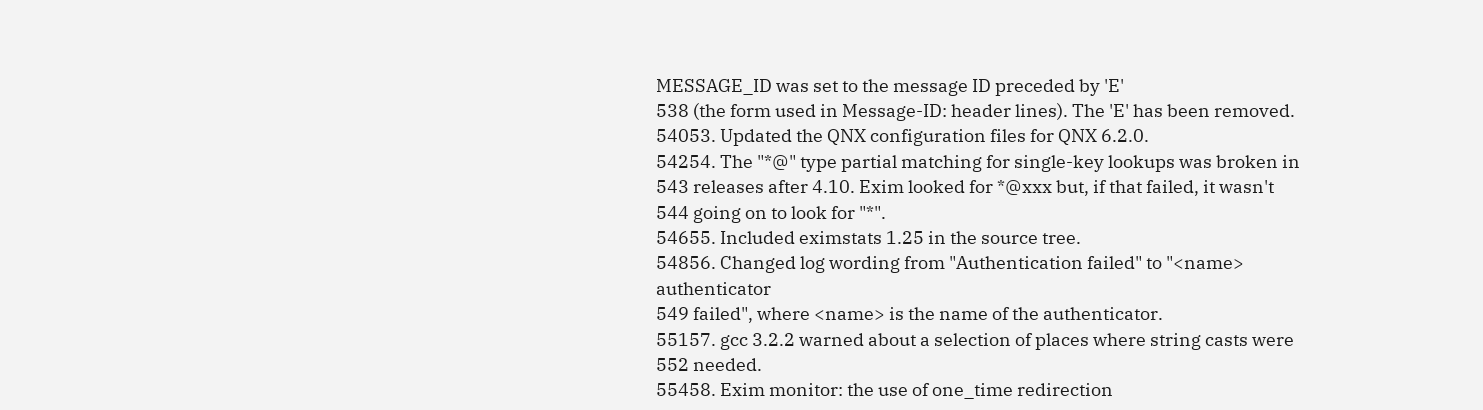MESSAGE_ID was set to the message ID preceded by 'E'
538 (the form used in Message-ID: header lines). The 'E' has been removed.
54053. Updated the QNX configuration files for QNX 6.2.0.
54254. The "*@" type partial matching for single-key lookups was broken in
543 releases after 4.10. Exim looked for *@xxx but, if that failed, it wasn't
544 going on to look for "*".
54655. Included eximstats 1.25 in the source tree.
54856. Changed log wording from "Authentication failed" to "<name> authenticator
549 failed", where <name> is the name of the authenticator.
55157. gcc 3.2.2 warned about a selection of places where string casts were
552 needed.
55458. Exim monitor: the use of one_time redirection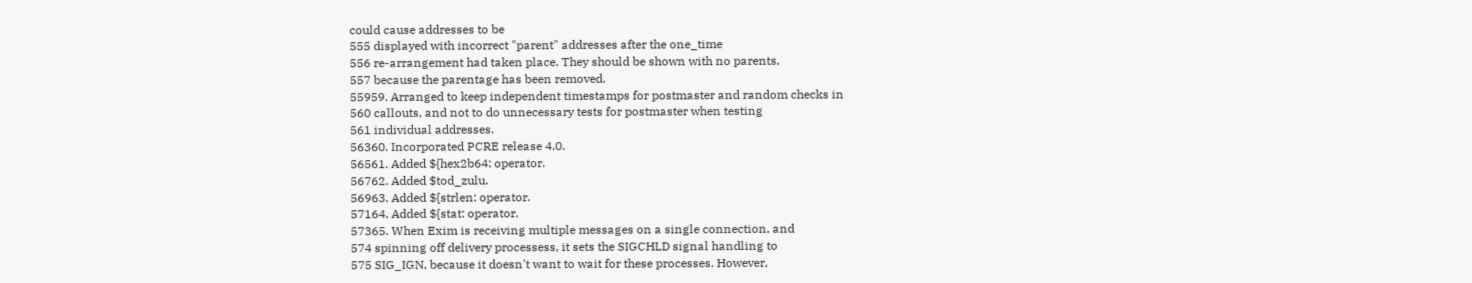could cause addresses to be
555 displayed with incorrect "parent" addresses after the one_time
556 re-arrangement had taken place. They should be shown with no parents,
557 because the parentage has been removed.
55959. Arranged to keep independent timestamps for postmaster and random checks in
560 callouts, and not to do unnecessary tests for postmaster when testing
561 individual addresses.
56360. Incorporated PCRE release 4.0.
56561. Added ${hex2b64: operator.
56762. Added $tod_zulu.
56963. Added ${strlen: operator.
57164. Added ${stat: operator.
57365. When Exim is receiving multiple messages on a single connection, and
574 spinning off delivery processess, it sets the SIGCHLD signal handling to
575 SIG_IGN, because it doesn't want to wait for these processes. However,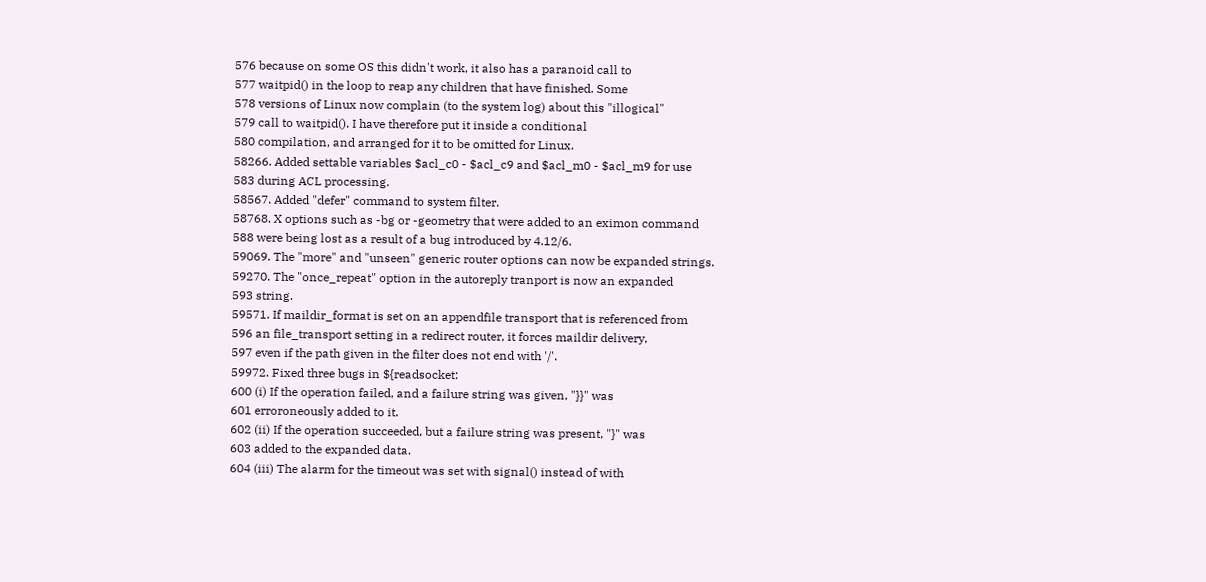576 because on some OS this didn't work, it also has a paranoid call to
577 waitpid() in the loop to reap any children that have finished. Some
578 versions of Linux now complain (to the system log) about this "illogical"
579 call to waitpid(). I have therefore put it inside a conditional
580 compilation, and arranged for it to be omitted for Linux.
58266. Added settable variables $acl_c0 - $acl_c9 and $acl_m0 - $acl_m9 for use
583 during ACL processing.
58567. Added "defer" command to system filter.
58768. X options such as -bg or -geometry that were added to an eximon command
588 were being lost as a result of a bug introduced by 4.12/6.
59069. The "more" and "unseen" generic router options can now be expanded strings.
59270. The "once_repeat" option in the autoreply tranport is now an expanded
593 string.
59571. If maildir_format is set on an appendfile transport that is referenced from
596 an file_transport setting in a redirect router, it forces maildir delivery,
597 even if the path given in the filter does not end with '/'.
59972. Fixed three bugs in ${readsocket:
600 (i) If the operation failed, and a failure string was given, "}}" was
601 erroroneously added to it.
602 (ii) If the operation succeeded, but a failure string was present, "}" was
603 added to the expanded data.
604 (iii) The alarm for the timeout was set with signal() instead of with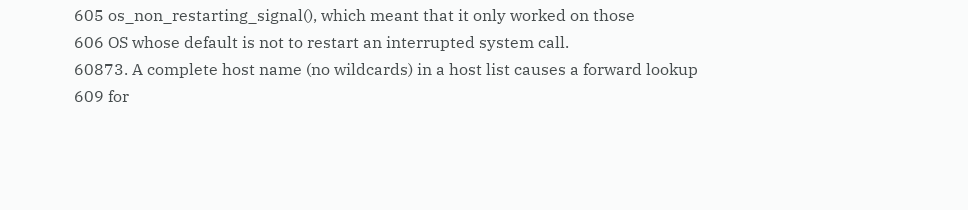605 os_non_restarting_signal(), which meant that it only worked on those
606 OS whose default is not to restart an interrupted system call.
60873. A complete host name (no wildcards) in a host list causes a forward lookup
609 for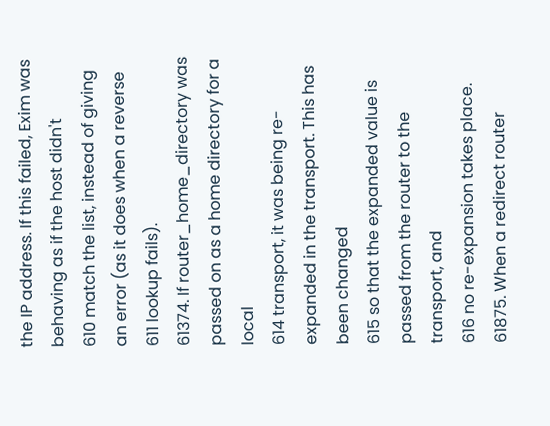the IP address. If this failed, Exim was behaving as if the host didn't
610 match the list, instead of giving an error (as it does when a reverse
611 lookup fails).
61374. If router_home_directory was passed on as a home directory for a local
614 transport, it was being re-expanded in the transport. This has been changed
615 so that the expanded value is passed from the router to the transport, and
616 no re-expansion takes place.
61875. When a redirect router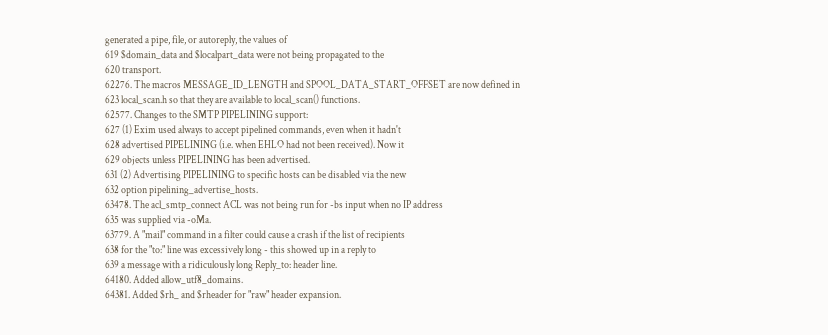generated a pipe, file, or autoreply, the values of
619 $domain_data and $localpart_data were not being propagated to the
620 transport.
62276. The macros MESSAGE_ID_LENGTH and SPOOL_DATA_START_OFFSET are now defined in
623 local_scan.h so that they are available to local_scan() functions.
62577. Changes to the SMTP PIPELINING support:
627 (1) Exim used always to accept pipelined commands, even when it hadn't
628 advertised PIPELINING (i.e. when EHLO had not been received). Now it
629 objects unless PIPELINING has been advertised.
631 (2) Advertising PIPELINING to specific hosts can be disabled via the new
632 option pipelining_advertise_hosts.
63478. The acl_smtp_connect ACL was not being run for -bs input when no IP address
635 was supplied via -oMa.
63779. A "mail" command in a filter could cause a crash if the list of recipients
638 for the "to:" line was excessively long - this showed up in a reply to
639 a message with a ridiculously long Reply_to: header line.
64180. Added allow_utf8_domains.
64381. Added $rh_ and $rheader for "raw" header expansion.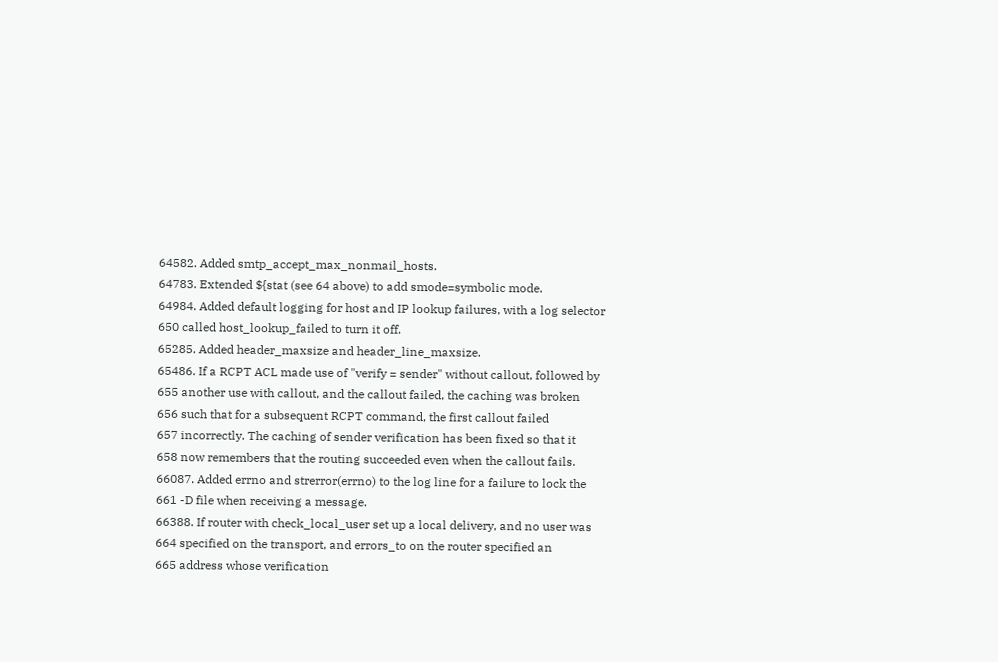64582. Added smtp_accept_max_nonmail_hosts.
64783. Extended ${stat (see 64 above) to add smode=symbolic mode.
64984. Added default logging for host and IP lookup failures, with a log selector
650 called host_lookup_failed to turn it off.
65285. Added header_maxsize and header_line_maxsize.
65486. If a RCPT ACL made use of "verify = sender" without callout, followed by
655 another use with callout, and the callout failed, the caching was broken
656 such that for a subsequent RCPT command, the first callout failed
657 incorrectly. The caching of sender verification has been fixed so that it
658 now remembers that the routing succeeded even when the callout fails.
66087. Added errno and strerror(errno) to the log line for a failure to lock the
661 -D file when receiving a message.
66388. If router with check_local_user set up a local delivery, and no user was
664 specified on the transport, and errors_to on the router specified an
665 address whose verification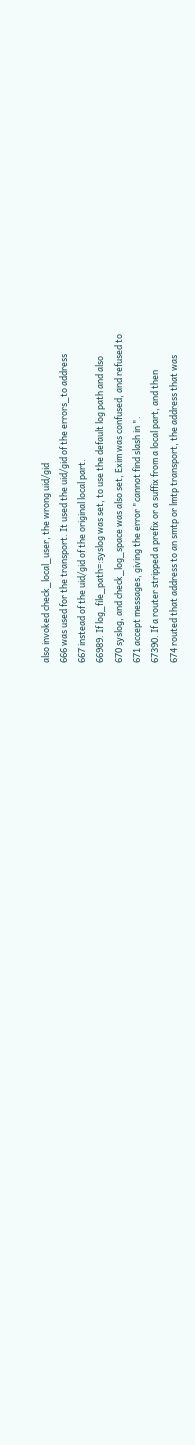also invoked check_local_user, the wrong uid/gid
666 was used for the transport. It used the uid/gid of the errors_to address
667 instead of the uid/gid of the original local part.
66989. If log_file_path=:syslog was set, to use the default log path and also
670 syslog, and check_log_space was also set, Exim was confused, and refused to
671 accept messages, giving the error "cannot find slash in ".
67390. If a router stripped a prefix or a suffix from a local part, and then
674 routed that address to an smtp or lmtp transport, the address that was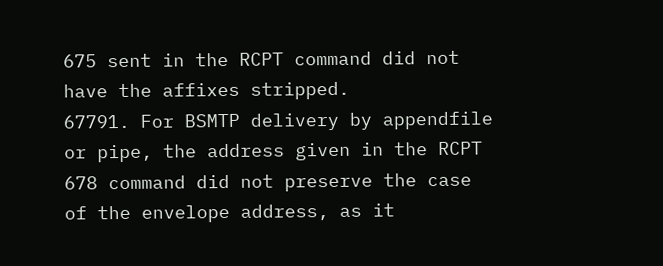675 sent in the RCPT command did not have the affixes stripped.
67791. For BSMTP delivery by appendfile or pipe, the address given in the RCPT
678 command did not preserve the case of the envelope address, as it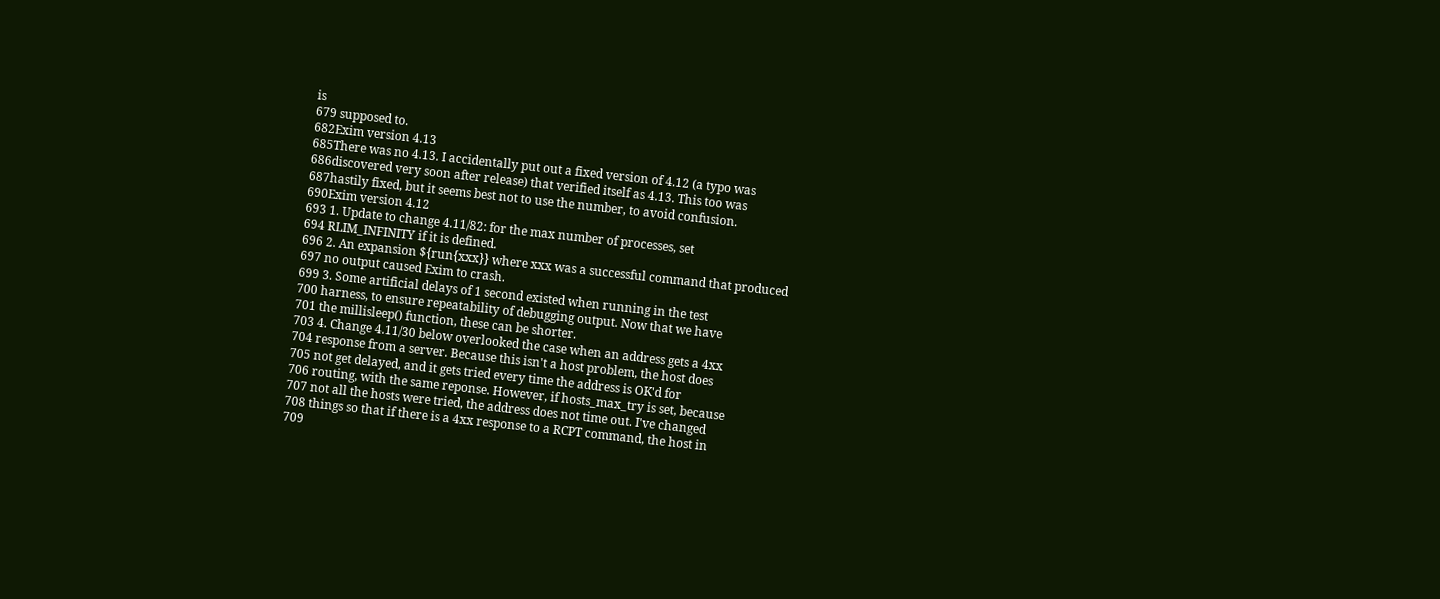is
679 supposed to.
682Exim version 4.13
685There was no 4.13. I accidentally put out a fixed version of 4.12 (a typo was
686discovered very soon after release) that verified itself as 4.13. This too was
687hastily fixed, but it seems best not to use the number, to avoid confusion.
690Exim version 4.12
693 1. Update to change 4.11/82: for the max number of processes, set
694 RLIM_INFINITY if it is defined.
696 2. An expansion ${run{xxx}} where xxx was a successful command that produced
697 no output caused Exim to crash.
699 3. Some artificial delays of 1 second existed when running in the test
700 harness, to ensure repeatability of debugging output. Now that we have
701 the millisleep() function, these can be shorter.
703 4. Change 4.11/30 below overlooked the case when an address gets a 4xx
704 response from a server. Because this isn't a host problem, the host does
705 not get delayed, and it gets tried every time the address is OK'd for
706 routing, with the same reponse. However, if hosts_max_try is set, because
707 not all the hosts were tried, the address does not time out. I've changed
708 things so that if there is a 4xx response to a RCPT command, the host in
709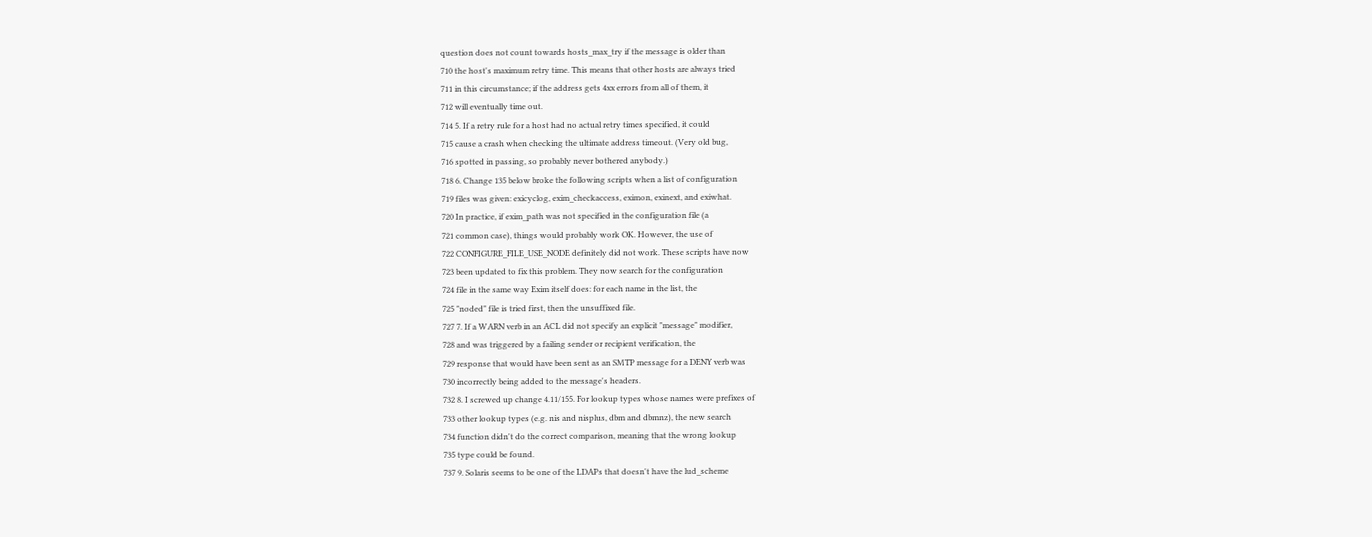question does not count towards hosts_max_try if the message is older than
710 the host's maximum retry time. This means that other hosts are always tried
711 in this circumstance; if the address gets 4xx errors from all of them, it
712 will eventually time out.
714 5. If a retry rule for a host had no actual retry times specified, it could
715 cause a crash when checking the ultimate address timeout. (Very old bug,
716 spotted in passing, so probably never bothered anybody.)
718 6. Change 135 below broke the following scripts when a list of configuration
719 files was given: exicyclog, exim_checkaccess, eximon, exinext, and exiwhat.
720 In practice, if exim_path was not specified in the configuration file (a
721 common case), things would probably work OK. However, the use of
722 CONFIGURE_FILE_USE_NODE definitely did not work. These scripts have now
723 been updated to fix this problem. They now search for the configuration
724 file in the same way Exim itself does: for each name in the list, the
725 "noded" file is tried first, then the unsuffixed file.
727 7. If a WARN verb in an ACL did not specify an explicit "message" modifier,
728 and was triggered by a failing sender or recipient verification, the
729 response that would have been sent as an SMTP message for a DENY verb was
730 incorrectly being added to the message's headers.
732 8. I screwed up change 4.11/155. For lookup types whose names were prefixes of
733 other lookup types (e.g. nis and nisplus, dbm and dbmnz), the new search
734 function didn't do the correct comparison, meaning that the wrong lookup
735 type could be found.
737 9. Solaris seems to be one of the LDAPs that doesn't have the lud_scheme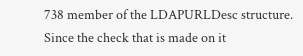738 member of the LDAPURLDesc structure. Since the check that is made on it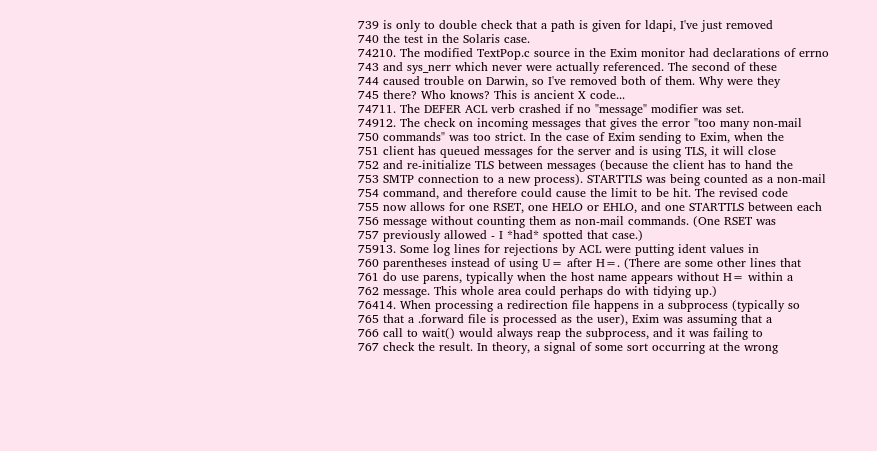739 is only to double check that a path is given for ldapi, I've just removed
740 the test in the Solaris case.
74210. The modified TextPop.c source in the Exim monitor had declarations of errno
743 and sys_nerr which never were actually referenced. The second of these
744 caused trouble on Darwin, so I've removed both of them. Why were they
745 there? Who knows? This is ancient X code...
74711. The DEFER ACL verb crashed if no "message" modifier was set.
74912. The check on incoming messages that gives the error "too many non-mail
750 commands" was too strict. In the case of Exim sending to Exim, when the
751 client has queued messages for the server and is using TLS, it will close
752 and re-initialize TLS between messages (because the client has to hand the
753 SMTP connection to a new process). STARTTLS was being counted as a non-mail
754 command, and therefore could cause the limit to be hit. The revised code
755 now allows for one RSET, one HELO or EHLO, and one STARTTLS between each
756 message without counting them as non-mail commands. (One RSET was
757 previously allowed - I *had* spotted that case.)
75913. Some log lines for rejections by ACL were putting ident values in
760 parentheses instead of using U= after H=. (There are some other lines that
761 do use parens, typically when the host name appears without H= within a
762 message. This whole area could perhaps do with tidying up.)
76414. When processing a redirection file happens in a subprocess (typically so
765 that a .forward file is processed as the user), Exim was assuming that a
766 call to wait() would always reap the subprocess, and it was failing to
767 check the result. In theory, a signal of some sort occurring at the wrong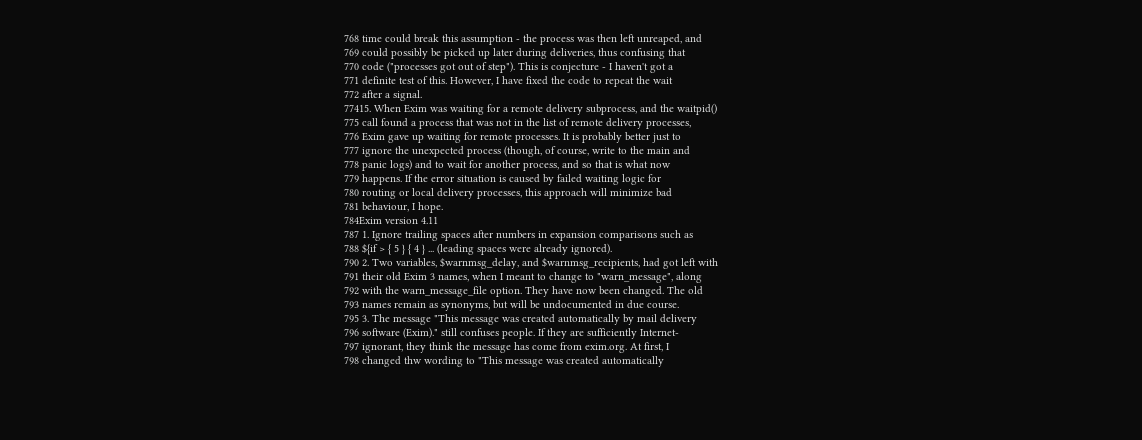768 time could break this assumption - the process was then left unreaped, and
769 could possibly be picked up later during deliveries, thus confusing that
770 code ("processes got out of step"). This is conjecture - I haven't got a
771 definite test of this. However, I have fixed the code to repeat the wait
772 after a signal.
77415. When Exim was waiting for a remote delivery subprocess, and the waitpid()
775 call found a process that was not in the list of remote delivery processes,
776 Exim gave up waiting for remote processes. It is probably better just to
777 ignore the unexpected process (though, of course, write to the main and
778 panic logs) and to wait for another process, and so that is what now
779 happens. If the error situation is caused by failed waiting logic for
780 routing or local delivery processes, this approach will minimize bad
781 behaviour, I hope.
784Exim version 4.11
787 1. Ignore trailing spaces after numbers in expansion comparisons such as
788 ${if > { 5 } { 4 } ... (leading spaces were already ignored).
790 2. Two variables, $warnmsg_delay, and $warnmsg_recipients, had got left with
791 their old Exim 3 names, when I meant to change to "warn_message", along
792 with the warn_message_file option. They have now been changed. The old
793 names remain as synonyms, but will be undocumented in due course.
795 3. The message "This message was created automatically by mail delivery
796 software (Exim)." still confuses people. If they are sufficiently Internet-
797 ignorant, they think the message has come from exim.org. At first, I
798 changed thw wording to "This message was created automatically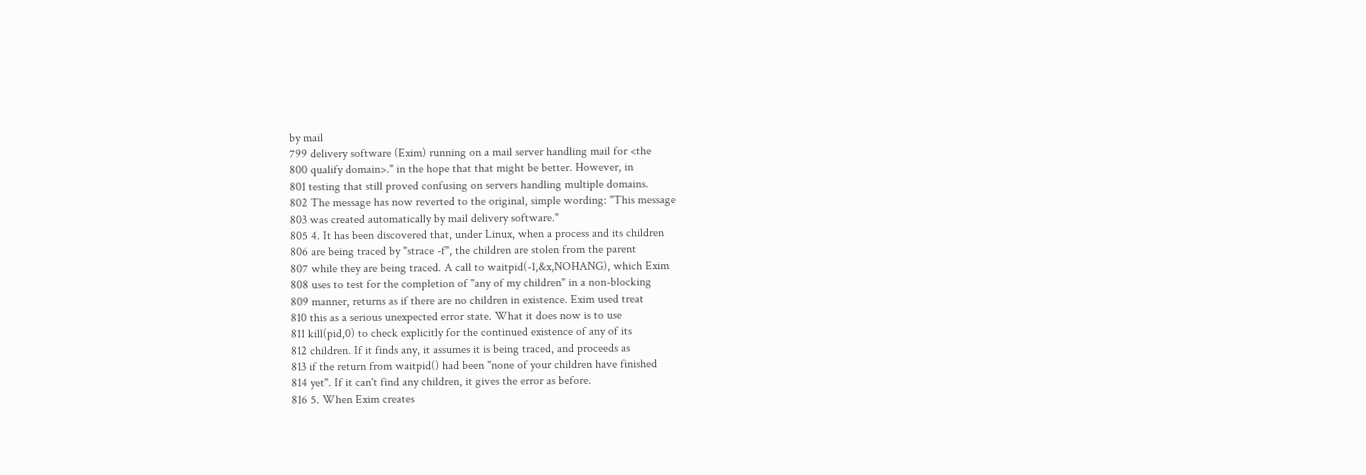by mail
799 delivery software (Exim) running on a mail server handling mail for <the
800 qualify domain>." in the hope that that might be better. However, in
801 testing that still proved confusing on servers handling multiple domains.
802 The message has now reverted to the original, simple wording: "This message
803 was created automatically by mail delivery software."
805 4. It has been discovered that, under Linux, when a process and its children
806 are being traced by "strace -f", the children are stolen from the parent
807 while they are being traced. A call to waitpid(-1,&x,NOHANG), which Exim
808 uses to test for the completion of "any of my children" in a non-blocking
809 manner, returns as if there are no children in existence. Exim used treat
810 this as a serious unexpected error state. What it does now is to use
811 kill(pid,0) to check explicitly for the continued existence of any of its
812 children. If it finds any, it assumes it is being traced, and proceeds as
813 if the return from waitpid() had been "none of your children have finished
814 yet". If it can't find any children, it gives the error as before.
816 5. When Exim creates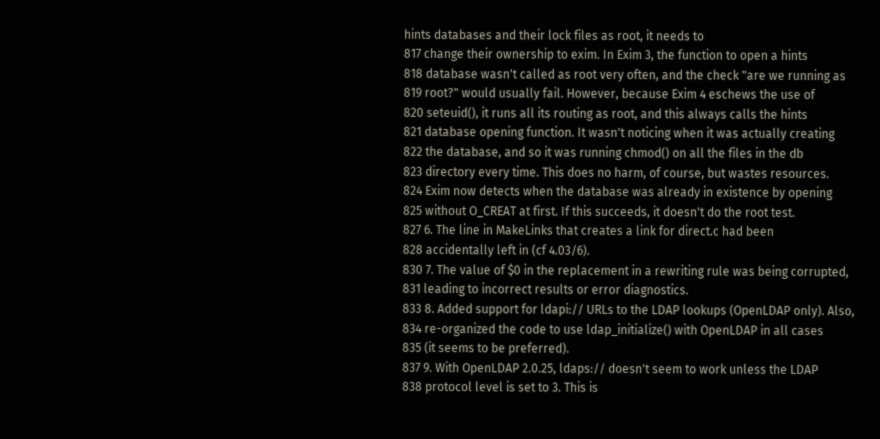hints databases and their lock files as root, it needs to
817 change their ownership to exim. In Exim 3, the function to open a hints
818 database wasn't called as root very often, and the check "are we running as
819 root?" would usually fail. However, because Exim 4 eschews the use of
820 seteuid(), it runs all its routing as root, and this always calls the hints
821 database opening function. It wasn't noticing when it was actually creating
822 the database, and so it was running chmod() on all the files in the db
823 directory every time. This does no harm, of course, but wastes resources.
824 Exim now detects when the database was already in existence by opening
825 without O_CREAT at first. If this succeeds, it doesn't do the root test.
827 6. The line in MakeLinks that creates a link for direct.c had been
828 accidentally left in (cf 4.03/6).
830 7. The value of $0 in the replacement in a rewriting rule was being corrupted,
831 leading to incorrect results or error diagnostics.
833 8. Added support for ldapi:// URLs to the LDAP lookups (OpenLDAP only). Also,
834 re-organized the code to use ldap_initialize() with OpenLDAP in all cases
835 (it seems to be preferred).
837 9. With OpenLDAP 2.0.25, ldaps:// doesn't seem to work unless the LDAP
838 protocol level is set to 3. This is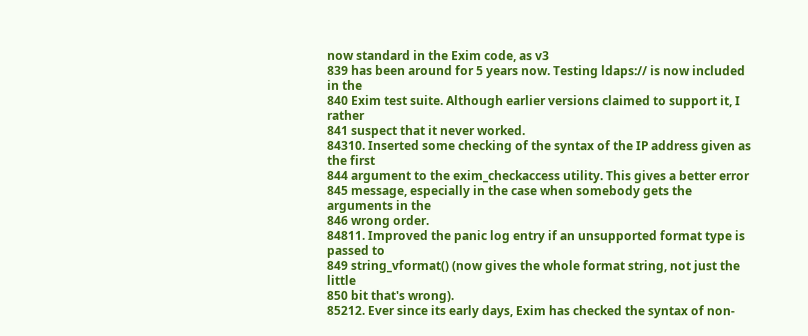now standard in the Exim code, as v3
839 has been around for 5 years now. Testing ldaps:// is now included in the
840 Exim test suite. Although earlier versions claimed to support it, I rather
841 suspect that it never worked.
84310. Inserted some checking of the syntax of the IP address given as the first
844 argument to the exim_checkaccess utility. This gives a better error
845 message, especially in the case when somebody gets the arguments in the
846 wrong order.
84811. Improved the panic log entry if an unsupported format type is passed to
849 string_vformat() (now gives the whole format string, not just the little
850 bit that's wrong).
85212. Ever since its early days, Exim has checked the syntax of non-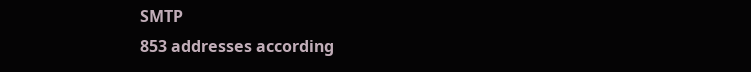SMTP
853 addresses according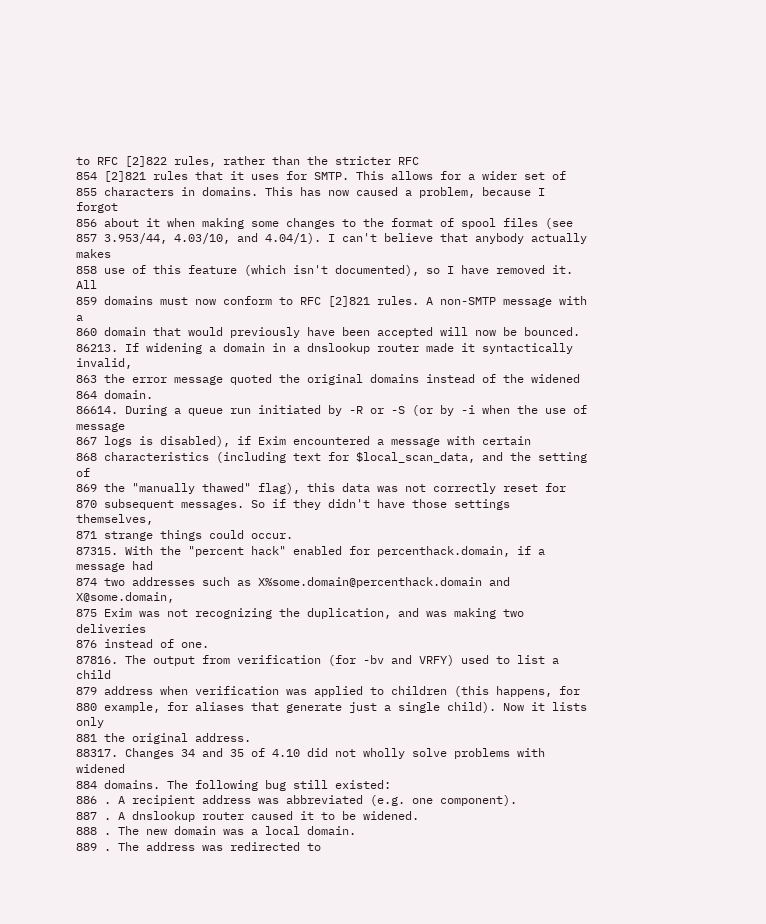to RFC [2]822 rules, rather than the stricter RFC
854 [2]821 rules that it uses for SMTP. This allows for a wider set of
855 characters in domains. This has now caused a problem, because I forgot
856 about it when making some changes to the format of spool files (see
857 3.953/44, 4.03/10, and 4.04/1). I can't believe that anybody actually makes
858 use of this feature (which isn't documented), so I have removed it. All
859 domains must now conform to RFC [2]821 rules. A non-SMTP message with a
860 domain that would previously have been accepted will now be bounced.
86213. If widening a domain in a dnslookup router made it syntactically invalid,
863 the error message quoted the original domains instead of the widened
864 domain.
86614. During a queue run initiated by -R or -S (or by -i when the use of message
867 logs is disabled), if Exim encountered a message with certain
868 characteristics (including text for $local_scan_data, and the setting of
869 the "manually thawed" flag), this data was not correctly reset for
870 subsequent messages. So if they didn't have those settings themselves,
871 strange things could occur.
87315. With the "percent hack" enabled for percenthack.domain, if a message had
874 two addresses such as X%some.domain@percenthack.domain and X@some.domain,
875 Exim was not recognizing the duplication, and was making two deliveries
876 instead of one.
87816. The output from verification (for -bv and VRFY) used to list a child
879 address when verification was applied to children (this happens, for
880 example, for aliases that generate just a single child). Now it lists only
881 the original address.
88317. Changes 34 and 35 of 4.10 did not wholly solve problems with widened
884 domains. The following bug still existed:
886 . A recipient address was abbreviated (e.g. one component).
887 . A dnslookup router caused it to be widened.
888 . The new domain was a local domain.
889 . The address was redirected to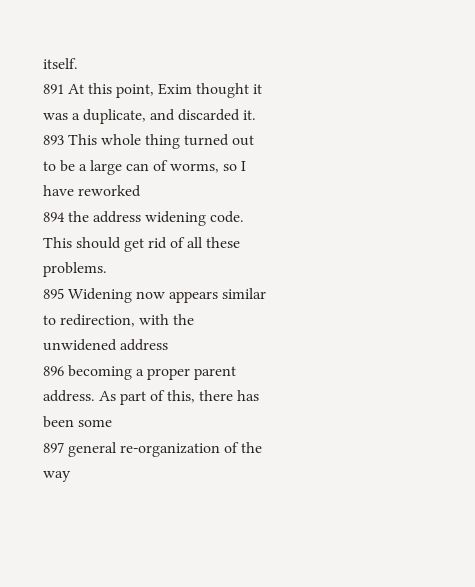itself.
891 At this point, Exim thought it was a duplicate, and discarded it.
893 This whole thing turned out to be a large can of worms, so I have reworked
894 the address widening code. This should get rid of all these problems.
895 Widening now appears similar to redirection, with the unwidened address
896 becoming a proper parent address. As part of this, there has been some
897 general re-organization of the way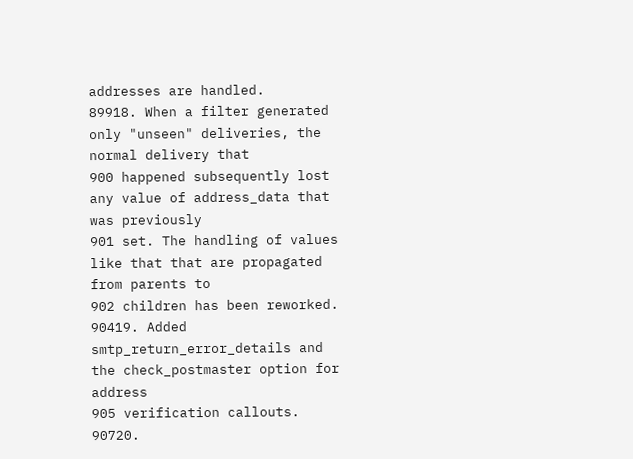addresses are handled.
89918. When a filter generated only "unseen" deliveries, the normal delivery that
900 happened subsequently lost any value of address_data that was previously
901 set. The handling of values like that that are propagated from parents to
902 children has been reworked.
90419. Added smtp_return_error_details and the check_postmaster option for address
905 verification callouts.
90720.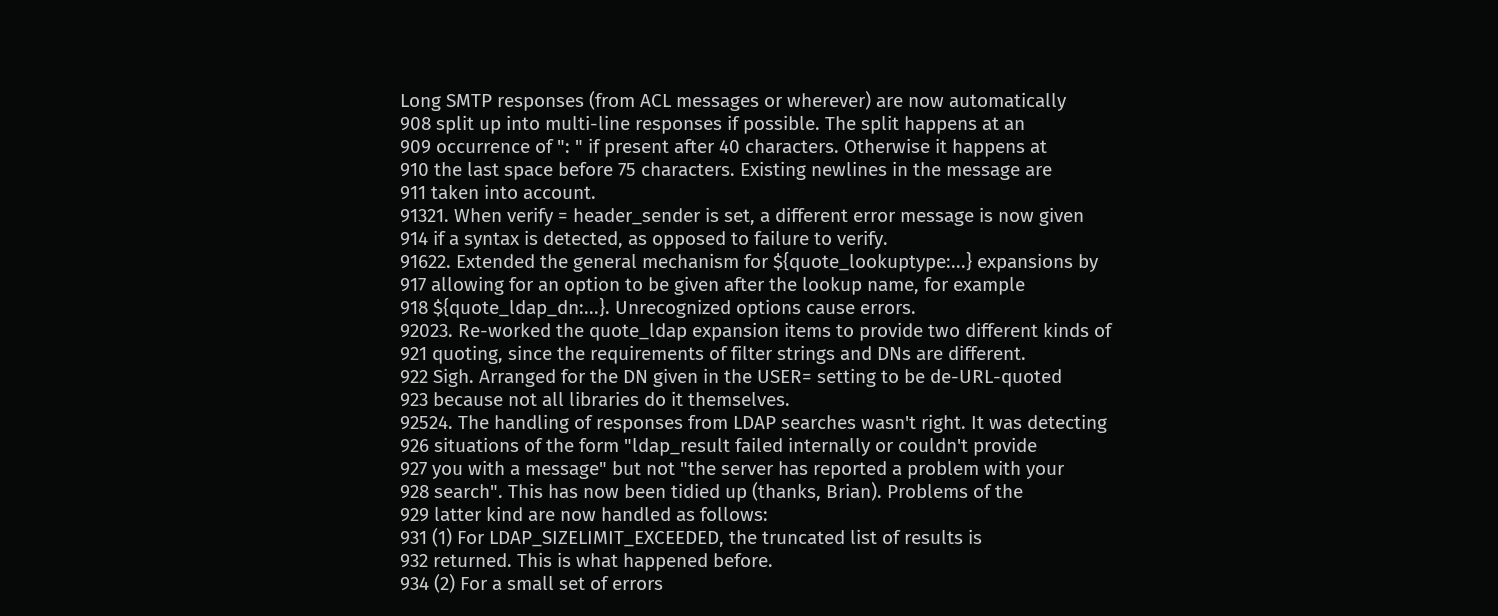Long SMTP responses (from ACL messages or wherever) are now automatically
908 split up into multi-line responses if possible. The split happens at an
909 occurrence of ": " if present after 40 characters. Otherwise it happens at
910 the last space before 75 characters. Existing newlines in the message are
911 taken into account.
91321. When verify = header_sender is set, a different error message is now given
914 if a syntax is detected, as opposed to failure to verify.
91622. Extended the general mechanism for ${quote_lookuptype:...} expansions by
917 allowing for an option to be given after the lookup name, for example
918 ${quote_ldap_dn:...}. Unrecognized options cause errors.
92023. Re-worked the quote_ldap expansion items to provide two different kinds of
921 quoting, since the requirements of filter strings and DNs are different.
922 Sigh. Arranged for the DN given in the USER= setting to be de-URL-quoted
923 because not all libraries do it themselves.
92524. The handling of responses from LDAP searches wasn't right. It was detecting
926 situations of the form "ldap_result failed internally or couldn't provide
927 you with a message" but not "the server has reported a problem with your
928 search". This has now been tidied up (thanks, Brian). Problems of the
929 latter kind are now handled as follows:
931 (1) For LDAP_SIZELIMIT_EXCEEDED, the truncated list of results is
932 returned. This is what happened before.
934 (2) For a small set of errors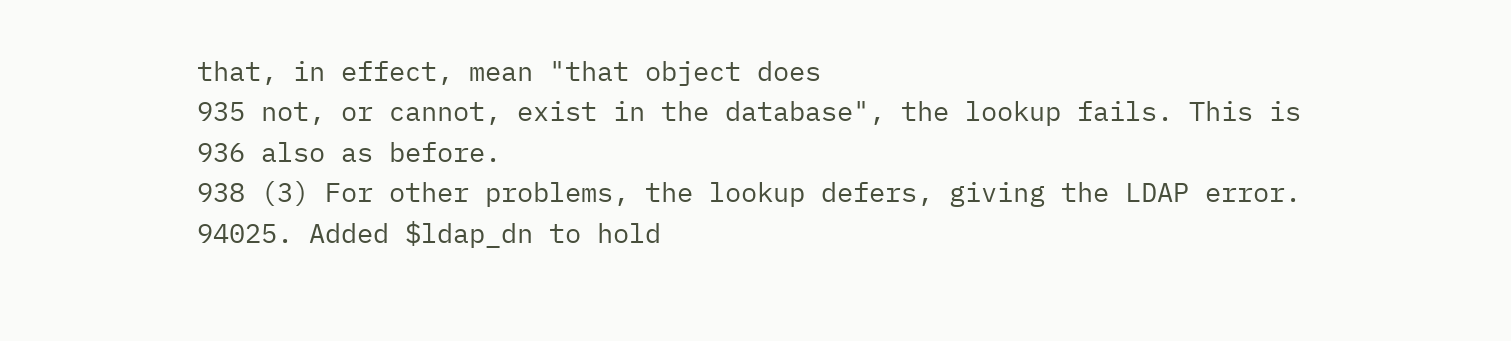that, in effect, mean "that object does
935 not, or cannot, exist in the database", the lookup fails. This is
936 also as before.
938 (3) For other problems, the lookup defers, giving the LDAP error.
94025. Added $ldap_dn to hold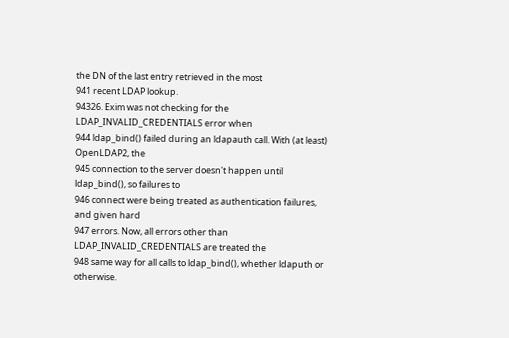the DN of the last entry retrieved in the most
941 recent LDAP lookup.
94326. Exim was not checking for the LDAP_INVALID_CREDENTIALS error when
944 ldap_bind() failed during an ldapauth call. With (at least) OpenLDAP2, the
945 connection to the server doesn't happen until ldap_bind(), so failures to
946 connect were being treated as authentication failures, and given hard
947 errors. Now, all errors other than LDAP_INVALID_CREDENTIALS are treated the
948 same way for all calls to ldap_bind(), whether ldaputh or otherwise.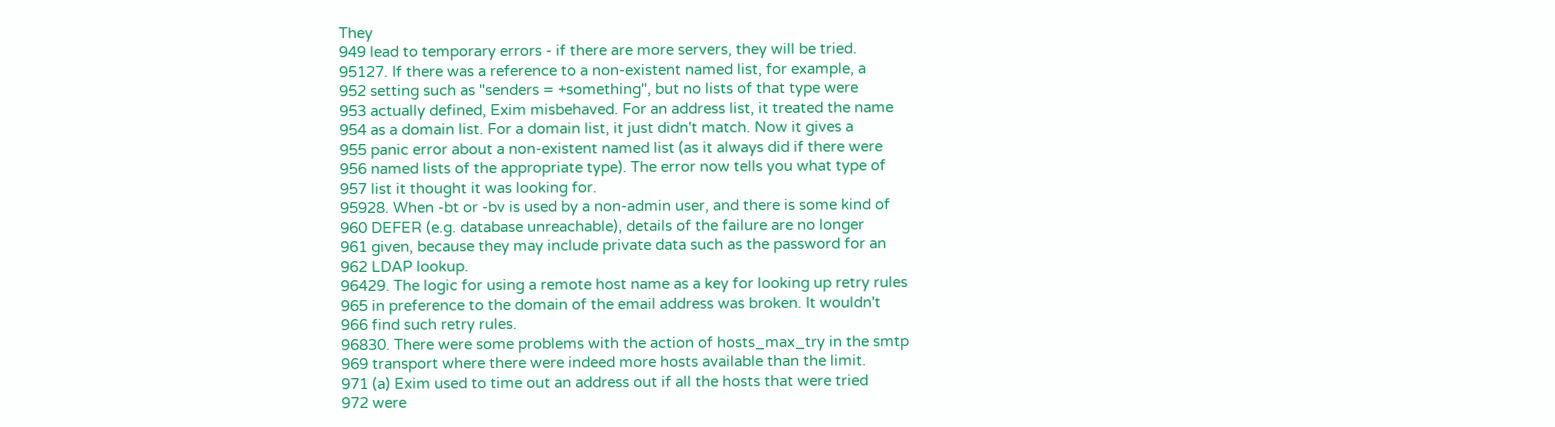They
949 lead to temporary errors - if there are more servers, they will be tried.
95127. If there was a reference to a non-existent named list, for example, a
952 setting such as "senders = +something", but no lists of that type were
953 actually defined, Exim misbehaved. For an address list, it treated the name
954 as a domain list. For a domain list, it just didn't match. Now it gives a
955 panic error about a non-existent named list (as it always did if there were
956 named lists of the appropriate type). The error now tells you what type of
957 list it thought it was looking for.
95928. When -bt or -bv is used by a non-admin user, and there is some kind of
960 DEFER (e.g. database unreachable), details of the failure are no longer
961 given, because they may include private data such as the password for an
962 LDAP lookup.
96429. The logic for using a remote host name as a key for looking up retry rules
965 in preference to the domain of the email address was broken. It wouldn't
966 find such retry rules.
96830. There were some problems with the action of hosts_max_try in the smtp
969 transport where there were indeed more hosts available than the limit.
971 (a) Exim used to time out an address out if all the hosts that were tried
972 were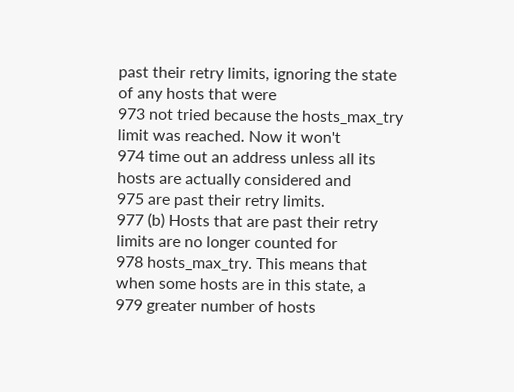past their retry limits, ignoring the state of any hosts that were
973 not tried because the hosts_max_try limit was reached. Now it won't
974 time out an address unless all its hosts are actually considered and
975 are past their retry limits.
977 (b) Hosts that are past their retry limits are no longer counted for
978 hosts_max_try. This means that when some hosts are in this state, a
979 greater number of hosts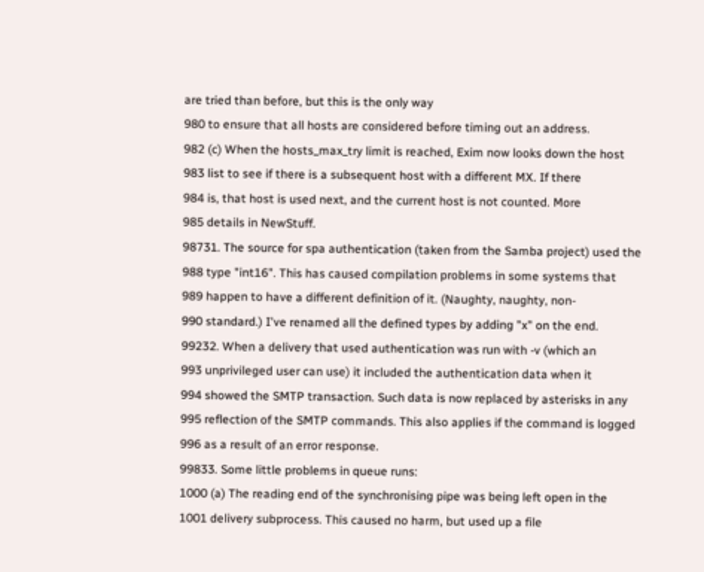are tried than before, but this is the only way
980 to ensure that all hosts are considered before timing out an address.
982 (c) When the hosts_max_try limit is reached, Exim now looks down the host
983 list to see if there is a subsequent host with a different MX. If there
984 is, that host is used next, and the current host is not counted. More
985 details in NewStuff.
98731. The source for spa authentication (taken from the Samba project) used the
988 type "int16". This has caused compilation problems in some systems that
989 happen to have a different definition of it. (Naughty, naughty, non-
990 standard.) I've renamed all the defined types by adding "x" on the end.
99232. When a delivery that used authentication was run with -v (which an
993 unprivileged user can use) it included the authentication data when it
994 showed the SMTP transaction. Such data is now replaced by asterisks in any
995 reflection of the SMTP commands. This also applies if the command is logged
996 as a result of an error response.
99833. Some little problems in queue runs:
1000 (a) The reading end of the synchronising pipe was being left open in the
1001 delivery subprocess. This caused no harm, but used up a file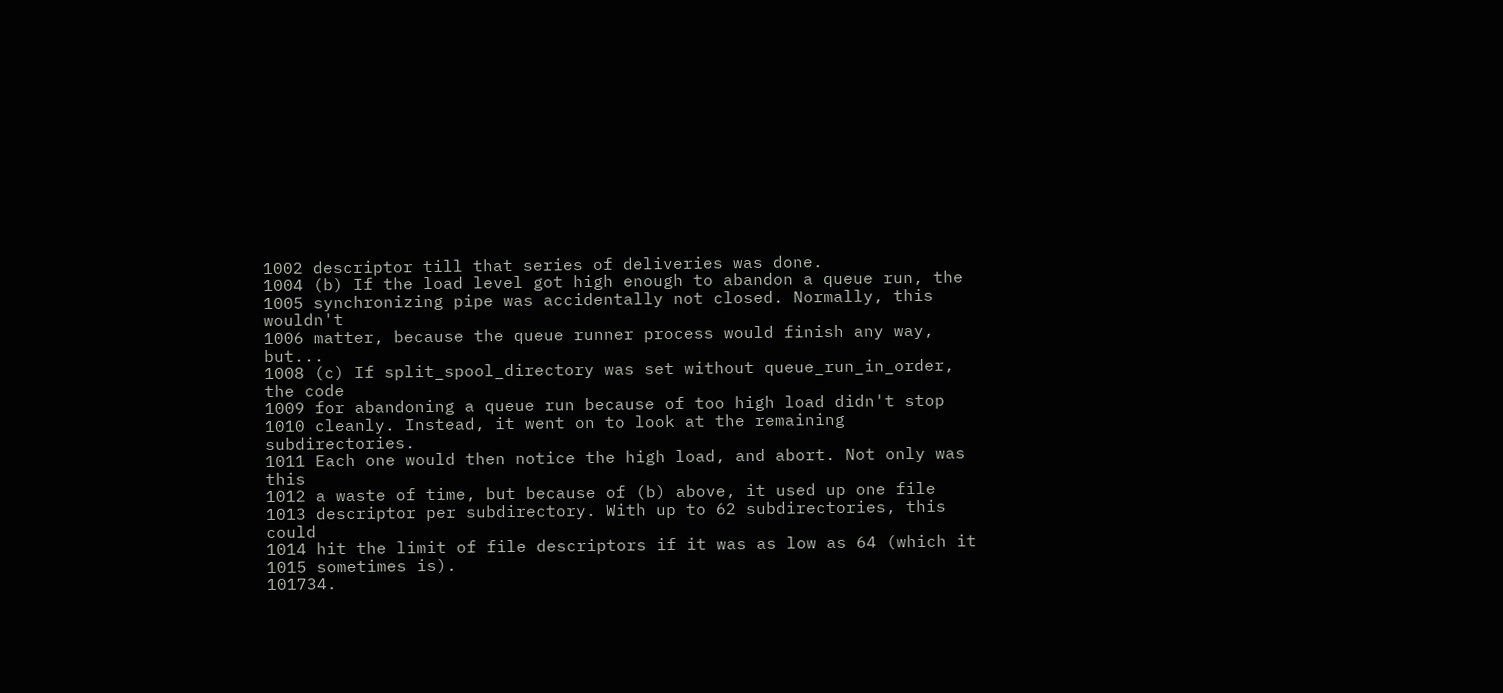1002 descriptor till that series of deliveries was done.
1004 (b) If the load level got high enough to abandon a queue run, the
1005 synchronizing pipe was accidentally not closed. Normally, this wouldn't
1006 matter, because the queue runner process would finish any way, but...
1008 (c) If split_spool_directory was set without queue_run_in_order, the code
1009 for abandoning a queue run because of too high load didn't stop
1010 cleanly. Instead, it went on to look at the remaining subdirectories.
1011 Each one would then notice the high load, and abort. Not only was this
1012 a waste of time, but because of (b) above, it used up one file
1013 descriptor per subdirectory. With up to 62 subdirectories, this could
1014 hit the limit of file descriptors if it was as low as 64 (which it
1015 sometimes is).
101734.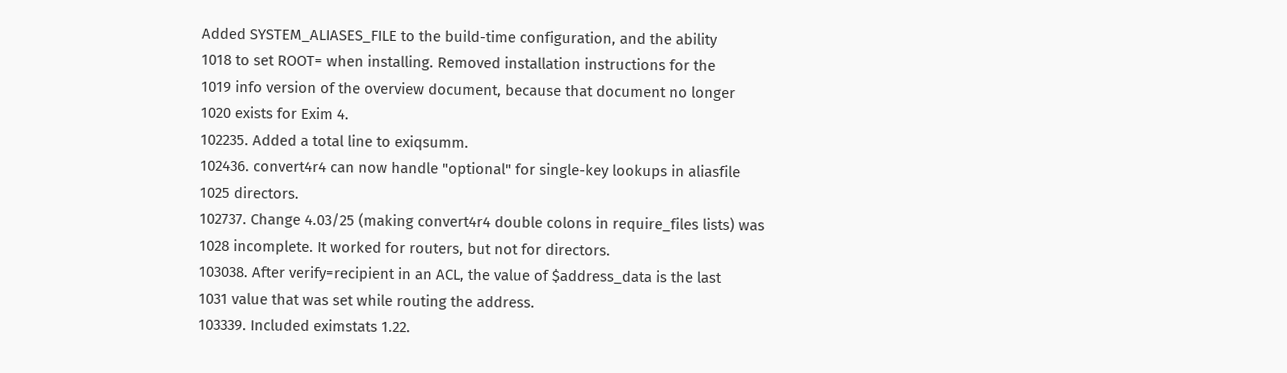Added SYSTEM_ALIASES_FILE to the build-time configuration, and the ability
1018 to set ROOT= when installing. Removed installation instructions for the
1019 info version of the overview document, because that document no longer
1020 exists for Exim 4.
102235. Added a total line to exiqsumm.
102436. convert4r4 can now handle "optional" for single-key lookups in aliasfile
1025 directors.
102737. Change 4.03/25 (making convert4r4 double colons in require_files lists) was
1028 incomplete. It worked for routers, but not for directors.
103038. After verify=recipient in an ACL, the value of $address_data is the last
1031 value that was set while routing the address.
103339. Included eximstats 1.22.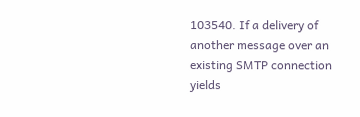103540. If a delivery of another message over an existing SMTP connection yields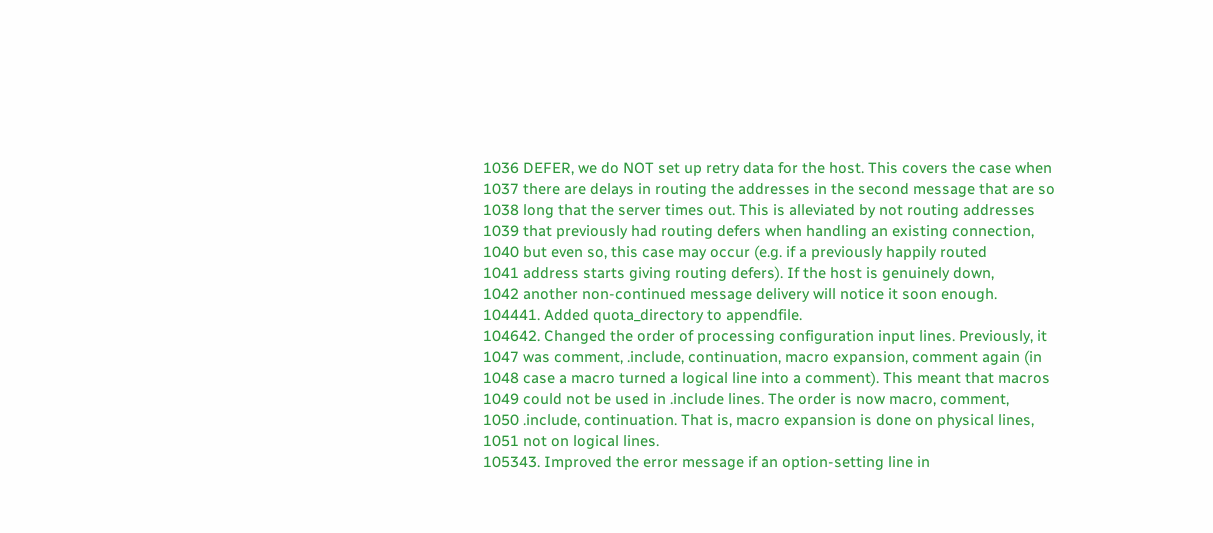1036 DEFER, we do NOT set up retry data for the host. This covers the case when
1037 there are delays in routing the addresses in the second message that are so
1038 long that the server times out. This is alleviated by not routing addresses
1039 that previously had routing defers when handling an existing connection,
1040 but even so, this case may occur (e.g. if a previously happily routed
1041 address starts giving routing defers). If the host is genuinely down,
1042 another non-continued message delivery will notice it soon enough.
104441. Added quota_directory to appendfile.
104642. Changed the order of processing configuration input lines. Previously, it
1047 was comment, .include, continuation, macro expansion, comment again (in
1048 case a macro turned a logical line into a comment). This meant that macros
1049 could not be used in .include lines. The order is now macro, comment,
1050 .include, continuation. That is, macro expansion is done on physical lines,
1051 not on logical lines.
105343. Improved the error message if an option-setting line in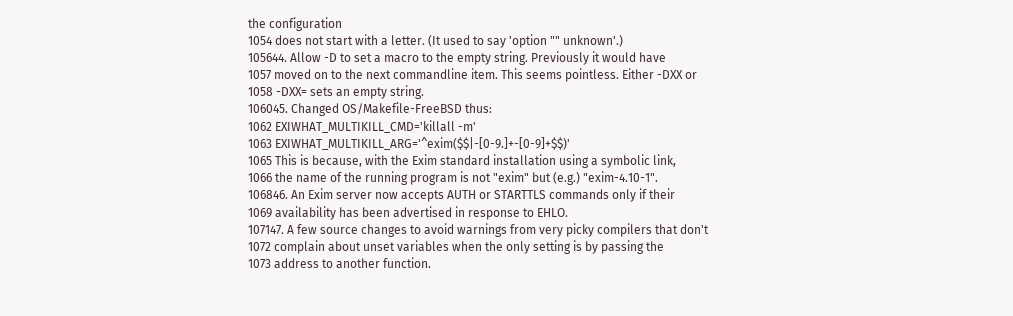the configuration
1054 does not start with a letter. (It used to say 'option "" unknown'.)
105644. Allow -D to set a macro to the empty string. Previously it would have
1057 moved on to the next commandline item. This seems pointless. Either -DXX or
1058 -DXX= sets an empty string.
106045. Changed OS/Makefile-FreeBSD thus:
1062 EXIWHAT_MULTIKILL_CMD='killall -m'
1063 EXIWHAT_MULTIKILL_ARG='^exim($$|-[0-9.]+-[0-9]+$$)'
1065 This is because, with the Exim standard installation using a symbolic link,
1066 the name of the running program is not "exim" but (e.g.) "exim-4.10-1".
106846. An Exim server now accepts AUTH or STARTTLS commands only if their
1069 availability has been advertised in response to EHLO.
107147. A few source changes to avoid warnings from very picky compilers that don't
1072 complain about unset variables when the only setting is by passing the
1073 address to another function.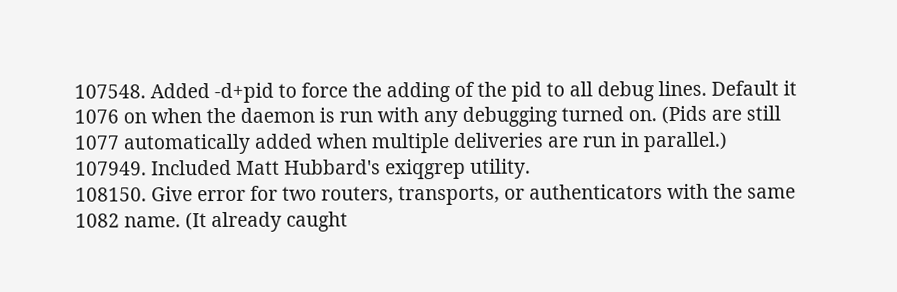107548. Added -d+pid to force the adding of the pid to all debug lines. Default it
1076 on when the daemon is run with any debugging turned on. (Pids are still
1077 automatically added when multiple deliveries are run in parallel.)
107949. Included Matt Hubbard's exiqgrep utility.
108150. Give error for two routers, transports, or authenticators with the same
1082 name. (It already caught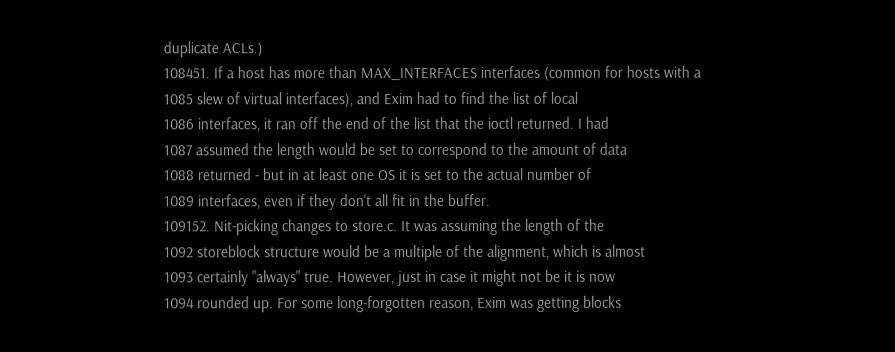duplicate ACLs.)
108451. If a host has more than MAX_INTERFACES interfaces (common for hosts with a
1085 slew of virtual interfaces), and Exim had to find the list of local
1086 interfaces, it ran off the end of the list that the ioctl returned. I had
1087 assumed the length would be set to correspond to the amount of data
1088 returned - but in at least one OS it is set to the actual number of
1089 interfaces, even if they don't all fit in the buffer.
109152. Nit-picking changes to store.c. It was assuming the length of the
1092 storeblock structure would be a multiple of the alignment, which is almost
1093 certainly "always" true. However, just in case it might not be it is now
1094 rounded up. For some long-forgotten reason, Exim was getting blocks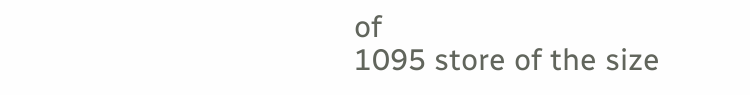of
1095 store of the size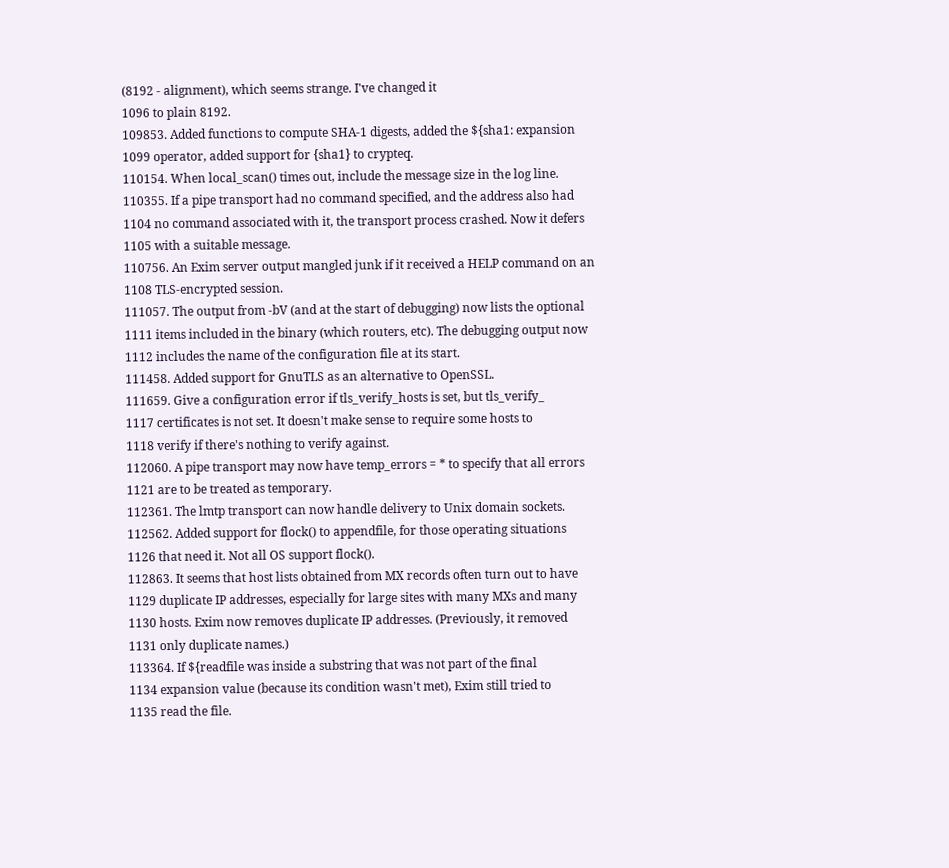(8192 - alignment), which seems strange. I've changed it
1096 to plain 8192.
109853. Added functions to compute SHA-1 digests, added the ${sha1: expansion
1099 operator, added support for {sha1} to crypteq.
110154. When local_scan() times out, include the message size in the log line.
110355. If a pipe transport had no command specified, and the address also had
1104 no command associated with it, the transport process crashed. Now it defers
1105 with a suitable message.
110756. An Exim server output mangled junk if it received a HELP command on an
1108 TLS-encrypted session.
111057. The output from -bV (and at the start of debugging) now lists the optional
1111 items included in the binary (which routers, etc). The debugging output now
1112 includes the name of the configuration file at its start.
111458. Added support for GnuTLS as an alternative to OpenSSL.
111659. Give a configuration error if tls_verify_hosts is set, but tls_verify_
1117 certificates is not set. It doesn't make sense to require some hosts to
1118 verify if there's nothing to verify against.
112060. A pipe transport may now have temp_errors = * to specify that all errors
1121 are to be treated as temporary.
112361. The lmtp transport can now handle delivery to Unix domain sockets.
112562. Added support for flock() to appendfile, for those operating situations
1126 that need it. Not all OS support flock().
112863. It seems that host lists obtained from MX records often turn out to have
1129 duplicate IP addresses, especially for large sites with many MXs and many
1130 hosts. Exim now removes duplicate IP addresses. (Previously, it removed
1131 only duplicate names.)
113364. If ${readfile was inside a substring that was not part of the final
1134 expansion value (because its condition wasn't met), Exim still tried to
1135 read the file.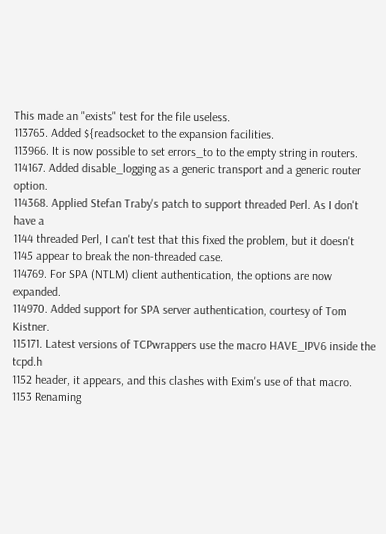This made an "exists" test for the file useless.
113765. Added ${readsocket to the expansion facilities.
113966. It is now possible to set errors_to to the empty string in routers.
114167. Added disable_logging as a generic transport and a generic router option.
114368. Applied Stefan Traby's patch to support threaded Perl. As I don't have a
1144 threaded Perl, I can't test that this fixed the problem, but it doesn't
1145 appear to break the non-threaded case.
114769. For SPA (NTLM) client authentication, the options are now expanded.
114970. Added support for SPA server authentication, courtesy of Tom Kistner.
115171. Latest versions of TCPwrappers use the macro HAVE_IPV6 inside the tcpd.h
1152 header, it appears, and this clashes with Exim's use of that macro.
1153 Renaming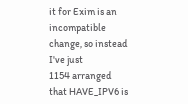it for Exim is an incompatible change, so instead I've just
1154 arranged that HAVE_IPV6 is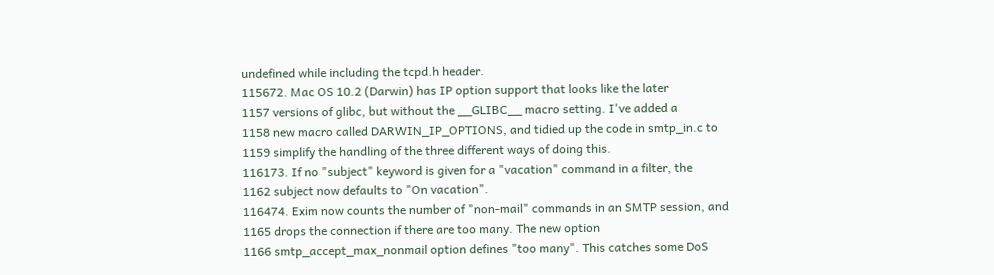undefined while including the tcpd.h header.
115672. Mac OS 10.2 (Darwin) has IP option support that looks like the later
1157 versions of glibc, but without the __GLIBC__ macro setting. I've added a
1158 new macro called DARWIN_IP_OPTIONS, and tidied up the code in smtp_in.c to
1159 simplify the handling of the three different ways of doing this.
116173. If no "subject" keyword is given for a "vacation" command in a filter, the
1162 subject now defaults to "On vacation".
116474. Exim now counts the number of "non-mail" commands in an SMTP session, and
1165 drops the connection if there are too many. The new option
1166 smtp_accept_max_nonmail option defines "too many". This catches some DoS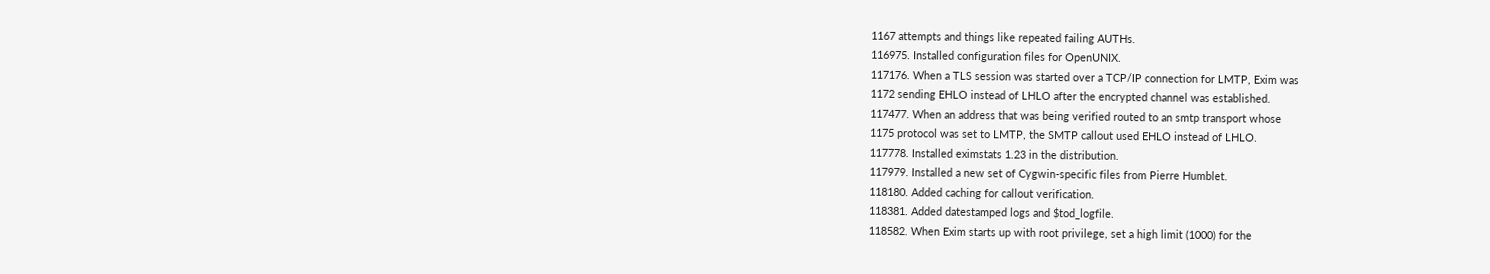1167 attempts and things like repeated failing AUTHs.
116975. Installed configuration files for OpenUNIX.
117176. When a TLS session was started over a TCP/IP connection for LMTP, Exim was
1172 sending EHLO instead of LHLO after the encrypted channel was established.
117477. When an address that was being verified routed to an smtp transport whose
1175 protocol was set to LMTP, the SMTP callout used EHLO instead of LHLO.
117778. Installed eximstats 1.23 in the distribution.
117979. Installed a new set of Cygwin-specific files from Pierre Humblet.
118180. Added caching for callout verification.
118381. Added datestamped logs and $tod_logfile.
118582. When Exim starts up with root privilege, set a high limit (1000) for the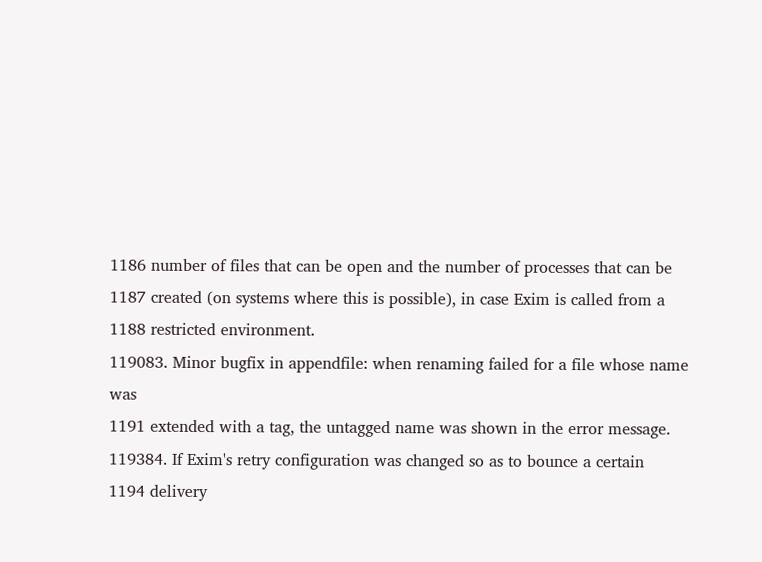1186 number of files that can be open and the number of processes that can be
1187 created (on systems where this is possible), in case Exim is called from a
1188 restricted environment.
119083. Minor bugfix in appendfile: when renaming failed for a file whose name was
1191 extended with a tag, the untagged name was shown in the error message.
119384. If Exim's retry configuration was changed so as to bounce a certain
1194 delivery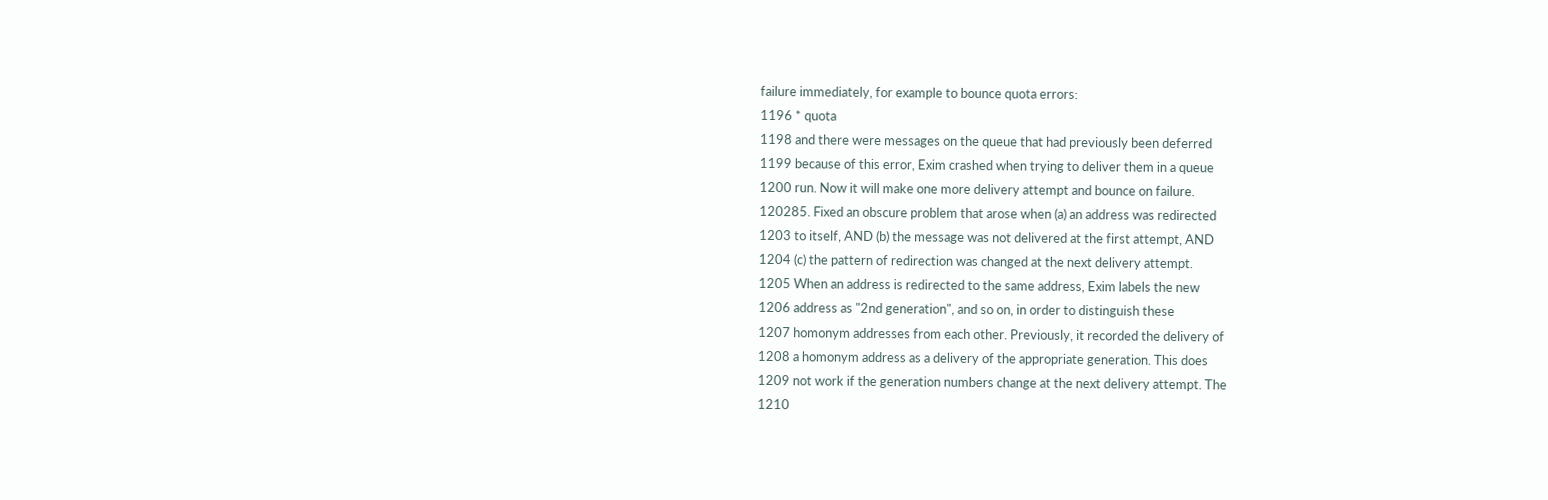failure immediately, for example to bounce quota errors:
1196 * quota
1198 and there were messages on the queue that had previously been deferred
1199 because of this error, Exim crashed when trying to deliver them in a queue
1200 run. Now it will make one more delivery attempt and bounce on failure.
120285. Fixed an obscure problem that arose when (a) an address was redirected
1203 to itself, AND (b) the message was not delivered at the first attempt, AND
1204 (c) the pattern of redirection was changed at the next delivery attempt.
1205 When an address is redirected to the same address, Exim labels the new
1206 address as "2nd generation", and so on, in order to distinguish these
1207 homonym addresses from each other. Previously, it recorded the delivery of
1208 a homonym address as a delivery of the appropriate generation. This does
1209 not work if the generation numbers change at the next delivery attempt. The
1210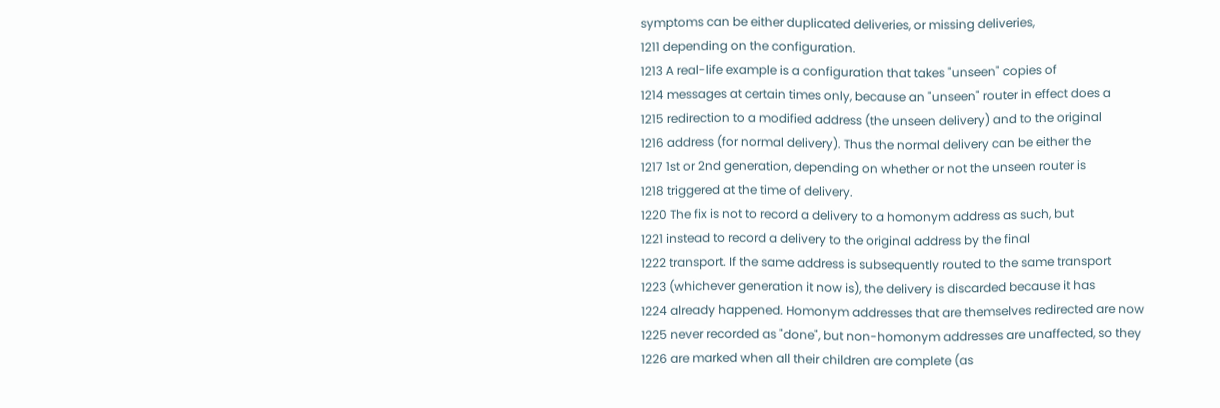symptoms can be either duplicated deliveries, or missing deliveries,
1211 depending on the configuration.
1213 A real-life example is a configuration that takes "unseen" copies of
1214 messages at certain times only, because an "unseen" router in effect does a
1215 redirection to a modified address (the unseen delivery) and to the original
1216 address (for normal delivery). Thus the normal delivery can be either the
1217 1st or 2nd generation, depending on whether or not the unseen router is
1218 triggered at the time of delivery.
1220 The fix is not to record a delivery to a homonym address as such, but
1221 instead to record a delivery to the original address by the final
1222 transport. If the same address is subsequently routed to the same transport
1223 (whichever generation it now is), the delivery is discarded because it has
1224 already happened. Homonym addresses that are themselves redirected are now
1225 never recorded as "done", but non-homonym addresses are unaffected, so they
1226 are marked when all their children are complete (as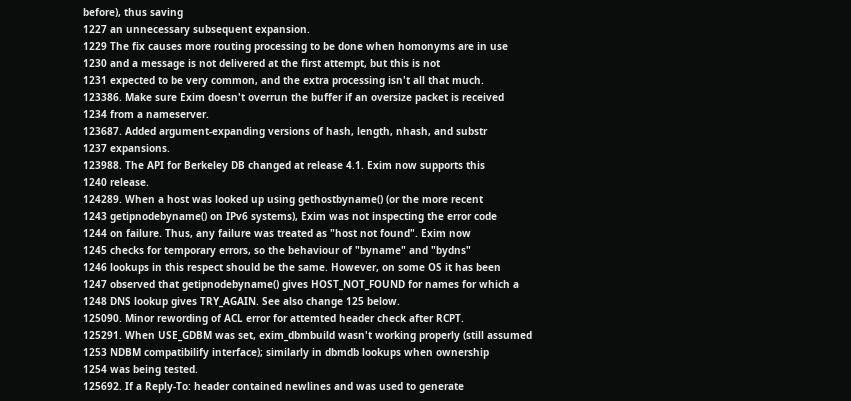before), thus saving
1227 an unnecessary subsequent expansion.
1229 The fix causes more routing processing to be done when homonyms are in use
1230 and a message is not delivered at the first attempt, but this is not
1231 expected to be very common, and the extra processing isn't all that much.
123386. Make sure Exim doesn't overrun the buffer if an oversize packet is received
1234 from a nameserver.
123687. Added argument-expanding versions of hash, length, nhash, and substr
1237 expansions.
123988. The API for Berkeley DB changed at release 4.1. Exim now supports this
1240 release.
124289. When a host was looked up using gethostbyname() (or the more recent
1243 getipnodebyname() on IPv6 systems), Exim was not inspecting the error code
1244 on failure. Thus, any failure was treated as "host not found". Exim now
1245 checks for temporary errors, so the behaviour of "byname" and "bydns"
1246 lookups in this respect should be the same. However, on some OS it has been
1247 observed that getipnodebyname() gives HOST_NOT_FOUND for names for which a
1248 DNS lookup gives TRY_AGAIN. See also change 125 below.
125090. Minor rewording of ACL error for attemted header check after RCPT.
125291. When USE_GDBM was set, exim_dbmbuild wasn't working properly (still assumed
1253 NDBM compatibilify interface); similarly in dbmdb lookups when ownership
1254 was being tested.
125692. If a Reply-To: header contained newlines and was used to generate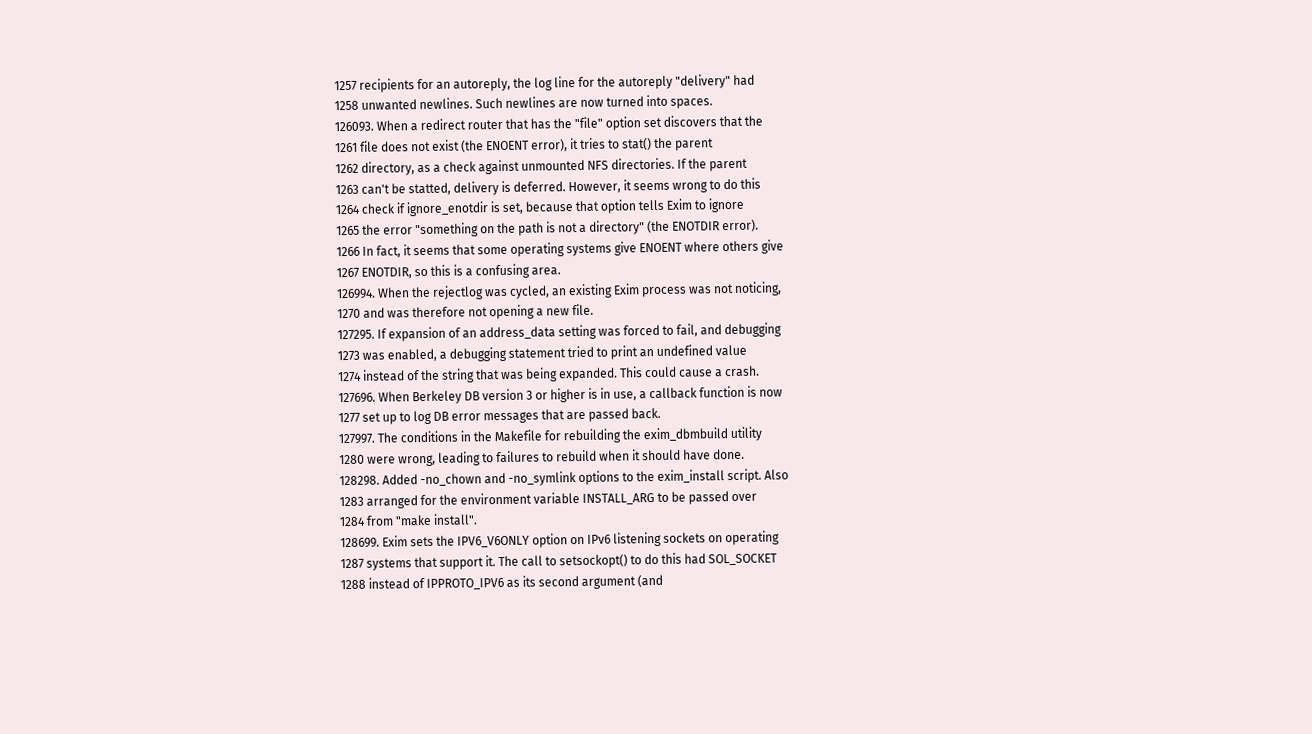1257 recipients for an autoreply, the log line for the autoreply "delivery" had
1258 unwanted newlines. Such newlines are now turned into spaces.
126093. When a redirect router that has the "file" option set discovers that the
1261 file does not exist (the ENOENT error), it tries to stat() the parent
1262 directory, as a check against unmounted NFS directories. If the parent
1263 can't be statted, delivery is deferred. However, it seems wrong to do this
1264 check if ignore_enotdir is set, because that option tells Exim to ignore
1265 the error "something on the path is not a directory" (the ENOTDIR error).
1266 In fact, it seems that some operating systems give ENOENT where others give
1267 ENOTDIR, so this is a confusing area.
126994. When the rejectlog was cycled, an existing Exim process was not noticing,
1270 and was therefore not opening a new file.
127295. If expansion of an address_data setting was forced to fail, and debugging
1273 was enabled, a debugging statement tried to print an undefined value
1274 instead of the string that was being expanded. This could cause a crash.
127696. When Berkeley DB version 3 or higher is in use, a callback function is now
1277 set up to log DB error messages that are passed back.
127997. The conditions in the Makefile for rebuilding the exim_dbmbuild utility
1280 were wrong, leading to failures to rebuild when it should have done.
128298. Added -no_chown and -no_symlink options to the exim_install script. Also
1283 arranged for the environment variable INSTALL_ARG to be passed over
1284 from "make install".
128699. Exim sets the IPV6_V6ONLY option on IPv6 listening sockets on operating
1287 systems that support it. The call to setsockopt() to do this had SOL_SOCKET
1288 instead of IPPROTO_IPV6 as its second argument (and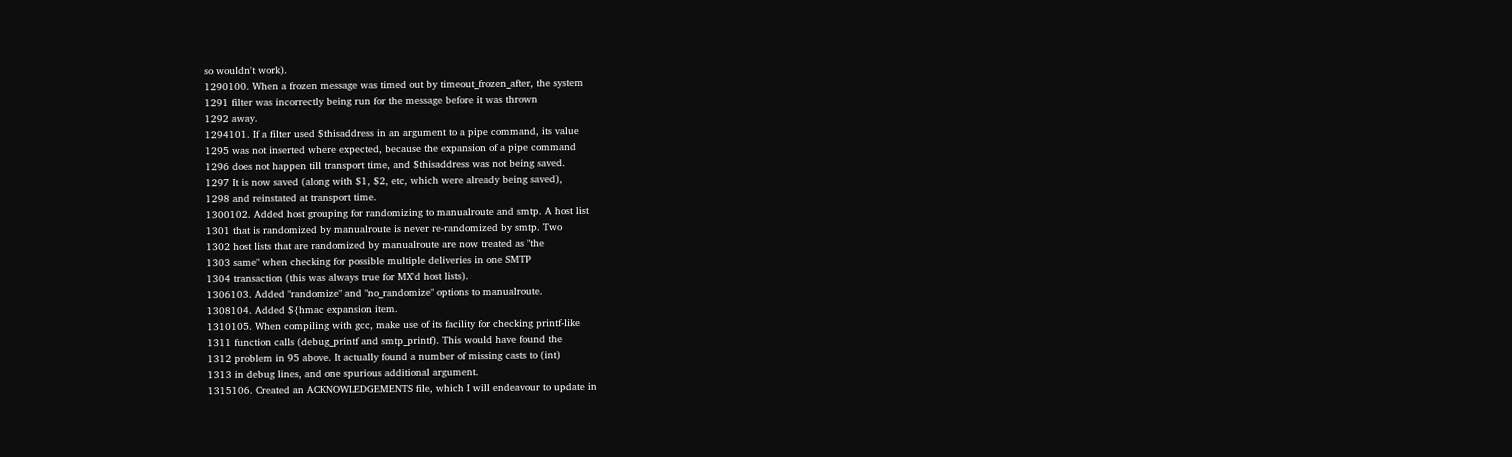so wouldn't work).
1290100. When a frozen message was timed out by timeout_frozen_after, the system
1291 filter was incorrectly being run for the message before it was thrown
1292 away.
1294101. If a filter used $thisaddress in an argument to a pipe command, its value
1295 was not inserted where expected, because the expansion of a pipe command
1296 does not happen till transport time, and $thisaddress was not being saved.
1297 It is now saved (along with $1, $2, etc, which were already being saved),
1298 and reinstated at transport time.
1300102. Added host grouping for randomizing to manualroute and smtp. A host list
1301 that is randomized by manualroute is never re-randomized by smtp. Two
1302 host lists that are randomized by manualroute are now treated as "the
1303 same" when checking for possible multiple deliveries in one SMTP
1304 transaction (this was always true for MX'd host lists).
1306103. Added "randomize" and "no_randomize" options to manualroute.
1308104. Added ${hmac expansion item.
1310105. When compiling with gcc, make use of its facility for checking printf-like
1311 function calls (debug_printf and smtp_printf). This would have found the
1312 problem in 95 above. It actually found a number of missing casts to (int)
1313 in debug lines, and one spurious additional argument.
1315106. Created an ACKNOWLEDGEMENTS file, which I will endeavour to update in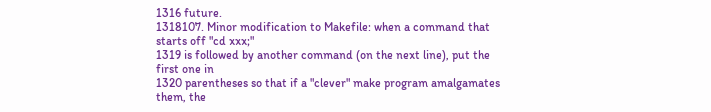1316 future.
1318107. Minor modification to Makefile: when a command that starts off "cd xxx;"
1319 is followed by another command (on the next line), put the first one in
1320 parentheses so that if a "clever" make program amalgamates them, the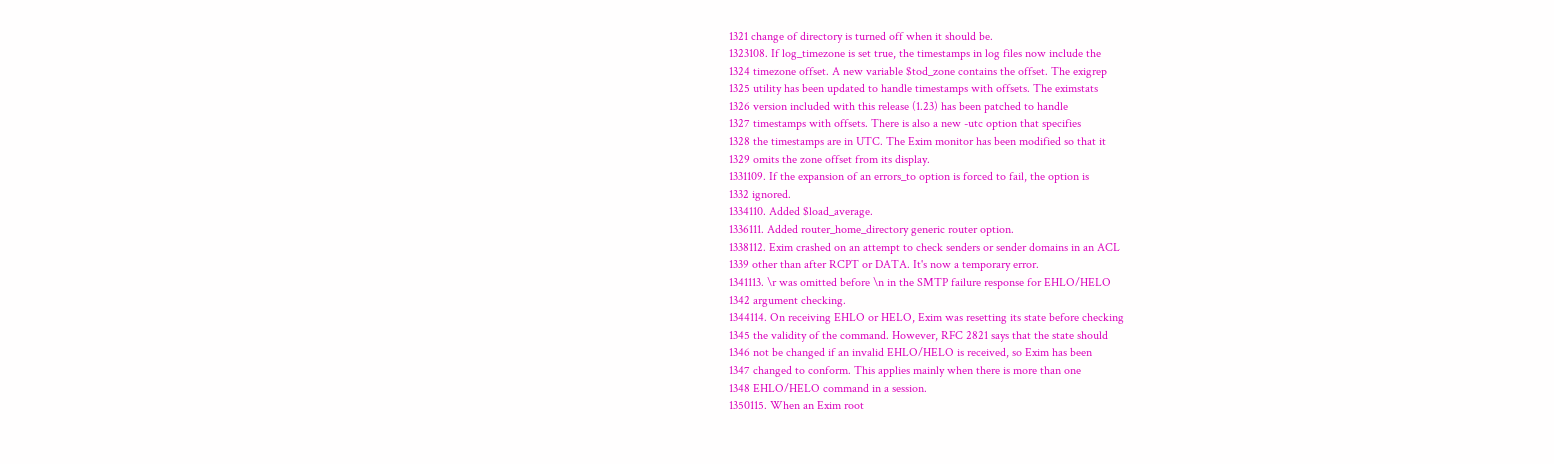1321 change of directory is turned off when it should be.
1323108. If log_timezone is set true, the timestamps in log files now include the
1324 timezone offset. A new variable $tod_zone contains the offset. The exigrep
1325 utility has been updated to handle timestamps with offsets. The eximstats
1326 version included with this release (1.23) has been patched to handle
1327 timestamps with offsets. There is also a new -utc option that specifies
1328 the timestamps are in UTC. The Exim monitor has been modified so that it
1329 omits the zone offset from its display.
1331109. If the expansion of an errors_to option is forced to fail, the option is
1332 ignored.
1334110. Added $load_average.
1336111. Added router_home_directory generic router option.
1338112. Exim crashed on an attempt to check senders or sender domains in an ACL
1339 other than after RCPT or DATA. It's now a temporary error.
1341113. \r was omitted before \n in the SMTP failure response for EHLO/HELO
1342 argument checking.
1344114. On receiving EHLO or HELO, Exim was resetting its state before checking
1345 the validity of the command. However, RFC 2821 says that the state should
1346 not be changed if an invalid EHLO/HELO is received, so Exim has been
1347 changed to conform. This applies mainly when there is more than one
1348 EHLO/HELO command in a session.
1350115. When an Exim root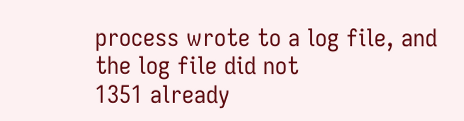process wrote to a log file, and the log file did not
1351 already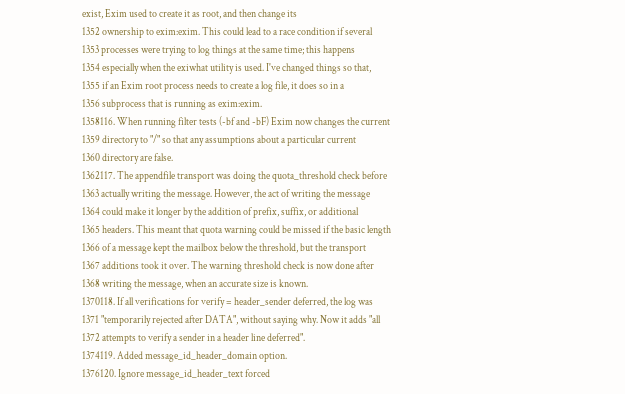exist, Exim used to create it as root, and then change its
1352 ownership to exim:exim. This could lead to a race condition if several
1353 processes were trying to log things at the same time; this happens
1354 especially when the exiwhat utility is used. I've changed things so that,
1355 if an Exim root process needs to create a log file, it does so in a
1356 subprocess that is running as exim:exim.
1358116. When running filter tests (-bf and -bF) Exim now changes the current
1359 directory to "/" so that any assumptions about a particular current
1360 directory are false.
1362117. The appendfile transport was doing the quota_threshold check before
1363 actually writing the message. However, the act of writing the message
1364 could make it longer by the addition of prefix, suffix, or additional
1365 headers. This meant that quota warning could be missed if the basic length
1366 of a message kept the mailbox below the threshold, but the transport
1367 additions took it over. The warning threshold check is now done after
1368 writing the message, when an accurate size is known.
1370118. If all verifications for verify = header_sender deferred, the log was
1371 "temporarily rejected after DATA", without saying why. Now it adds "all
1372 attempts to verify a sender in a header line deferred".
1374119. Added message_id_header_domain option.
1376120. Ignore message_id_header_text forced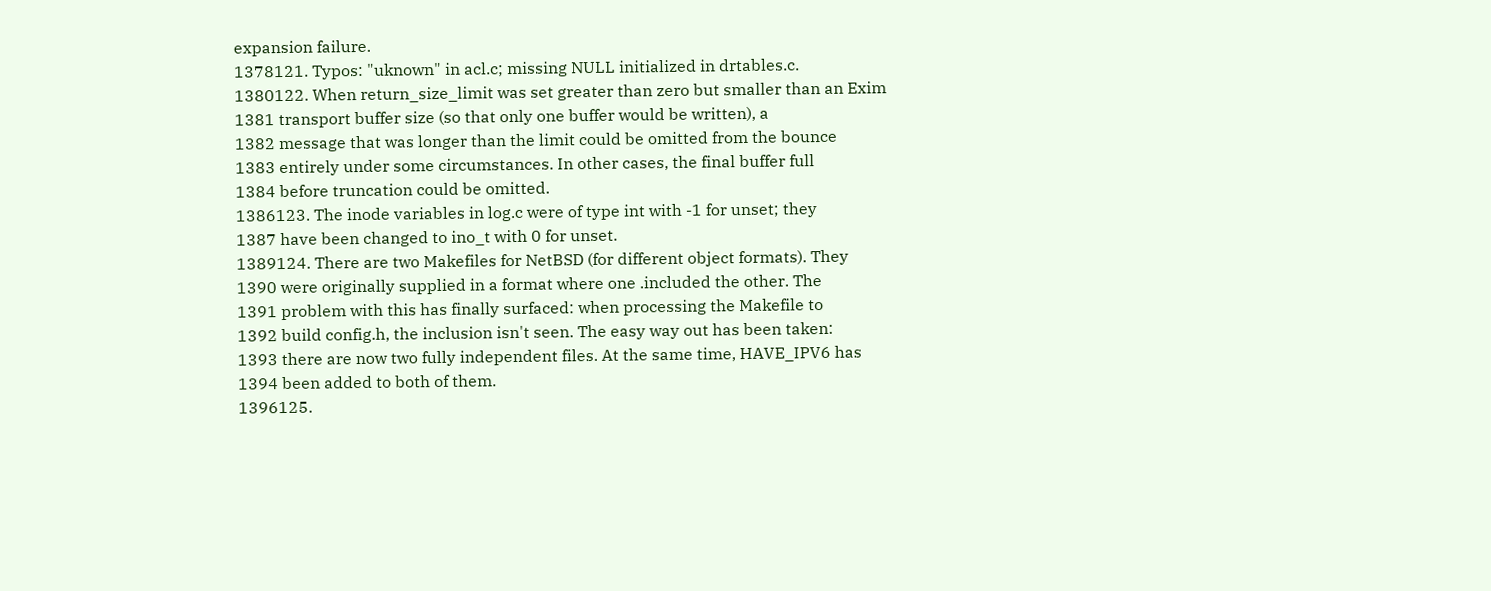expansion failure.
1378121. Typos: "uknown" in acl.c; missing NULL initialized in drtables.c.
1380122. When return_size_limit was set greater than zero but smaller than an Exim
1381 transport buffer size (so that only one buffer would be written), a
1382 message that was longer than the limit could be omitted from the bounce
1383 entirely under some circumstances. In other cases, the final buffer full
1384 before truncation could be omitted.
1386123. The inode variables in log.c were of type int with -1 for unset; they
1387 have been changed to ino_t with 0 for unset.
1389124. There are two Makefiles for NetBSD (for different object formats). They
1390 were originally supplied in a format where one .included the other. The
1391 problem with this has finally surfaced: when processing the Makefile to
1392 build config.h, the inclusion isn't seen. The easy way out has been taken:
1393 there are now two fully independent files. At the same time, HAVE_IPV6 has
1394 been added to both of them.
1396125.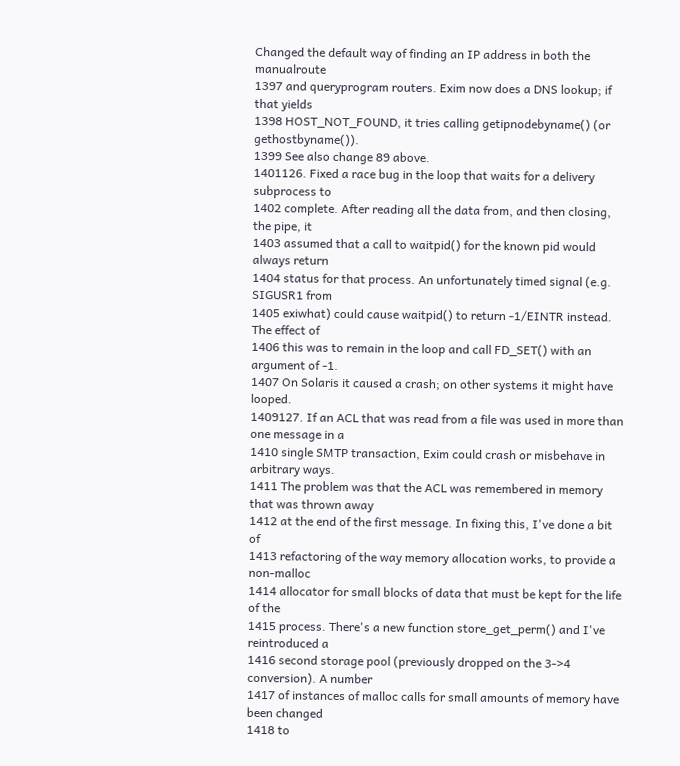Changed the default way of finding an IP address in both the manualroute
1397 and queryprogram routers. Exim now does a DNS lookup; if that yields
1398 HOST_NOT_FOUND, it tries calling getipnodebyname() (or gethostbyname()).
1399 See also change 89 above.
1401126. Fixed a race bug in the loop that waits for a delivery subprocess to
1402 complete. After reading all the data from, and then closing, the pipe, it
1403 assumed that a call to waitpid() for the known pid would always return
1404 status for that process. An unfortunately timed signal (e.g. SIGUSR1 from
1405 exiwhat) could cause waitpid() to return -1/EINTR instead. The effect of
1406 this was to remain in the loop and call FD_SET() with an argument of -1.
1407 On Solaris it caused a crash; on other systems it might have looped.
1409127. If an ACL that was read from a file was used in more than one message in a
1410 single SMTP transaction, Exim could crash or misbehave in arbitrary ways.
1411 The problem was that the ACL was remembered in memory that was thrown away
1412 at the end of the first message. In fixing this, I've done a bit of
1413 refactoring of the way memory allocation works, to provide a non-malloc
1414 allocator for small blocks of data that must be kept for the life of the
1415 process. There's a new function store_get_perm() and I've reintroduced a
1416 second storage pool (previously dropped on the 3->4 conversion). A number
1417 of instances of malloc calls for small amounts of memory have been changed
1418 to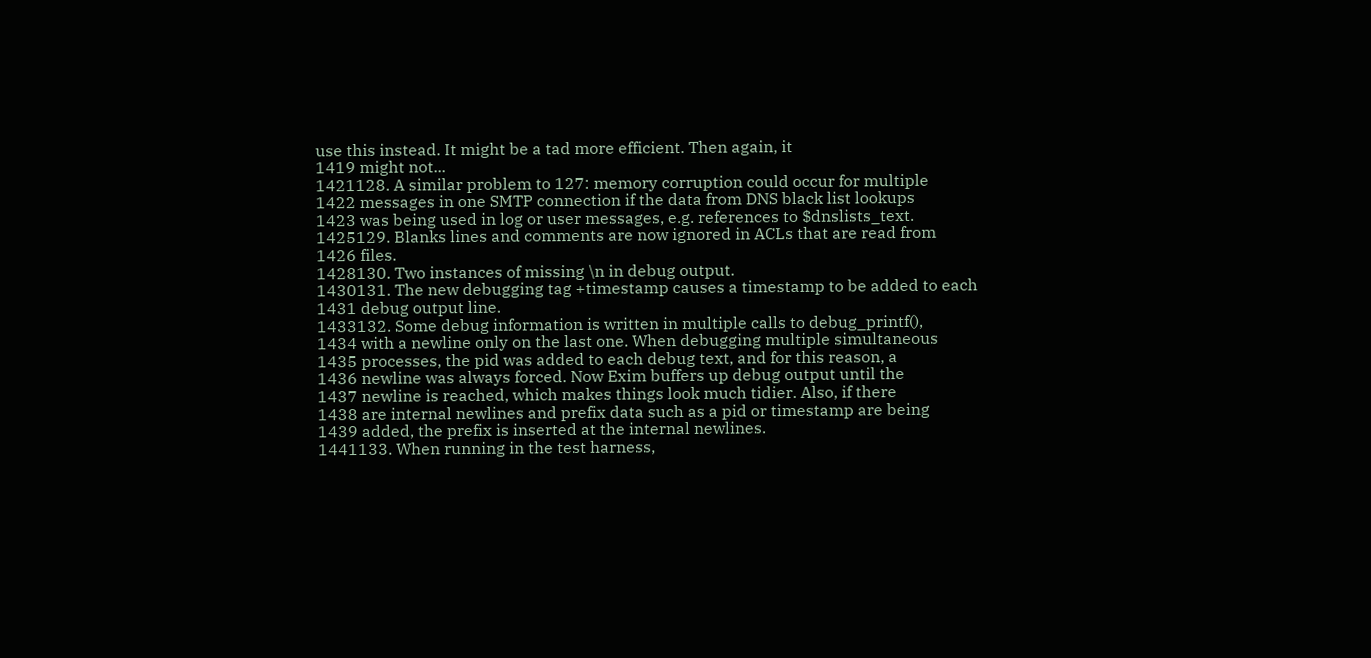use this instead. It might be a tad more efficient. Then again, it
1419 might not...
1421128. A similar problem to 127: memory corruption could occur for multiple
1422 messages in one SMTP connection if the data from DNS black list lookups
1423 was being used in log or user messages, e.g. references to $dnslists_text.
1425129. Blanks lines and comments are now ignored in ACLs that are read from
1426 files.
1428130. Two instances of missing \n in debug output.
1430131. The new debugging tag +timestamp causes a timestamp to be added to each
1431 debug output line.
1433132. Some debug information is written in multiple calls to debug_printf(),
1434 with a newline only on the last one. When debugging multiple simultaneous
1435 processes, the pid was added to each debug text, and for this reason, a
1436 newline was always forced. Now Exim buffers up debug output until the
1437 newline is reached, which makes things look much tidier. Also, if there
1438 are internal newlines and prefix data such as a pid or timestamp are being
1439 added, the prefix is inserted at the internal newlines.
1441133. When running in the test harness,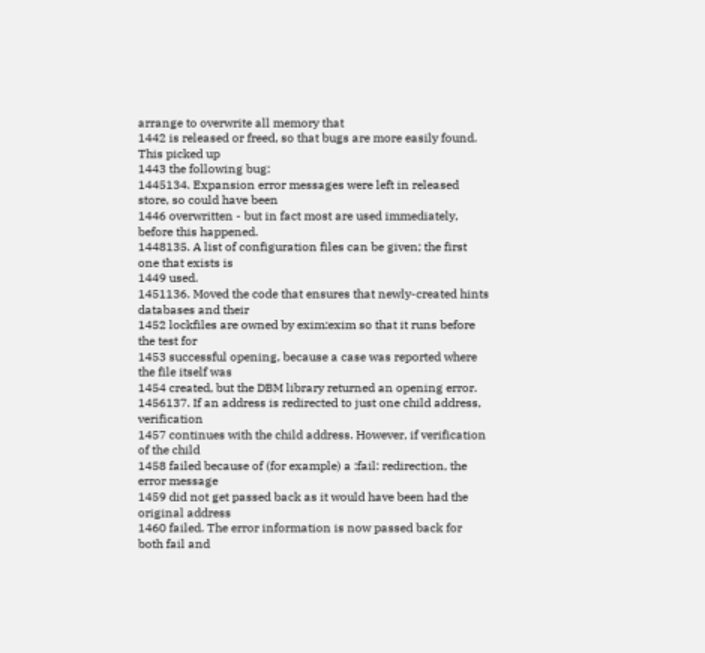arrange to overwrite all memory that
1442 is released or freed, so that bugs are more easily found. This picked up
1443 the following bug:
1445134. Expansion error messages were left in released store, so could have been
1446 overwritten - but in fact most are used immediately, before this happened.
1448135. A list of configuration files can be given; the first one that exists is
1449 used.
1451136. Moved the code that ensures that newly-created hints databases and their
1452 lockfiles are owned by exim:exim so that it runs before the test for
1453 successful opening, because a case was reported where the file itself was
1454 created, but the DBM library returned an opening error.
1456137. If an address is redirected to just one child address, verification
1457 continues with the child address. However, if verification of the child
1458 failed because of (for example) a :fail: redirection, the error message
1459 did not get passed back as it would have been had the original address
1460 failed. The error information is now passed back for both fail and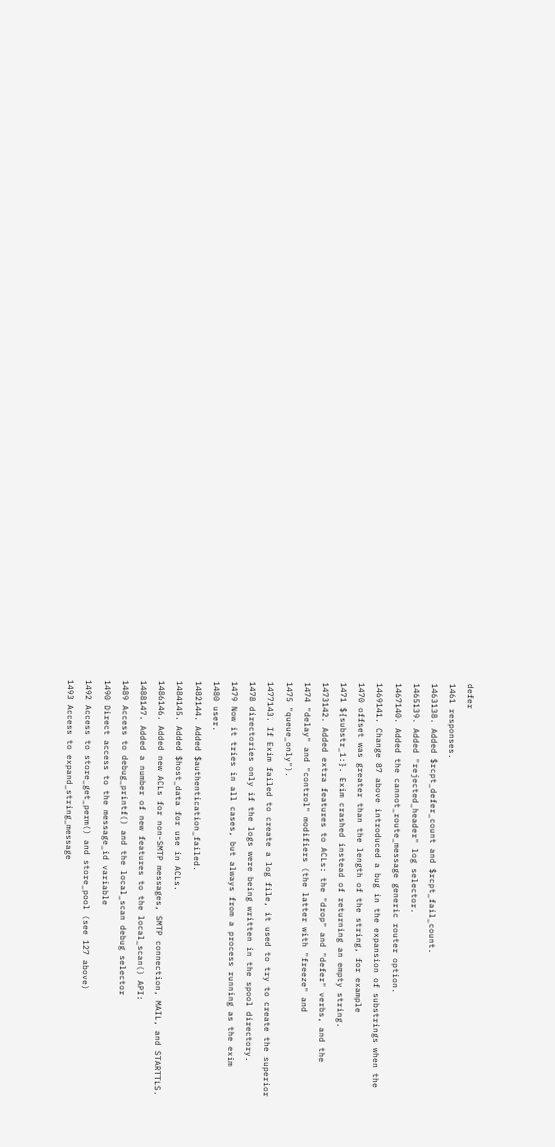defer
1461 responses.
1463138. Added $rcpt_defer_count and $rcpt_fail_count.
1465139. Added "rejected_header" log selector.
1467140. Added the cannot_route_message generic router option.
1469141. Change 87 above introduced a bug in the expansion of substrings when the
1470 offset was greater than the length of the string, for example
1471 ${substr_1:}. Exim crashed instead of returning an empty string.
1473142. Added extra features to ACLs: the "drop" and "defer" verbs, and the
1474 "delay" and "control" modifiers (the latter with "freeze" and
1475 "queue_only").
1477143. If Exim failed to create a log file, it used to try to create the superior
1478 directories only if the logs were being written in the spool directory.
1479 Now it tries in all cases, but always from a process running as the exim
1480 user.
1482144. Added $authentication_failed.
1484145. Added $host_data for use in ACLs.
1486146. Added new ACLs for non-SMTP messages, SMTP connection, MAIL, and STARTTLS.
1488147. Added a number of new features to the local_scan() API:
1489 Access to debug_printf() and the local_scan debug selector
1490 Direct access to the message_id variable
1492 Access to store_get_perm() and store_pool (see 127 above)
1493 Access to expand_string_message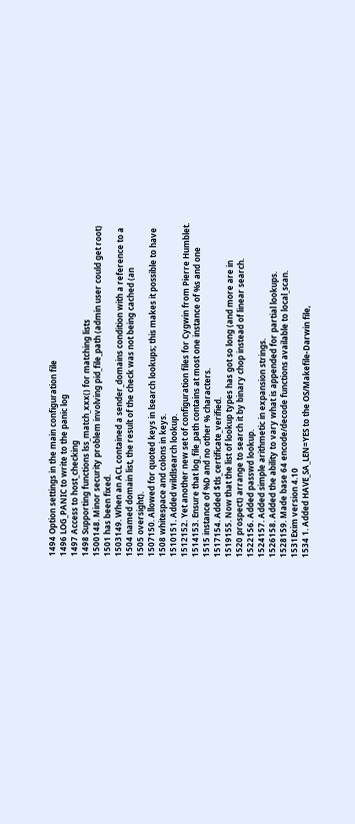1494 Option settings in the main configuration file
1496 LOG_PANIC to write to the panic log
1497 Access to host_checking
1498 Supporting functions lss_match_xxx() for matching lists
1500148. Minor security problem involving pid_file_path (admin user could get root)
1501 has been fixed.
1503149. When an ACL contained a sender_domains condition with a reference to a
1504 named domain list, the result of the check was not being cached (an
1505 oversight).
1507150. Allowed for quoted keys in lsearch lookups; this makes it possible to have
1508 whitespace and colons in keys.
1510151. Added wildlsearch lookup.
1512152. Yet another new set of configuration files for Cygwin from Pierre Humblet.
1514153. Ensure that log_file_path contains at most one instance of %s and one
1515 instance of %D and no other % characters.
1517154. Added $tls_certificate_verified.
1519155. Now that the list of lookup types has got so long (and more are in
1520 prospect) arrange to search it by binary chop instead of linear search.
1522156. Added passwd lookup.
1524157. Added simple arithmetic in expansion strings.
1526158. Added the ability to vary what is appended for partial lookups.
1528159. Made base 64 encode/decode functions available to local_scan.
1531Exim version 4.10
1534 1. Added HAVE_SA_LEN=YES to the OS/Makefile-Darwin file,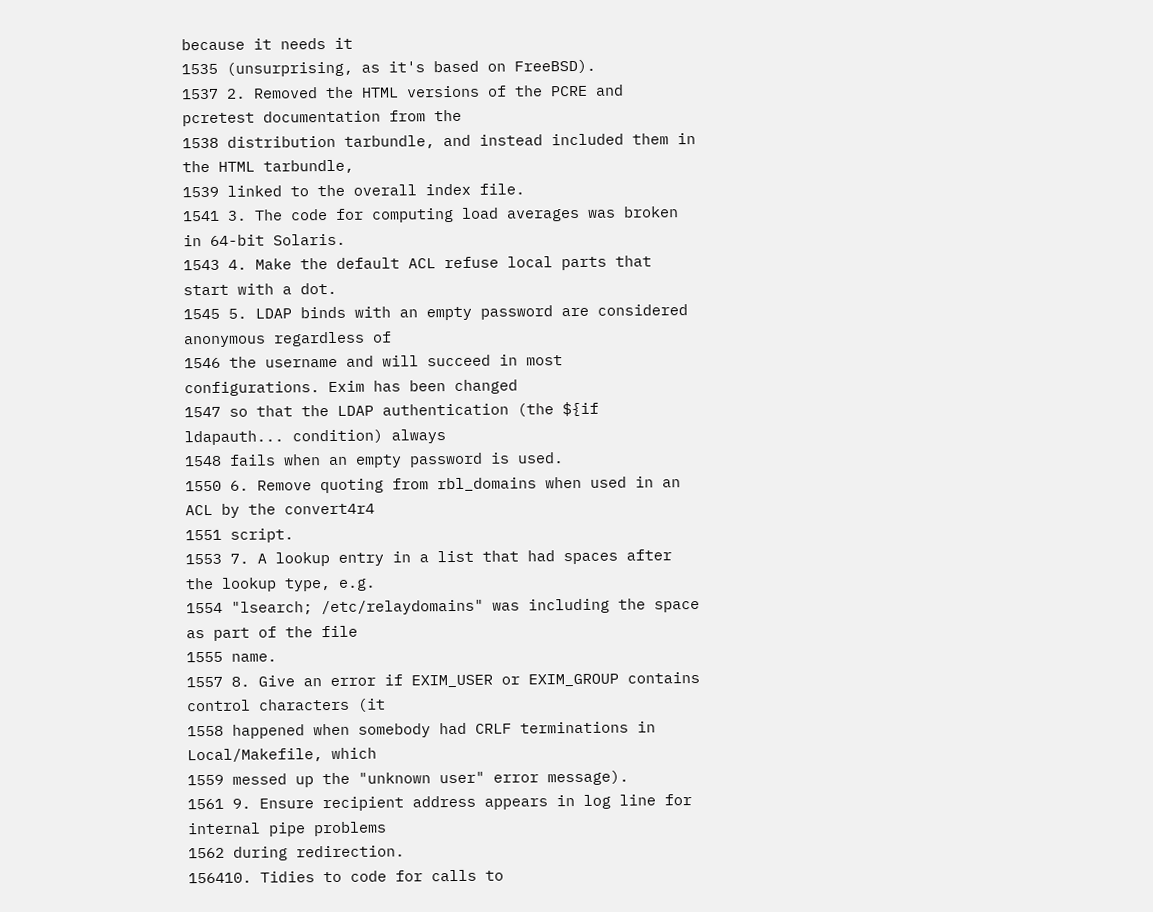because it needs it
1535 (unsurprising, as it's based on FreeBSD).
1537 2. Removed the HTML versions of the PCRE and pcretest documentation from the
1538 distribution tarbundle, and instead included them in the HTML tarbundle,
1539 linked to the overall index file.
1541 3. The code for computing load averages was broken in 64-bit Solaris.
1543 4. Make the default ACL refuse local parts that start with a dot.
1545 5. LDAP binds with an empty password are considered anonymous regardless of
1546 the username and will succeed in most configurations. Exim has been changed
1547 so that the LDAP authentication (the ${if ldapauth... condition) always
1548 fails when an empty password is used.
1550 6. Remove quoting from rbl_domains when used in an ACL by the convert4r4
1551 script.
1553 7. A lookup entry in a list that had spaces after the lookup type, e.g.
1554 "lsearch; /etc/relaydomains" was including the space as part of the file
1555 name.
1557 8. Give an error if EXIM_USER or EXIM_GROUP contains control characters (it
1558 happened when somebody had CRLF terminations in Local/Makefile, which
1559 messed up the "unknown user" error message).
1561 9. Ensure recipient address appears in log line for internal pipe problems
1562 during redirection.
156410. Tidies to code for calls to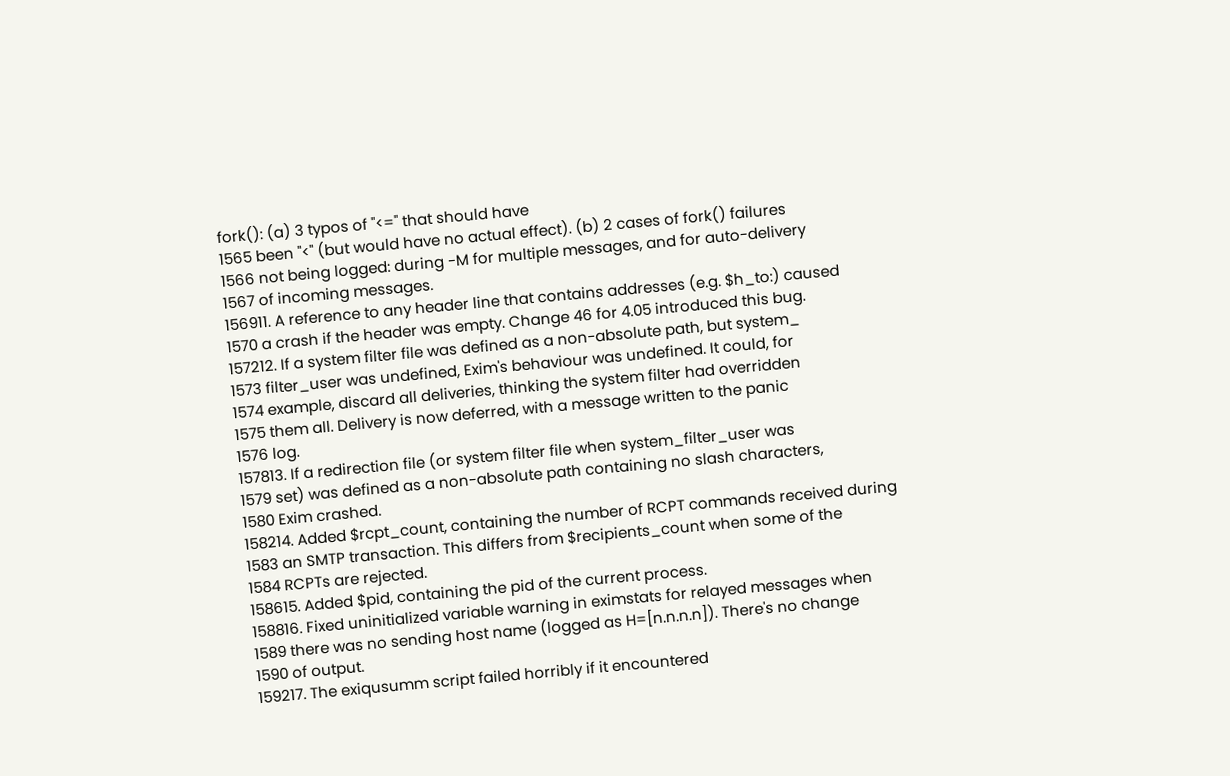fork(): (a) 3 typos of "<=" that should have
1565 been "<" (but would have no actual effect). (b) 2 cases of fork() failures
1566 not being logged: during -M for multiple messages, and for auto-delivery
1567 of incoming messages.
156911. A reference to any header line that contains addresses (e.g. $h_to:) caused
1570 a crash if the header was empty. Change 46 for 4.05 introduced this bug.
157212. If a system filter file was defined as a non-absolute path, but system_
1573 filter_user was undefined, Exim's behaviour was undefined. It could, for
1574 example, discard all deliveries, thinking the system filter had overridden
1575 them all. Delivery is now deferred, with a message written to the panic
1576 log.
157813. If a redirection file (or system filter file when system_filter_user was
1579 set) was defined as a non-absolute path containing no slash characters,
1580 Exim crashed.
158214. Added $rcpt_count, containing the number of RCPT commands received during
1583 an SMTP transaction. This differs from $recipients_count when some of the
1584 RCPTs are rejected.
158615. Added $pid, containing the pid of the current process.
158816. Fixed uninitialized variable warning in eximstats for relayed messages when
1589 there was no sending host name (logged as H=[n.n.n.n]). There's no change
1590 of output.
159217. The exiqusumm script failed horribly if it encountered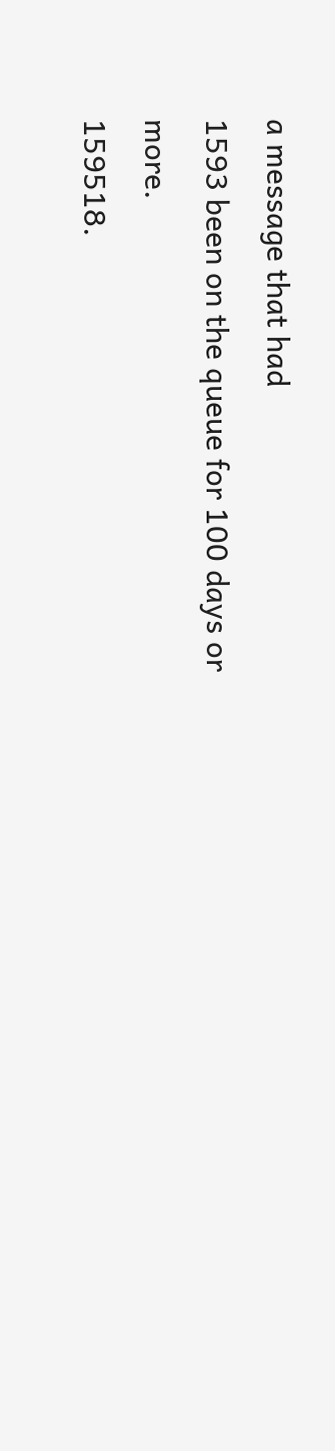a message that had
1593 been on the queue for 100 days or more.
159518.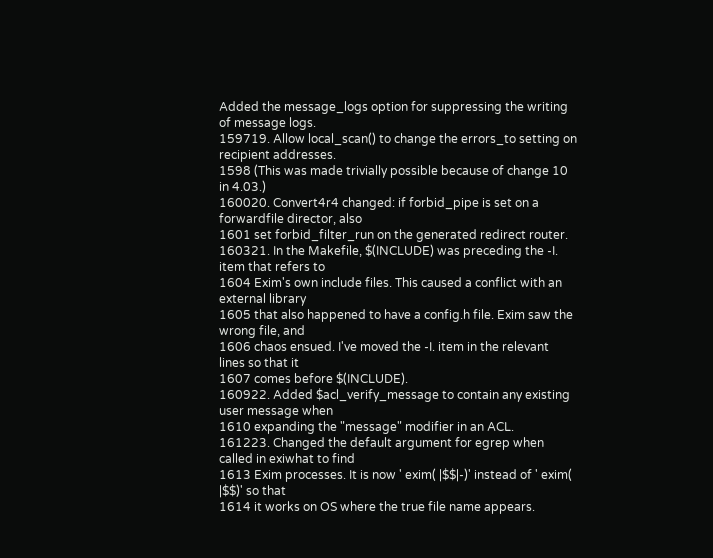Added the message_logs option for suppressing the writing of message logs.
159719. Allow local_scan() to change the errors_to setting on recipient addresses.
1598 (This was made trivially possible because of change 10 in 4.03.)
160020. Convert4r4 changed: if forbid_pipe is set on a forwardfile director, also
1601 set forbid_filter_run on the generated redirect router.
160321. In the Makefile, $(INCLUDE) was preceding the -I. item that refers to
1604 Exim's own include files. This caused a conflict with an external library
1605 that also happened to have a config.h file. Exim saw the wrong file, and
1606 chaos ensued. I've moved the -I. item in the relevant lines so that it
1607 comes before $(INCLUDE).
160922. Added $acl_verify_message to contain any existing user message when
1610 expanding the "message" modifier in an ACL.
161223. Changed the default argument for egrep when called in exiwhat to find
1613 Exim processes. It is now ' exim( |$$|-)' instead of ' exim( |$$)' so that
1614 it works on OS where the true file name appears.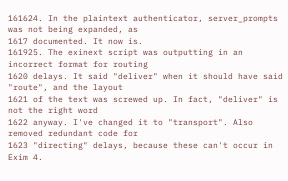161624. In the plaintext authenticator, server_prompts was not being expanded, as
1617 documented. It now is.
161925. The exinext script was outputting in an incorrect format for routing
1620 delays. It said "deliver" when it should have said "route", and the layout
1621 of the text was screwed up. In fact, "deliver" is not the right word
1622 anyway. I've changed it to "transport". Also removed redundant code for
1623 "directing" delays, because these can't occur in Exim 4.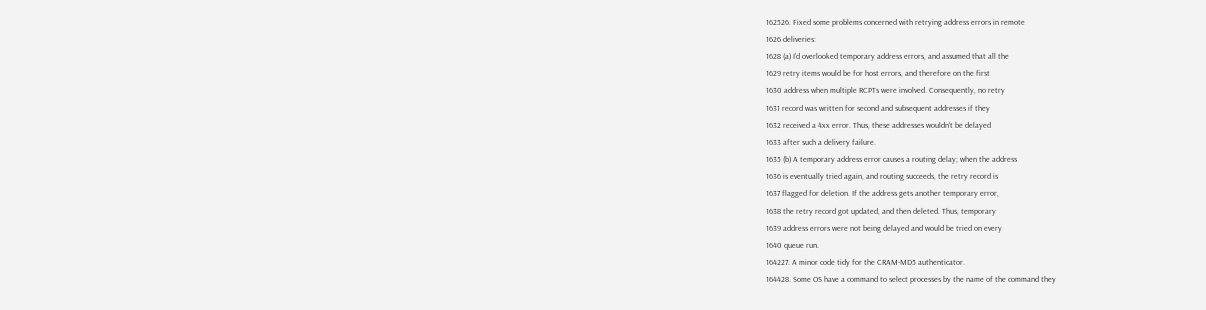162526. Fixed some problems concerned with retrying address errors in remote
1626 deliveries:
1628 (a) I'd overlooked temporary address errors, and assumed that all the
1629 retry items would be for host errors, and therefore on the first
1630 address when multiple RCPTs were involved. Consequently, no retry
1631 record was written for second and subsequent addresses if they
1632 received a 4xx error. Thus, these addresses wouldn't be delayed
1633 after such a delivery failure.
1635 (b) A temporary address error causes a routing delay; when the address
1636 is eventually tried again, and routing succeeds, the retry record is
1637 flagged for deletion. If the address gets another temporary error,
1638 the retry record got updated, and then deleted. Thus, temporary
1639 address errors were not being delayed and would be tried on every
1640 queue run.
164227. A minor code tidy for the CRAM-MD5 authenticator.
164428. Some OS have a command to select processes by the name of the command they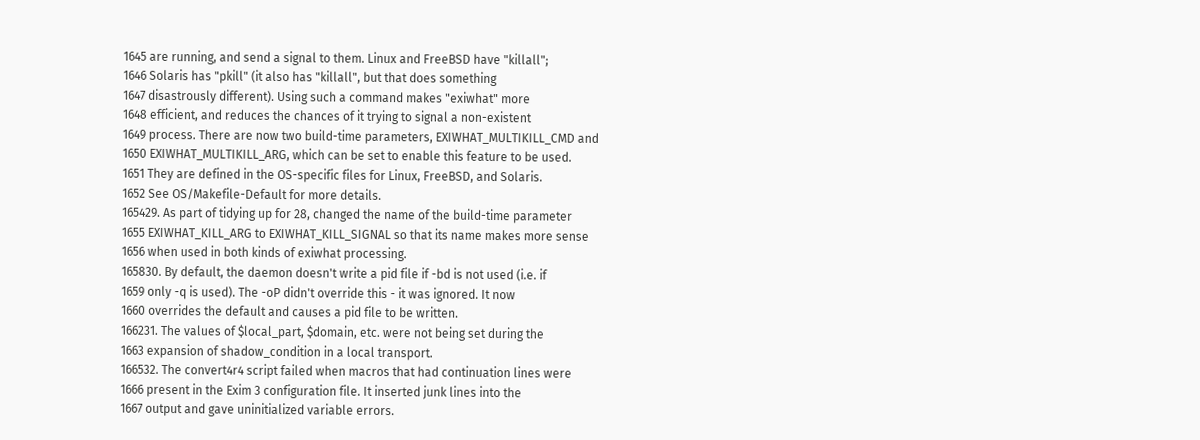1645 are running, and send a signal to them. Linux and FreeBSD have "killall";
1646 Solaris has "pkill" (it also has "killall", but that does something
1647 disastrously different). Using such a command makes "exiwhat" more
1648 efficient, and reduces the chances of it trying to signal a non-existent
1649 process. There are now two build-time parameters, EXIWHAT_MULTIKILL_CMD and
1650 EXIWHAT_MULTIKILL_ARG, which can be set to enable this feature to be used.
1651 They are defined in the OS-specific files for Linux, FreeBSD, and Solaris.
1652 See OS/Makefile-Default for more details.
165429. As part of tidying up for 28, changed the name of the build-time parameter
1655 EXIWHAT_KILL_ARG to EXIWHAT_KILL_SIGNAL so that its name makes more sense
1656 when used in both kinds of exiwhat processing.
165830. By default, the daemon doesn't write a pid file if -bd is not used (i.e. if
1659 only -q is used). The -oP didn't override this - it was ignored. It now
1660 overrides the default and causes a pid file to be written.
166231. The values of $local_part, $domain, etc. were not being set during the
1663 expansion of shadow_condition in a local transport.
166532. The convert4r4 script failed when macros that had continuation lines were
1666 present in the Exim 3 configuration file. It inserted junk lines into the
1667 output and gave uninitialized variable errors.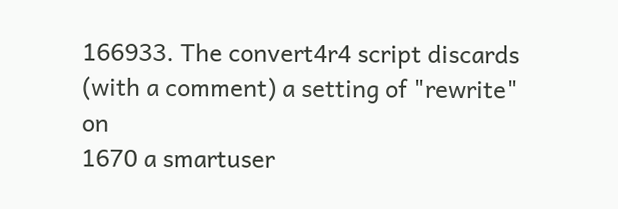166933. The convert4r4 script discards (with a comment) a setting of "rewrite" on
1670 a smartuser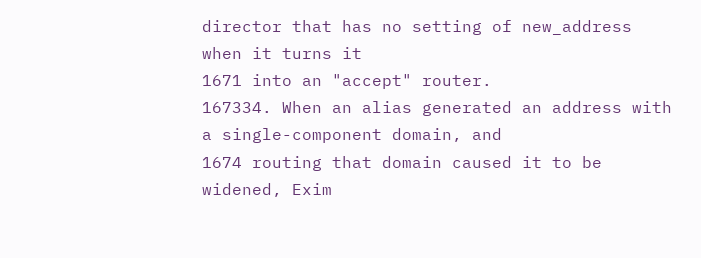director that has no setting of new_address when it turns it
1671 into an "accept" router.
167334. When an alias generated an address with a single-component domain, and
1674 routing that domain caused it to be widened, Exim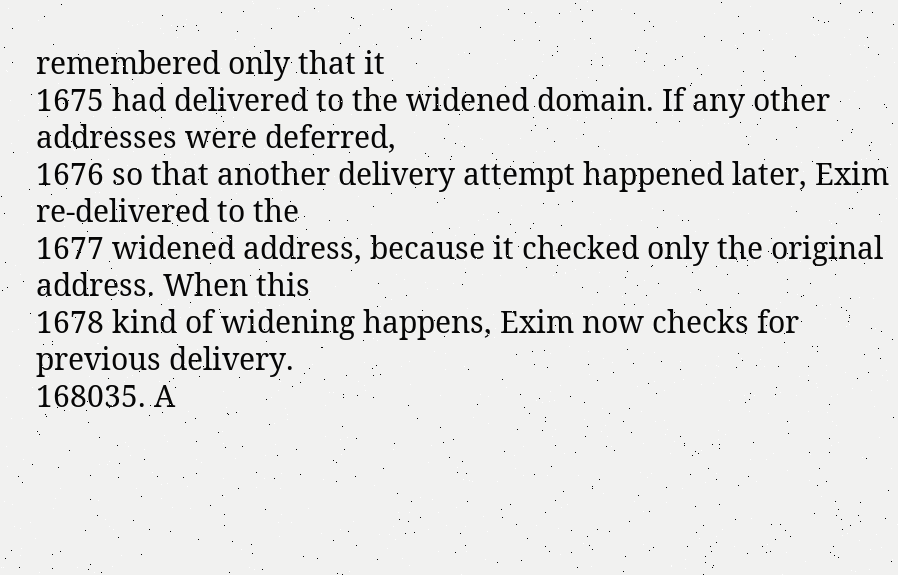remembered only that it
1675 had delivered to the widened domain. If any other addresses were deferred,
1676 so that another delivery attempt happened later, Exim re-delivered to the
1677 widened address, because it checked only the original address. When this
1678 kind of widening happens, Exim now checks for previous delivery.
168035. A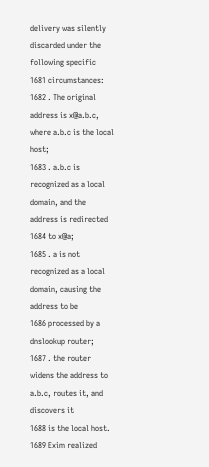delivery was silently discarded under the following specific
1681 circumstances:
1682 . The original address is x@a.b.c, where a.b.c is the local host;
1683 . a.b.c is recognized as a local domain, and the address is redirected
1684 to x@a;
1685 . a is not recognized as a local domain, causing the address to be
1686 processed by a dnslookup router;
1687 . the router widens the address to a.b.c, routes it, and discovers it
1688 is the local host.
1689 Exim realized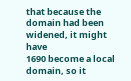that because the domain had been widened, it might have
1690 become a local domain, so it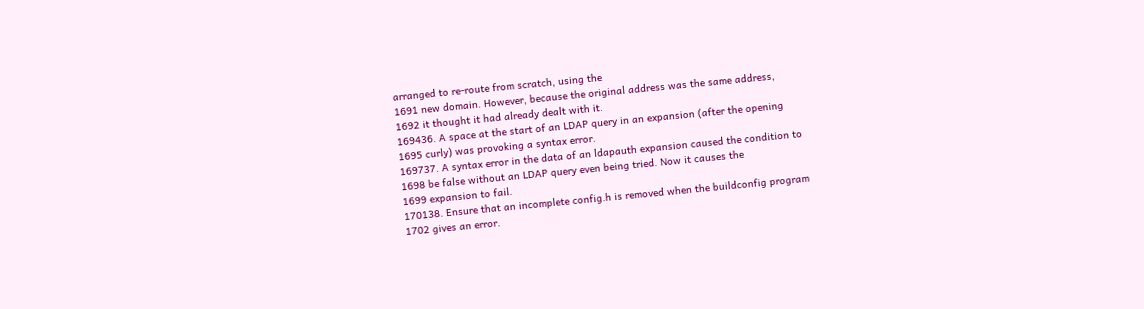arranged to re-route from scratch, using the
1691 new domain. However, because the original address was the same address,
1692 it thought it had already dealt with it.
169436. A space at the start of an LDAP query in an expansion (after the opening
1695 curly) was provoking a syntax error.
169737. A syntax error in the data of an ldapauth expansion caused the condition to
1698 be false without an LDAP query even being tried. Now it causes the
1699 expansion to fail.
170138. Ensure that an incomplete config.h is removed when the buildconfig program
1702 gives an error.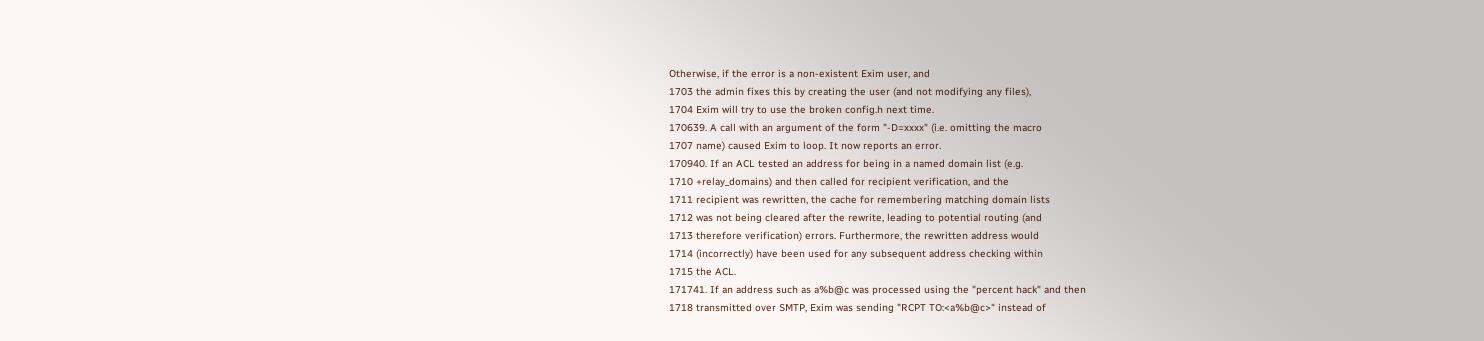Otherwise, if the error is a non-existent Exim user, and
1703 the admin fixes this by creating the user (and not modifying any files),
1704 Exim will try to use the broken config.h next time.
170639. A call with an argument of the form "-D=xxxx" (i.e. omitting the macro
1707 name) caused Exim to loop. It now reports an error.
170940. If an ACL tested an address for being in a named domain list (e.g.
1710 +relay_domains) and then called for recipient verification, and the
1711 recipient was rewritten, the cache for remembering matching domain lists
1712 was not being cleared after the rewrite, leading to potential routing (and
1713 therefore verification) errors. Furthermore, the rewritten address would
1714 (incorrectly) have been used for any subsequent address checking within
1715 the ACL.
171741. If an address such as a%b@c was processed using the "percent hack" and then
1718 transmitted over SMTP, Exim was sending "RCPT TO:<a%b@c>" instead of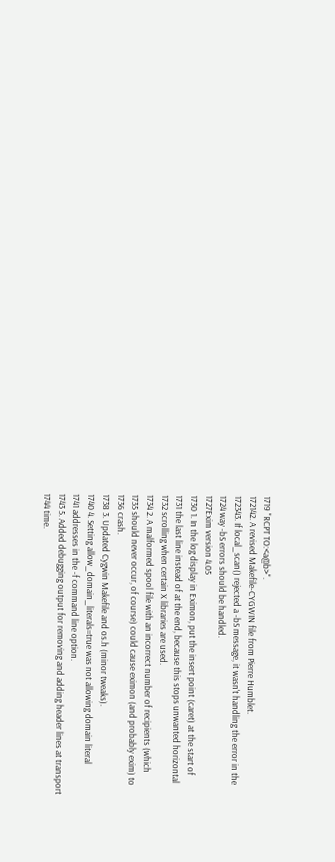1719 "RCPT TO:<a@b>".
172142. A revised Makefile-CYGWIN file from Pierre Humblet.
172343. If local_scan() rejected a -bS message, it wasn't handling the error in the
1724 way -bS errors should be handled.
1727Exim version 4.05
1730 1. In the log display in Eximon, put the insert point (caret) at the start of
1731 the last line instead of at the end, because this stops unwanted horizontal
1732 scrolling when certain X libraries are used.
1734 2. A malformed spool file with an incorrect number of recipients (which
1735 should never occur, of course) could cause eximon (and probably exim) to
1736 crash.
1738 3. Updated Cygwin Makefile and os.h (minor tweaks).
1740 4. Setting allow_domain_literals=true was not allowing domain literal
1741 addresses in the -f command line option.
1743 5. Added debugging output for removing and adding header lines at transport
1744 time.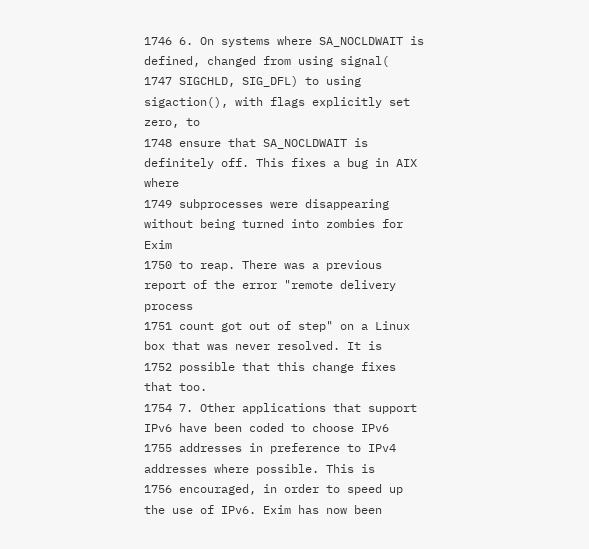1746 6. On systems where SA_NOCLDWAIT is defined, changed from using signal(
1747 SIGCHLD, SIG_DFL) to using sigaction(), with flags explicitly set zero, to
1748 ensure that SA_NOCLDWAIT is definitely off. This fixes a bug in AIX where
1749 subprocesses were disappearing without being turned into zombies for Exim
1750 to reap. There was a previous report of the error "remote delivery process
1751 count got out of step" on a Linux box that was never resolved. It is
1752 possible that this change fixes that too.
1754 7. Other applications that support IPv6 have been coded to choose IPv6
1755 addresses in preference to IPv4 addresses where possible. This is
1756 encouraged, in order to speed up the use of IPv6. Exim has now been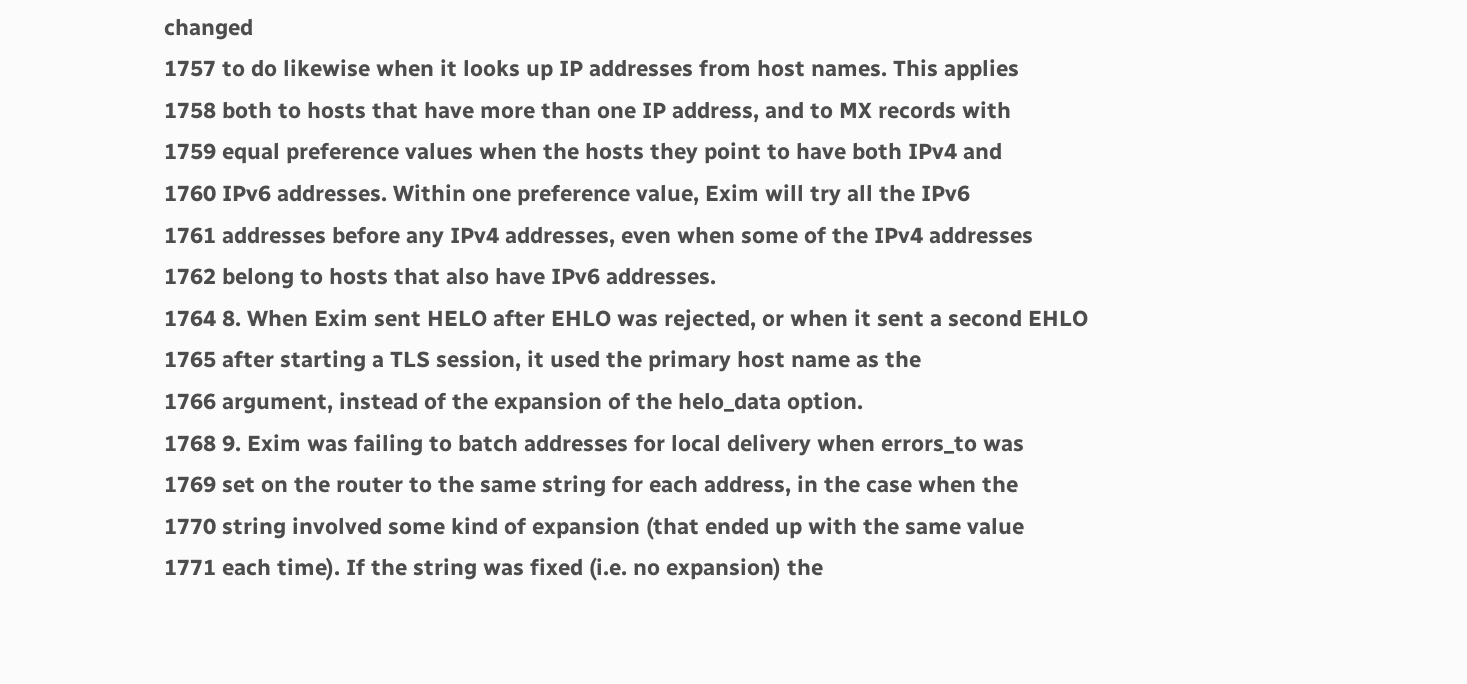changed
1757 to do likewise when it looks up IP addresses from host names. This applies
1758 both to hosts that have more than one IP address, and to MX records with
1759 equal preference values when the hosts they point to have both IPv4 and
1760 IPv6 addresses. Within one preference value, Exim will try all the IPv6
1761 addresses before any IPv4 addresses, even when some of the IPv4 addresses
1762 belong to hosts that also have IPv6 addresses.
1764 8. When Exim sent HELO after EHLO was rejected, or when it sent a second EHLO
1765 after starting a TLS session, it used the primary host name as the
1766 argument, instead of the expansion of the helo_data option.
1768 9. Exim was failing to batch addresses for local delivery when errors_to was
1769 set on the router to the same string for each address, in the case when the
1770 string involved some kind of expansion (that ended up with the same value
1771 each time). If the string was fixed (i.e. no expansion) the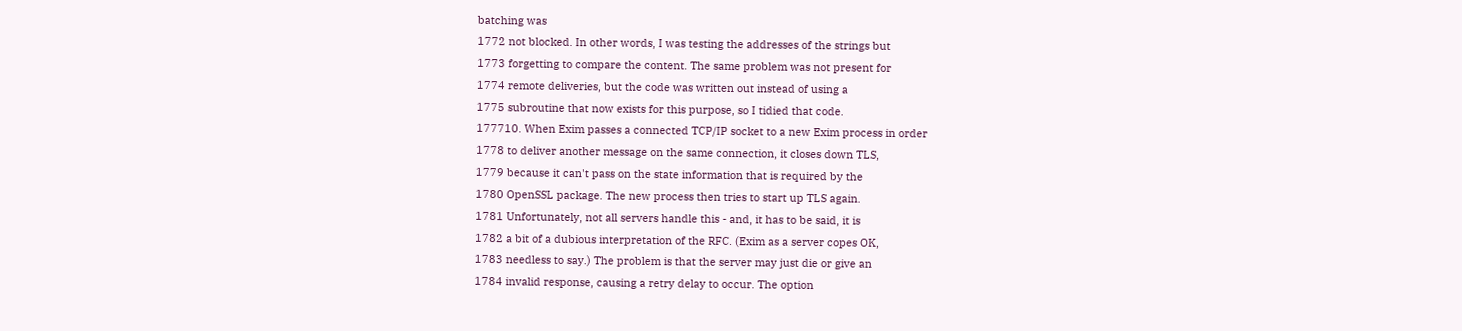batching was
1772 not blocked. In other words, I was testing the addresses of the strings but
1773 forgetting to compare the content. The same problem was not present for
1774 remote deliveries, but the code was written out instead of using a
1775 subroutine that now exists for this purpose, so I tidied that code.
177710. When Exim passes a connected TCP/IP socket to a new Exim process in order
1778 to deliver another message on the same connection, it closes down TLS,
1779 because it can't pass on the state information that is required by the
1780 OpenSSL package. The new process then tries to start up TLS again.
1781 Unfortunately, not all servers handle this - and, it has to be said, it is
1782 a bit of a dubious interpretation of the RFC. (Exim as a server copes OK,
1783 needless to say.) The problem is that the server may just die or give an
1784 invalid response, causing a retry delay to occur. The option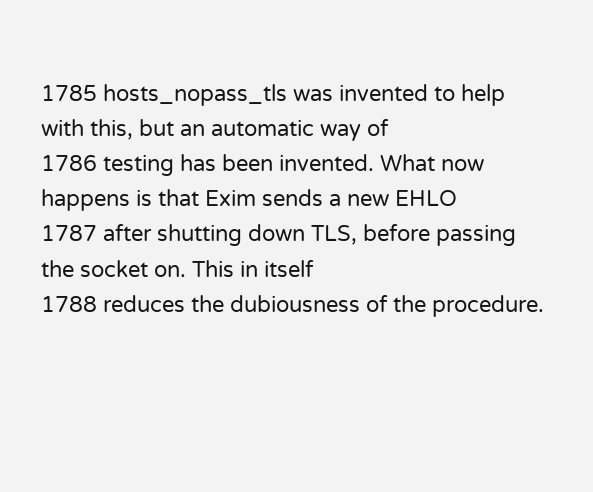1785 hosts_nopass_tls was invented to help with this, but an automatic way of
1786 testing has been invented. What now happens is that Exim sends a new EHLO
1787 after shutting down TLS, before passing the socket on. This in itself
1788 reduces the dubiousness of the procedure.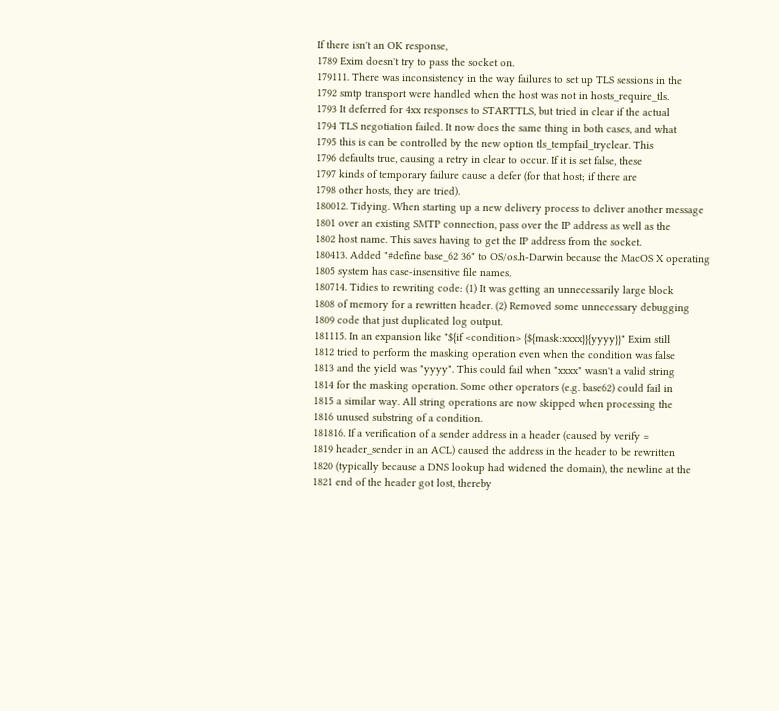If there isn't an OK response,
1789 Exim doesn't try to pass the socket on.
179111. There was inconsistency in the way failures to set up TLS sessions in the
1792 smtp transport were handled when the host was not in hosts_require_tls.
1793 It deferred for 4xx responses to STARTTLS, but tried in clear if the actual
1794 TLS negotiation failed. It now does the same thing in both cases, and what
1795 this is can be controlled by the new option tls_tempfail_tryclear. This
1796 defaults true, causing a retry in clear to occur. If it is set false, these
1797 kinds of temporary failure cause a defer (for that host; if there are
1798 other hosts, they are tried).
180012. Tidying. When starting up a new delivery process to deliver another message
1801 over an existing SMTP connection, pass over the IP address as well as the
1802 host name. This saves having to get the IP address from the socket.
180413. Added "#define base_62 36" to OS/os.h-Darwin because the MacOS X operating
1805 system has case-insensitive file names.
180714. Tidies to rewriting code: (1) It was getting an unnecessarily large block
1808 of memory for a rewritten header. (2) Removed some unnecessary debugging
1809 code that just duplicated log output.
181115. In an expansion like "${if <condition> {${mask:xxxx}}{yyyy}}" Exim still
1812 tried to perform the masking operation even when the condition was false
1813 and the yield was "yyyy". This could fail when "xxxx" wasn't a valid string
1814 for the masking operation. Some other operators (e.g. base62) could fail in
1815 a similar way. All string operations are now skipped when processing the
1816 unused substring of a condition.
181816. If a verification of a sender address in a header (caused by verify =
1819 header_sender in an ACL) caused the address in the header to be rewritten
1820 (typically because a DNS lookup had widened the domain), the newline at the
1821 end of the header got lost, thereby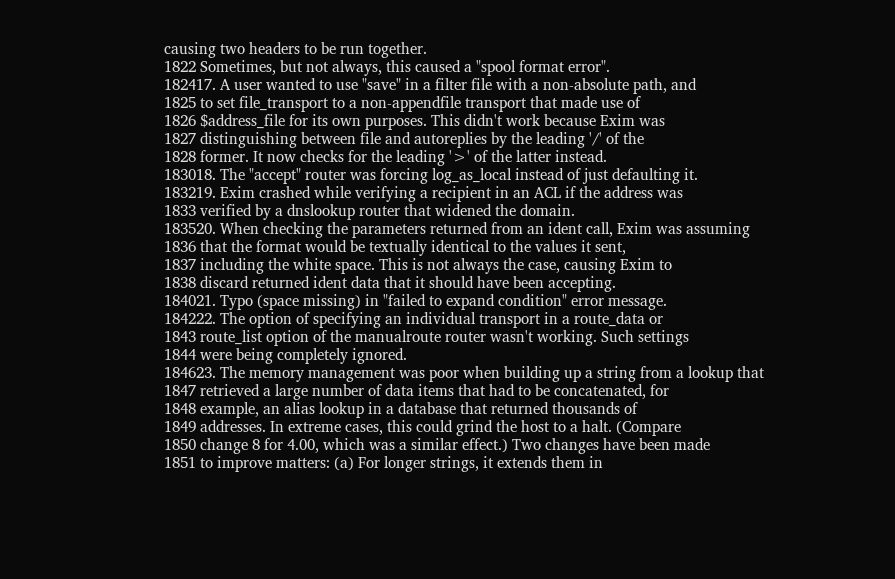causing two headers to be run together.
1822 Sometimes, but not always, this caused a "spool format error".
182417. A user wanted to use "save" in a filter file with a non-absolute path, and
1825 to set file_transport to a non-appendfile transport that made use of
1826 $address_file for its own purposes. This didn't work because Exim was
1827 distinguishing between file and autoreplies by the leading '/' of the
1828 former. It now checks for the leading '>' of the latter instead.
183018. The "accept" router was forcing log_as_local instead of just defaulting it.
183219. Exim crashed while verifying a recipient in an ACL if the address was
1833 verified by a dnslookup router that widened the domain.
183520. When checking the parameters returned from an ident call, Exim was assuming
1836 that the format would be textually identical to the values it sent,
1837 including the white space. This is not always the case, causing Exim to
1838 discard returned ident data that it should have been accepting.
184021. Typo (space missing) in "failed to expand condition" error message.
184222. The option of specifying an individual transport in a route_data or
1843 route_list option of the manualroute router wasn't working. Such settings
1844 were being completely ignored.
184623. The memory management was poor when building up a string from a lookup that
1847 retrieved a large number of data items that had to be concatenated, for
1848 example, an alias lookup in a database that returned thousands of
1849 addresses. In extreme cases, this could grind the host to a halt. (Compare
1850 change 8 for 4.00, which was a similar effect.) Two changes have been made
1851 to improve matters: (a) For longer strings, it extends them in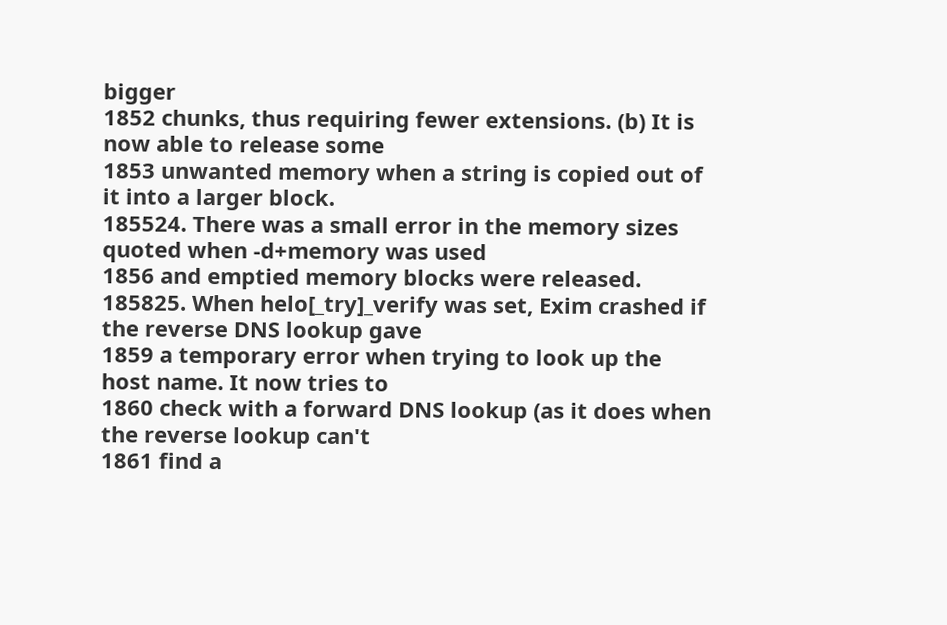bigger
1852 chunks, thus requiring fewer extensions. (b) It is now able to release some
1853 unwanted memory when a string is copied out of it into a larger block.
185524. There was a small error in the memory sizes quoted when -d+memory was used
1856 and emptied memory blocks were released.
185825. When helo[_try]_verify was set, Exim crashed if the reverse DNS lookup gave
1859 a temporary error when trying to look up the host name. It now tries to
1860 check with a forward DNS lookup (as it does when the reverse lookup can't
1861 find a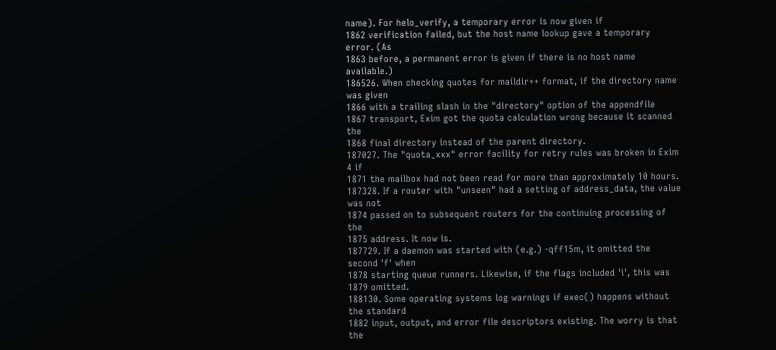name). For helo_verify, a temporary error is now given if
1862 verification failed, but the host name lookup gave a temporary error. (As
1863 before, a permanent error is given if there is no host name available.)
186526. When checking quotes for maildir++ format, if the directory name was given
1866 with a trailing slash in the "directory" option of the appendfile
1867 transport, Exim got the quota calculation wrong because it scanned the
1868 final directory instead of the parent directory.
187027. The "quota_xxx" error facility for retry rules was broken in Exim 4 if
1871 the mailbox had not been read for more than approximately 10 hours.
187328. If a router with "unseen" had a setting of address_data, the value was not
1874 passed on to subsequent routers for the continuing processing of the
1875 address. It now is.
187729. If a daemon was started with (e.g.) -qff15m, it omitted the second 'f' when
1878 starting queue runners. Likewise, if the flags included 'i', this was
1879 omitted.
188130. Some operating systems log warnings if exec() happens without the standard
1882 input, output, and error file descriptors existing. The worry is that the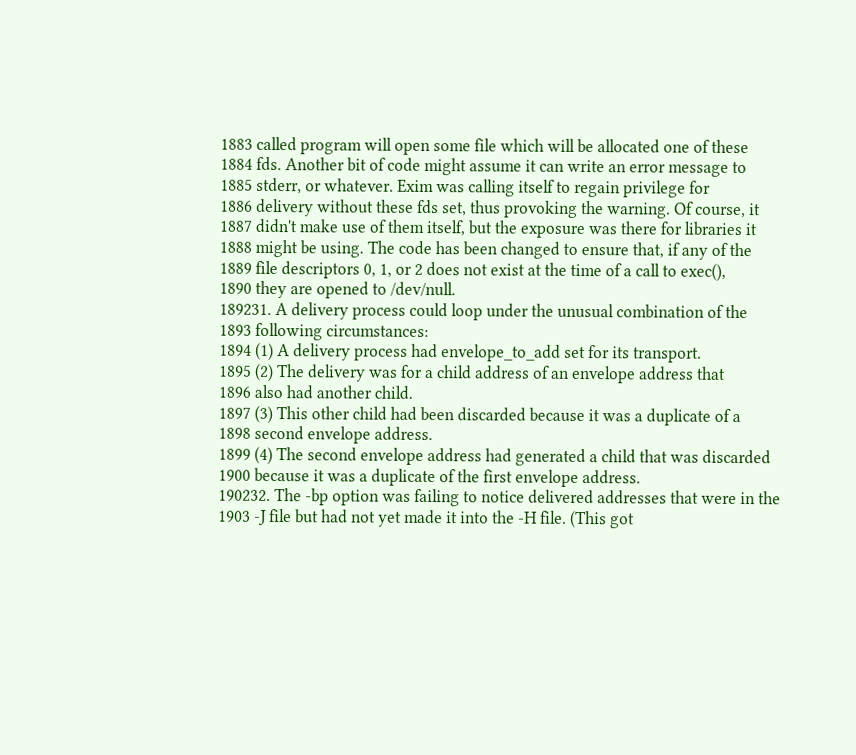1883 called program will open some file which will be allocated one of these
1884 fds. Another bit of code might assume it can write an error message to
1885 stderr, or whatever. Exim was calling itself to regain privilege for
1886 delivery without these fds set, thus provoking the warning. Of course, it
1887 didn't make use of them itself, but the exposure was there for libraries it
1888 might be using. The code has been changed to ensure that, if any of the
1889 file descriptors 0, 1, or 2 does not exist at the time of a call to exec(),
1890 they are opened to /dev/null.
189231. A delivery process could loop under the unusual combination of the
1893 following circumstances:
1894 (1) A delivery process had envelope_to_add set for its transport.
1895 (2) The delivery was for a child address of an envelope address that
1896 also had another child.
1897 (3) This other child had been discarded because it was a duplicate of a
1898 second envelope address.
1899 (4) The second envelope address had generated a child that was discarded
1900 because it was a duplicate of the first envelope address.
190232. The -bp option was failing to notice delivered addresses that were in the
1903 -J file but had not yet made it into the -H file. (This got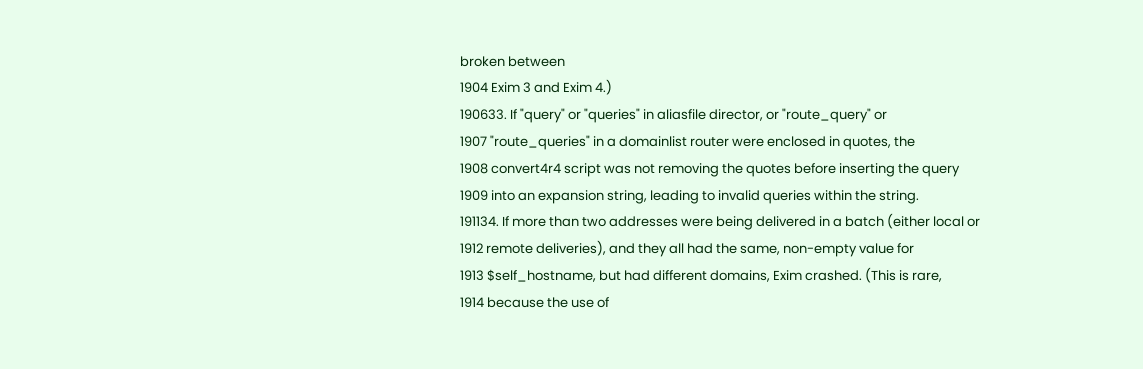broken between
1904 Exim 3 and Exim 4.)
190633. If "query" or "queries" in aliasfile director, or "route_query" or
1907 "route_queries" in a domainlist router were enclosed in quotes, the
1908 convert4r4 script was not removing the quotes before inserting the query
1909 into an expansion string, leading to invalid queries within the string.
191134. If more than two addresses were being delivered in a batch (either local or
1912 remote deliveries), and they all had the same, non-empty value for
1913 $self_hostname, but had different domains, Exim crashed. (This is rare,
1914 because the use of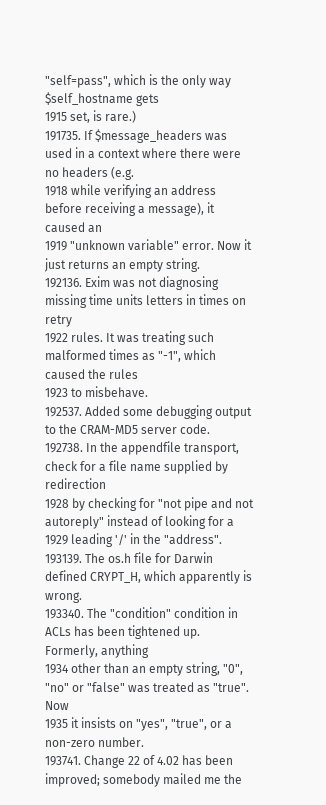"self=pass", which is the only way $self_hostname gets
1915 set, is rare.)
191735. If $message_headers was used in a context where there were no headers (e.g.
1918 while verifying an address before receiving a message), it caused an
1919 "unknown variable" error. Now it just returns an empty string.
192136. Exim was not diagnosing missing time units letters in times on retry
1922 rules. It was treating such malformed times as "-1", which caused the rules
1923 to misbehave.
192537. Added some debugging output to the CRAM-MD5 server code.
192738. In the appendfile transport, check for a file name supplied by redirection
1928 by checking for "not pipe and not autoreply" instead of looking for a
1929 leading '/' in the "address".
193139. The os.h file for Darwin defined CRYPT_H, which apparently is wrong.
193340. The "condition" condition in ACLs has been tightened up. Formerly, anything
1934 other than an empty string, "0", "no" or "false" was treated as "true". Now
1935 it insists on "yes", "true", or a non-zero number.
193741. Change 22 of 4.02 has been improved; somebody mailed me the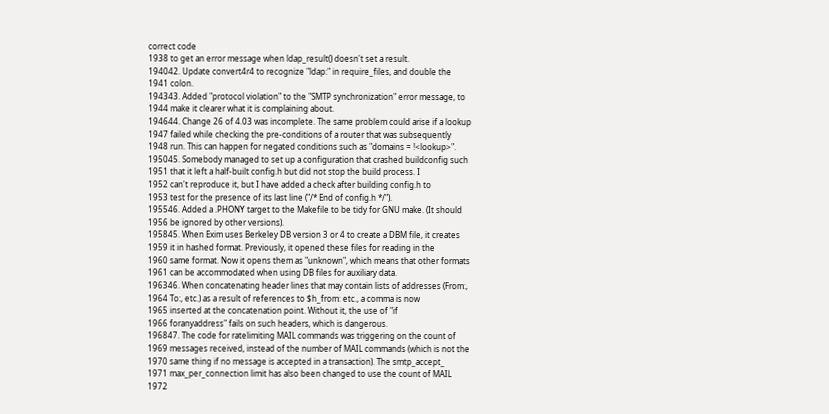correct code
1938 to get an error message when ldap_result() doesn't set a result.
194042. Update convert4r4 to recognize "ldap:" in require_files, and double the
1941 colon.
194343. Added "protocol violation" to the "SMTP synchronization" error message, to
1944 make it clearer what it is complaining about.
194644. Change 26 of 4.03 was incomplete. The same problem could arise if a lookup
1947 failed while checking the pre-conditions of a router that was subsequently
1948 run. This can happen for negated conditions such as "domains = !<lookup>".
195045. Somebody managed to set up a configuration that crashed buildconfig such
1951 that it left a half-built config.h but did not stop the build process. I
1952 can't reproduce it, but I have added a check after building config.h to
1953 test for the presence of its last line ("/* End of config.h */").
195546. Added a .PHONY target to the Makefile to be tidy for GNU make. (It should
1956 be ignored by other versions).
195845. When Exim uses Berkeley DB version 3 or 4 to create a DBM file, it creates
1959 it in hashed format. Previously, it opened these files for reading in the
1960 same format. Now it opens them as "unknown", which means that other formats
1961 can be accommodated when using DB files for auxiliary data.
196346. When concatenating header lines that may contain lists of addresses (From:,
1964 To:, etc.) as a result of references to $h_from: etc., a comma is now
1965 inserted at the concatenation point. Without it, the use of "if
1966 foranyaddress" fails on such headers, which is dangerous.
196847. The code for ratelimiting MAIL commands was triggering on the count of
1969 messages received, instead of the number of MAIL commands (which is not the
1970 same thing if no message is accepted in a transaction). The smtp_accept_
1971 max_per_connection limit has also been changed to use the count of MAIL
1972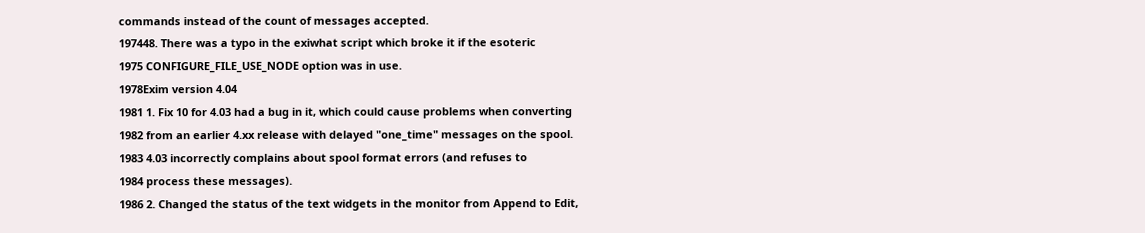commands instead of the count of messages accepted.
197448. There was a typo in the exiwhat script which broke it if the esoteric
1975 CONFIGURE_FILE_USE_NODE option was in use.
1978Exim version 4.04
1981 1. Fix 10 for 4.03 had a bug in it, which could cause problems when converting
1982 from an earlier 4.xx release with delayed "one_time" messages on the spool.
1983 4.03 incorrectly complains about spool format errors (and refuses to
1984 process these messages).
1986 2. Changed the status of the text widgets in the monitor from Append to Edit,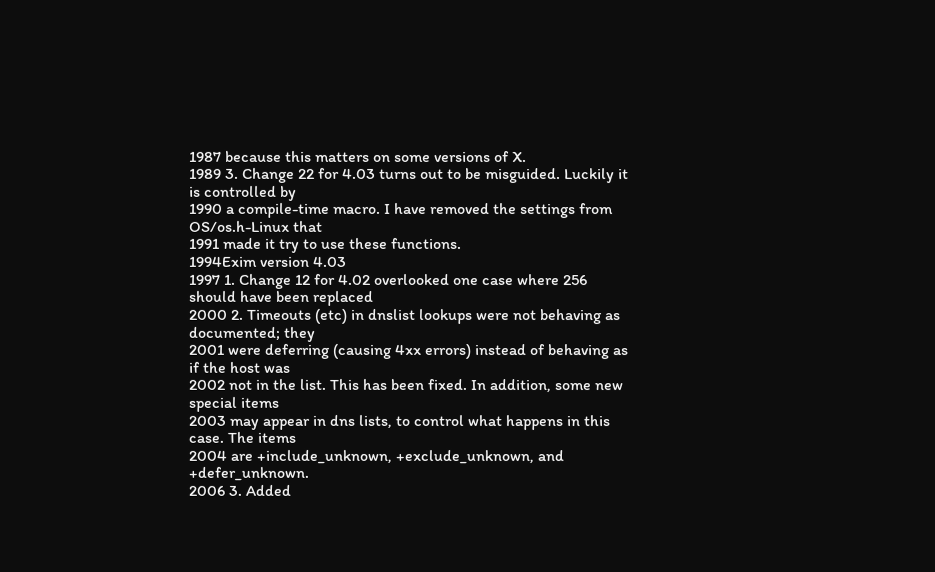1987 because this matters on some versions of X.
1989 3. Change 22 for 4.03 turns out to be misguided. Luckily it is controlled by
1990 a compile-time macro. I have removed the settings from OS/os.h-Linux that
1991 made it try to use these functions.
1994Exim version 4.03
1997 1. Change 12 for 4.02 overlooked one case where 256 should have been replaced
2000 2. Timeouts (etc) in dnslist lookups were not behaving as documented; they
2001 were deferring (causing 4xx errors) instead of behaving as if the host was
2002 not in the list. This has been fixed. In addition, some new special items
2003 may appear in dns lists, to control what happens in this case. The items
2004 are +include_unknown, +exclude_unknown, and +defer_unknown.
2006 3. Added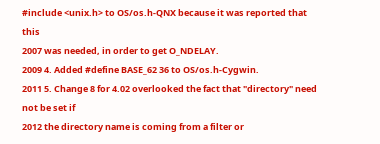#include <unix.h> to OS/os.h-QNX because it was reported that this
2007 was needed, in order to get O_NDELAY.
2009 4. Added #define BASE_62 36 to OS/os.h-Cygwin.
2011 5. Change 8 for 4.02 overlooked the fact that "directory" need not be set if
2012 the directory name is coming from a filter or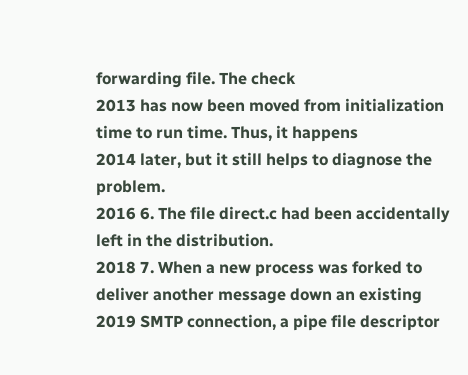forwarding file. The check
2013 has now been moved from initialization time to run time. Thus, it happens
2014 later, but it still helps to diagnose the problem.
2016 6. The file direct.c had been accidentally left in the distribution.
2018 7. When a new process was forked to deliver another message down an existing
2019 SMTP connection, a pipe file descriptor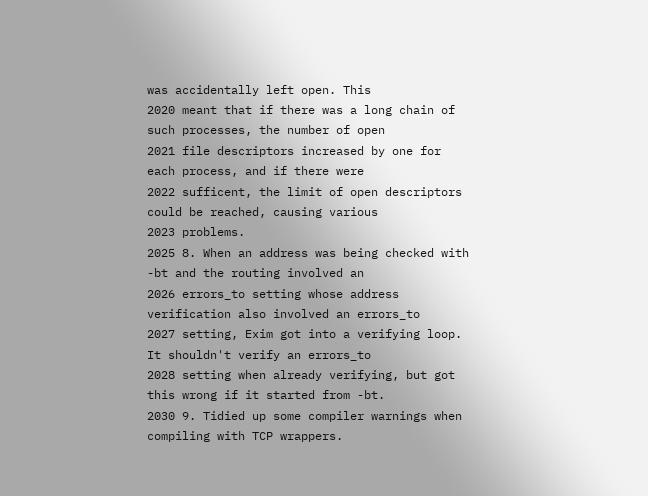was accidentally left open. This
2020 meant that if there was a long chain of such processes, the number of open
2021 file descriptors increased by one for each process, and if there were
2022 sufficent, the limit of open descriptors could be reached, causing various
2023 problems.
2025 8. When an address was being checked with -bt and the routing involved an
2026 errors_to setting whose address verification also involved an errors_to
2027 setting, Exim got into a verifying loop. It shouldn't verify an errors_to
2028 setting when already verifying, but got this wrong if it started from -bt.
2030 9. Tidied up some compiler warnings when compiling with TCP wrappers.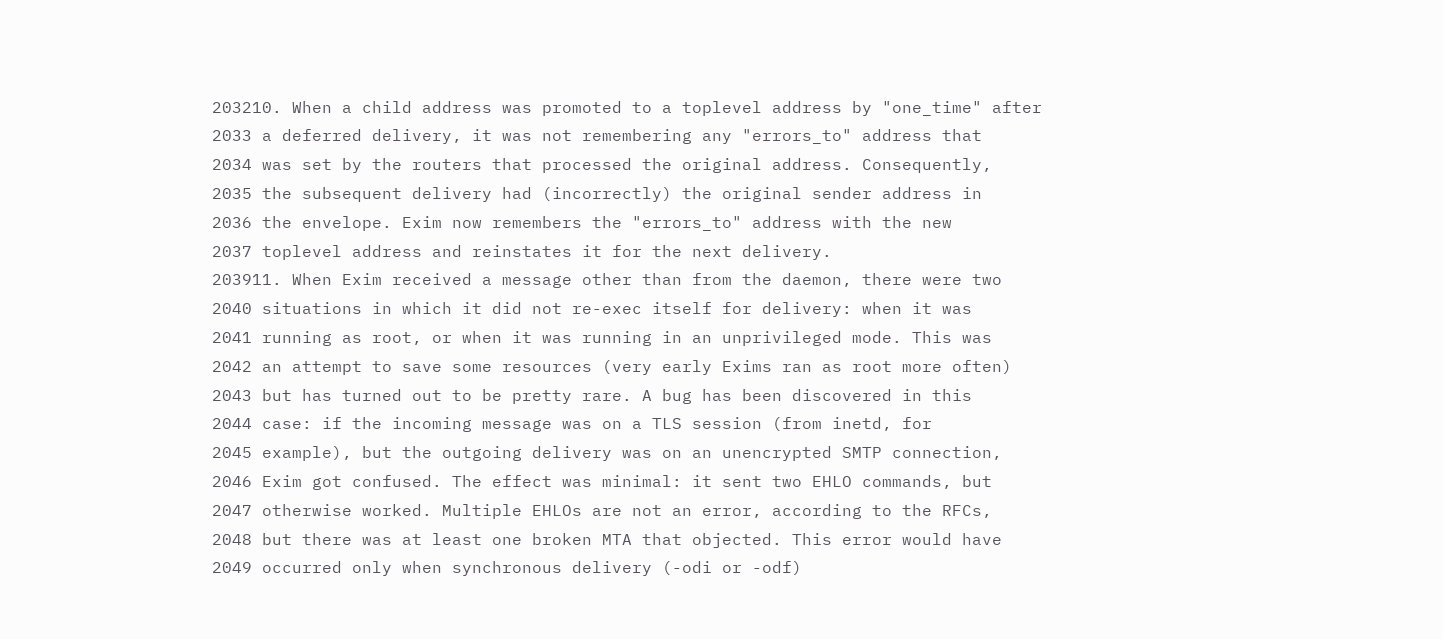203210. When a child address was promoted to a toplevel address by "one_time" after
2033 a deferred delivery, it was not remembering any "errors_to" address that
2034 was set by the routers that processed the original address. Consequently,
2035 the subsequent delivery had (incorrectly) the original sender address in
2036 the envelope. Exim now remembers the "errors_to" address with the new
2037 toplevel address and reinstates it for the next delivery.
203911. When Exim received a message other than from the daemon, there were two
2040 situations in which it did not re-exec itself for delivery: when it was
2041 running as root, or when it was running in an unprivileged mode. This was
2042 an attempt to save some resources (very early Exims ran as root more often)
2043 but has turned out to be pretty rare. A bug has been discovered in this
2044 case: if the incoming message was on a TLS session (from inetd, for
2045 example), but the outgoing delivery was on an unencrypted SMTP connection,
2046 Exim got confused. The effect was minimal: it sent two EHLO commands, but
2047 otherwise worked. Multiple EHLOs are not an error, according to the RFCs,
2048 but there was at least one broken MTA that objected. This error would have
2049 occurred only when synchronous delivery (-odi or -odf)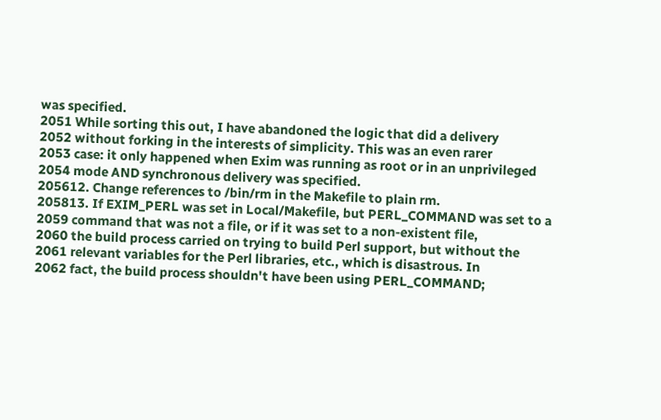was specified.
2051 While sorting this out, I have abandoned the logic that did a delivery
2052 without forking in the interests of simplicity. This was an even rarer
2053 case: it only happened when Exim was running as root or in an unprivileged
2054 mode AND synchronous delivery was specified.
205612. Change references to /bin/rm in the Makefile to plain rm.
205813. If EXIM_PERL was set in Local/Makefile, but PERL_COMMAND was set to a
2059 command that was not a file, or if it was set to a non-existent file,
2060 the build process carried on trying to build Perl support, but without the
2061 relevant variables for the Perl libraries, etc., which is disastrous. In
2062 fact, the build process shouldn't have been using PERL_COMMAND;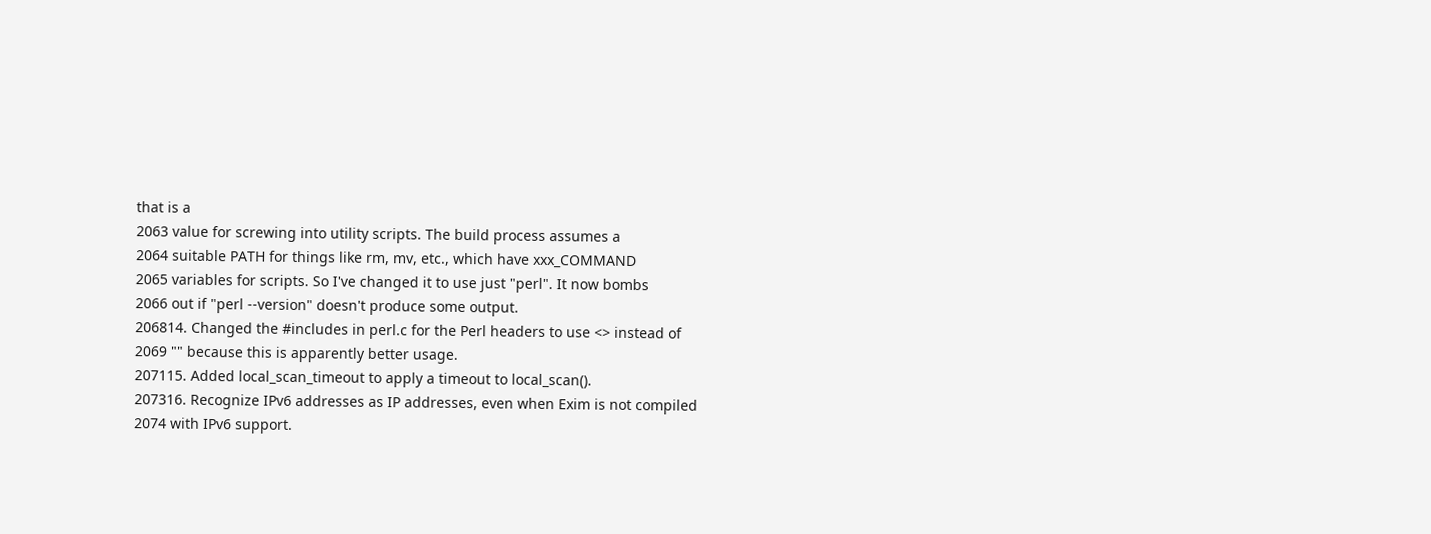that is a
2063 value for screwing into utility scripts. The build process assumes a
2064 suitable PATH for things like rm, mv, etc., which have xxx_COMMAND
2065 variables for scripts. So I've changed it to use just "perl". It now bombs
2066 out if "perl --version" doesn't produce some output.
206814. Changed the #includes in perl.c for the Perl headers to use <> instead of
2069 "" because this is apparently better usage.
207115. Added local_scan_timeout to apply a timeout to local_scan().
207316. Recognize IPv6 addresses as IP addresses, even when Exim is not compiled
2074 with IPv6 support.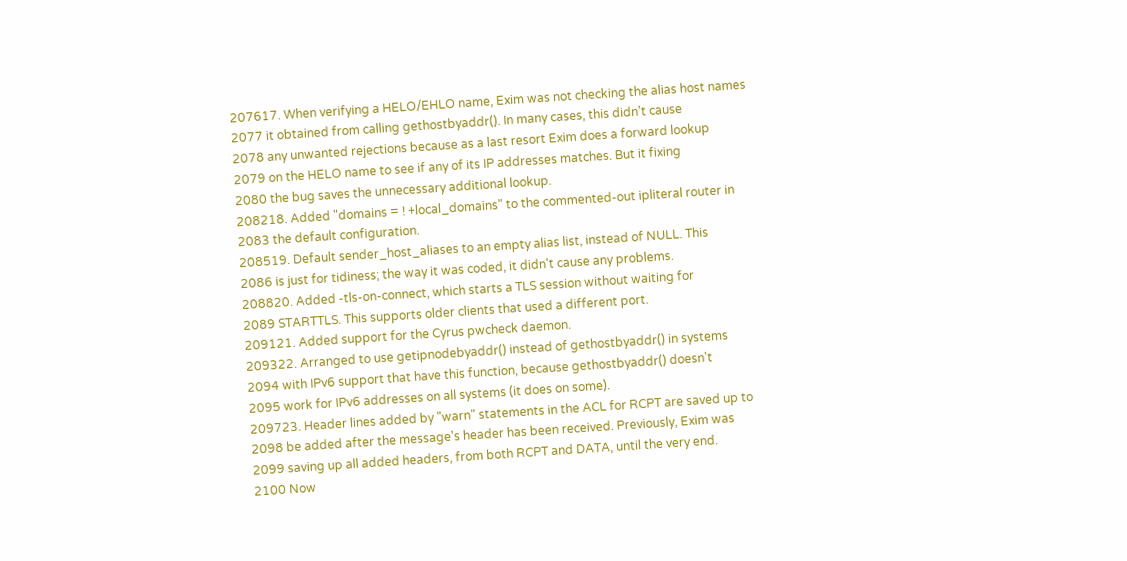207617. When verifying a HELO/EHLO name, Exim was not checking the alias host names
2077 it obtained from calling gethostbyaddr(). In many cases, this didn't cause
2078 any unwanted rejections because as a last resort Exim does a forward lookup
2079 on the HELO name to see if any of its IP addresses matches. But it fixing
2080 the bug saves the unnecessary additional lookup.
208218. Added "domains = ! +local_domains" to the commented-out ipliteral router in
2083 the default configuration.
208519. Default sender_host_aliases to an empty alias list, instead of NULL. This
2086 is just for tidiness; the way it was coded, it didn't cause any problems.
208820. Added -tls-on-connect, which starts a TLS session without waiting for
2089 STARTTLS. This supports older clients that used a different port.
209121. Added support for the Cyrus pwcheck daemon.
209322. Arranged to use getipnodebyaddr() instead of gethostbyaddr() in systems
2094 with IPv6 support that have this function, because gethostbyaddr() doesn't
2095 work for IPv6 addresses on all systems (it does on some).
209723. Header lines added by "warn" statements in the ACL for RCPT are saved up to
2098 be added after the message's header has been received. Previously, Exim was
2099 saving up all added headers, from both RCPT and DATA, until the very end.
2100 Now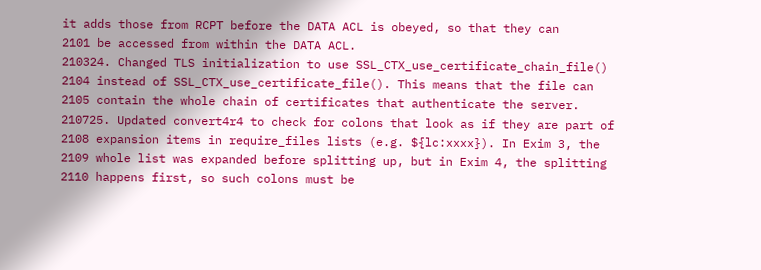it adds those from RCPT before the DATA ACL is obeyed, so that they can
2101 be accessed from within the DATA ACL.
210324. Changed TLS initialization to use SSL_CTX_use_certificate_chain_file()
2104 instead of SSL_CTX_use_certificate_file(). This means that the file can
2105 contain the whole chain of certificates that authenticate the server.
210725. Updated convert4r4 to check for colons that look as if they are part of
2108 expansion items in require_files lists (e.g. ${lc:xxxx}). In Exim 3, the
2109 whole list was expanded before splitting up, but in Exim 4, the splitting
2110 happens first, so such colons must be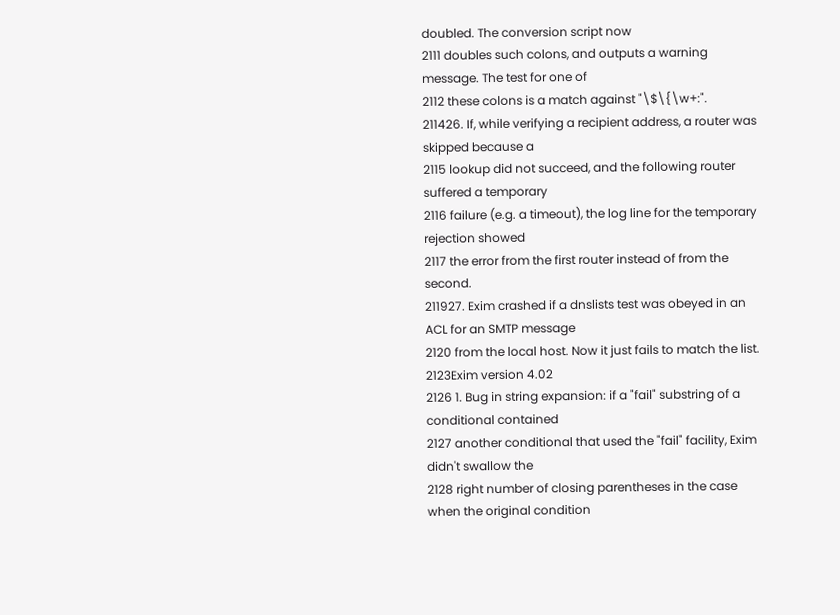doubled. The conversion script now
2111 doubles such colons, and outputs a warning message. The test for one of
2112 these colons is a match against "\$\{\w+:".
211426. If, while verifying a recipient address, a router was skipped because a
2115 lookup did not succeed, and the following router suffered a temporary
2116 failure (e.g. a timeout), the log line for the temporary rejection showed
2117 the error from the first router instead of from the second.
211927. Exim crashed if a dnslists test was obeyed in an ACL for an SMTP message
2120 from the local host. Now it just fails to match the list.
2123Exim version 4.02
2126 1. Bug in string expansion: if a "fail" substring of a conditional contained
2127 another conditional that used the "fail" facility, Exim didn't swallow the
2128 right number of closing parentheses in the case when the original condition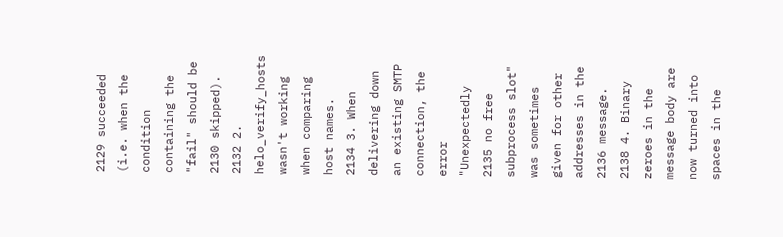2129 succeeded (i.e. when the condition containing the "fail" should be
2130 skipped).
2132 2. helo_verify_hosts wasn't working when comparing host names.
2134 3. When delivering down an existing SMTP connection, the error "Unexpectedly
2135 no free subprocess slot" was sometimes given for other addresses in the
2136 message.
2138 4. Binary zeroes in the message body are now turned into spaces in the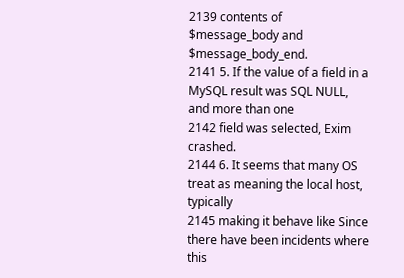2139 contents of $message_body and $message_body_end.
2141 5. If the value of a field in a MySQL result was SQL NULL, and more than one
2142 field was selected, Exim crashed.
2144 6. It seems that many OS treat as meaning the local host, typically
2145 making it behave like Since there have been incidents where this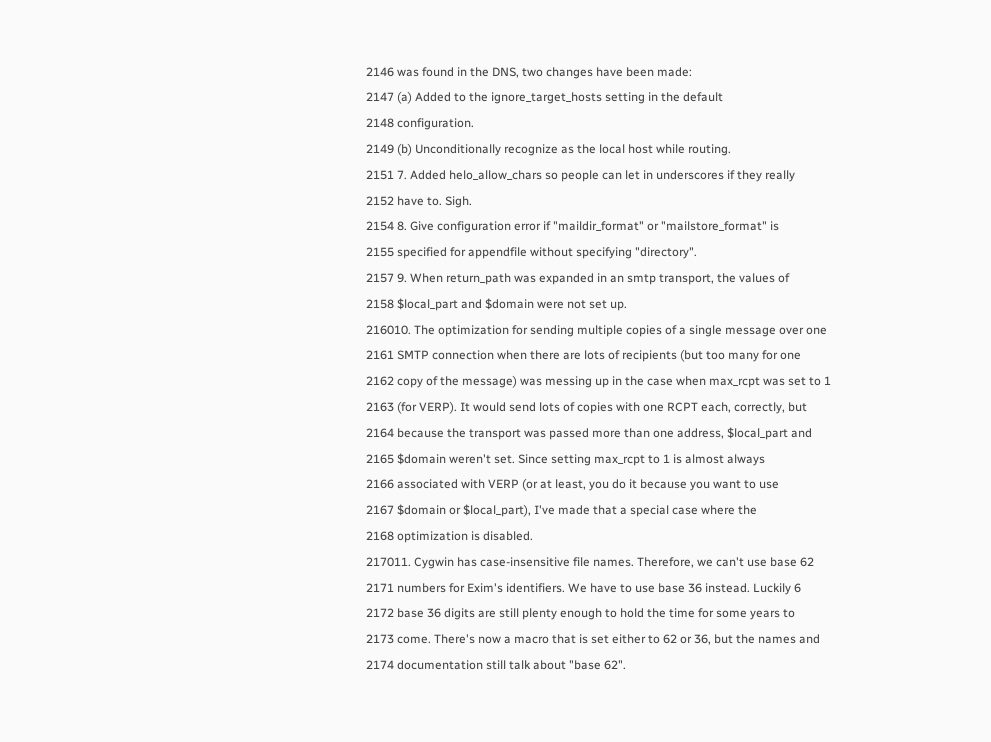2146 was found in the DNS, two changes have been made:
2147 (a) Added to the ignore_target_hosts setting in the default
2148 configuration.
2149 (b) Unconditionally recognize as the local host while routing.
2151 7. Added helo_allow_chars so people can let in underscores if they really
2152 have to. Sigh.
2154 8. Give configuration error if "maildir_format" or "mailstore_format" is
2155 specified for appendfile without specifying "directory".
2157 9. When return_path was expanded in an smtp transport, the values of
2158 $local_part and $domain were not set up.
216010. The optimization for sending multiple copies of a single message over one
2161 SMTP connection when there are lots of recipients (but too many for one
2162 copy of the message) was messing up in the case when max_rcpt was set to 1
2163 (for VERP). It would send lots of copies with one RCPT each, correctly, but
2164 because the transport was passed more than one address, $local_part and
2165 $domain weren't set. Since setting max_rcpt to 1 is almost always
2166 associated with VERP (or at least, you do it because you want to use
2167 $domain or $local_part), I've made that a special case where the
2168 optimization is disabled.
217011. Cygwin has case-insensitive file names. Therefore, we can't use base 62
2171 numbers for Exim's identifiers. We have to use base 36 instead. Luckily 6
2172 base 36 digits are still plenty enough to hold the time for some years to
2173 come. There's now a macro that is set either to 62 or 36, but the names and
2174 documentation still talk about "base 62".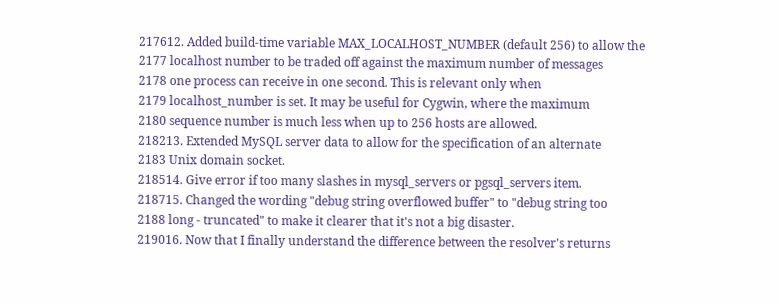217612. Added build-time variable MAX_LOCALHOST_NUMBER (default 256) to allow the
2177 localhost number to be traded off against the maximum number of messages
2178 one process can receive in one second. This is relevant only when
2179 localhost_number is set. It may be useful for Cygwin, where the maximum
2180 sequence number is much less when up to 256 hosts are allowed.
218213. Extended MySQL server data to allow for the specification of an alternate
2183 Unix domain socket.
218514. Give error if too many slashes in mysql_servers or pgsql_servers item.
218715. Changed the wording "debug string overflowed buffer" to "debug string too
2188 long - truncated" to make it clearer that it's not a big disaster.
219016. Now that I finally understand the difference between the resolver's returns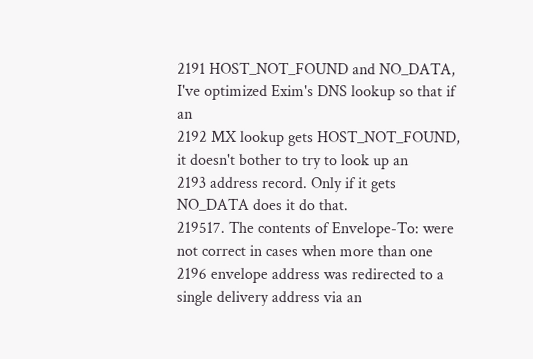2191 HOST_NOT_FOUND and NO_DATA, I've optimized Exim's DNS lookup so that if an
2192 MX lookup gets HOST_NOT_FOUND, it doesn't bother to try to look up an
2193 address record. Only if it gets NO_DATA does it do that.
219517. The contents of Envelope-To: were not correct in cases when more than one
2196 envelope address was redirected to a single delivery address via an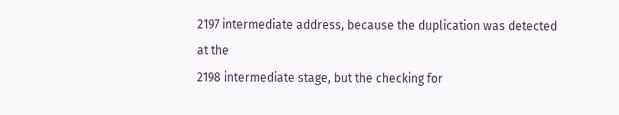2197 intermediate address, because the duplication was detected at the
2198 intermediate stage, but the checking for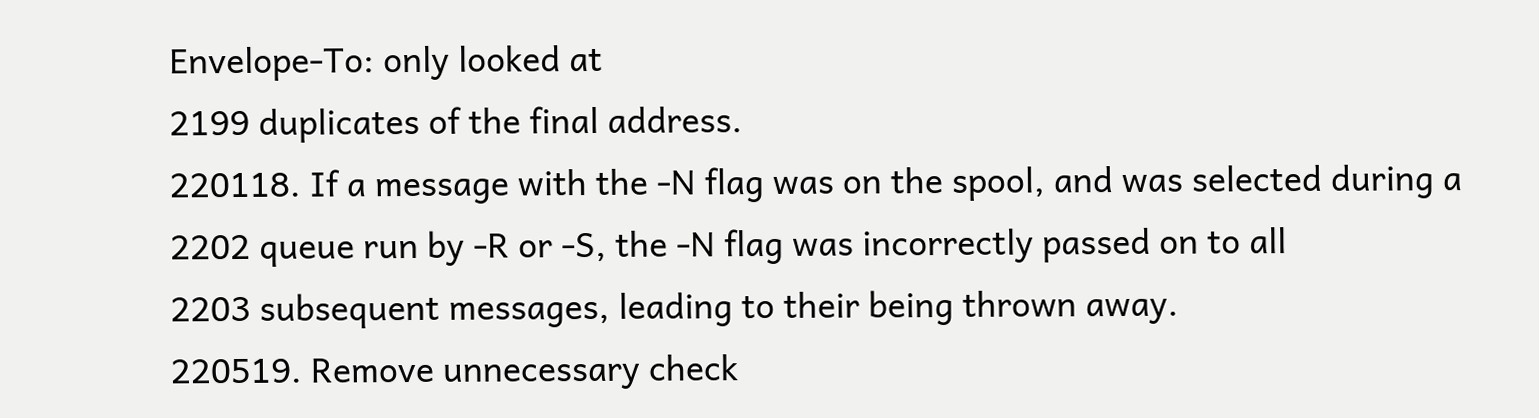Envelope-To: only looked at
2199 duplicates of the final address.
220118. If a message with the -N flag was on the spool, and was selected during a
2202 queue run by -R or -S, the -N flag was incorrectly passed on to all
2203 subsequent messages, leading to their being thrown away.
220519. Remove unnecessary check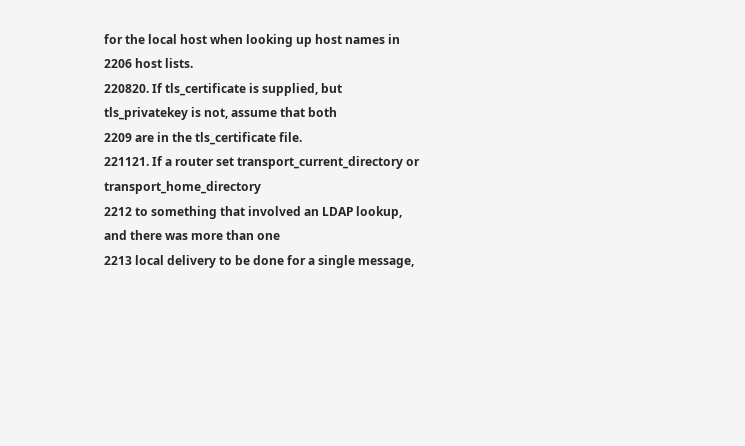for the local host when looking up host names in
2206 host lists.
220820. If tls_certificate is supplied, but tls_privatekey is not, assume that both
2209 are in the tls_certificate file.
221121. If a router set transport_current_directory or transport_home_directory
2212 to something that involved an LDAP lookup, and there was more than one
2213 local delivery to be done for a single message,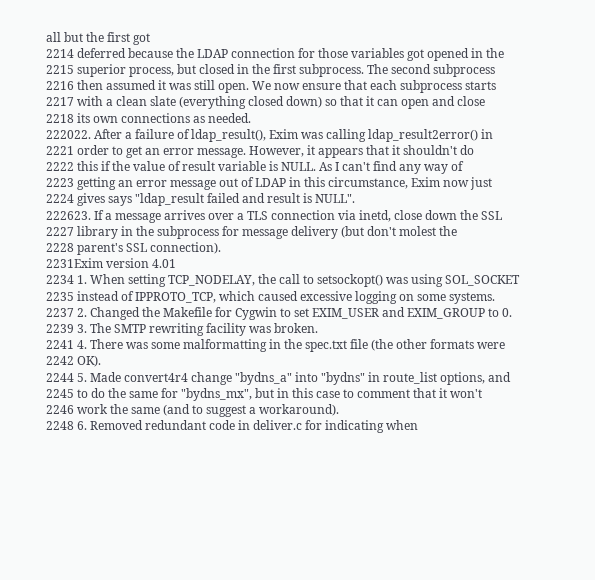all but the first got
2214 deferred because the LDAP connection for those variables got opened in the
2215 superior process, but closed in the first subprocess. The second subprocess
2216 then assumed it was still open. We now ensure that each subprocess starts
2217 with a clean slate (everything closed down) so that it can open and close
2218 its own connections as needed.
222022. After a failure of ldap_result(), Exim was calling ldap_result2error() in
2221 order to get an error message. However, it appears that it shouldn't do
2222 this if the value of result variable is NULL. As I can't find any way of
2223 getting an error message out of LDAP in this circumstance, Exim now just
2224 gives says "ldap_result failed and result is NULL".
222623. If a message arrives over a TLS connection via inetd, close down the SSL
2227 library in the subprocess for message delivery (but don't molest the
2228 parent's SSL connection).
2231Exim version 4.01
2234 1. When setting TCP_NODELAY, the call to setsockopt() was using SOL_SOCKET
2235 instead of IPPROTO_TCP, which caused excessive logging on some systems.
2237 2. Changed the Makefile for Cygwin to set EXIM_USER and EXIM_GROUP to 0.
2239 3. The SMTP rewriting facility was broken.
2241 4. There was some malformatting in the spec.txt file (the other formats were
2242 OK).
2244 5. Made convert4r4 change "bydns_a" into "bydns" in route_list options, and
2245 to do the same for "bydns_mx", but in this case to comment that it won't
2246 work the same (and to suggest a workaround).
2248 6. Removed redundant code in deliver.c for indicating when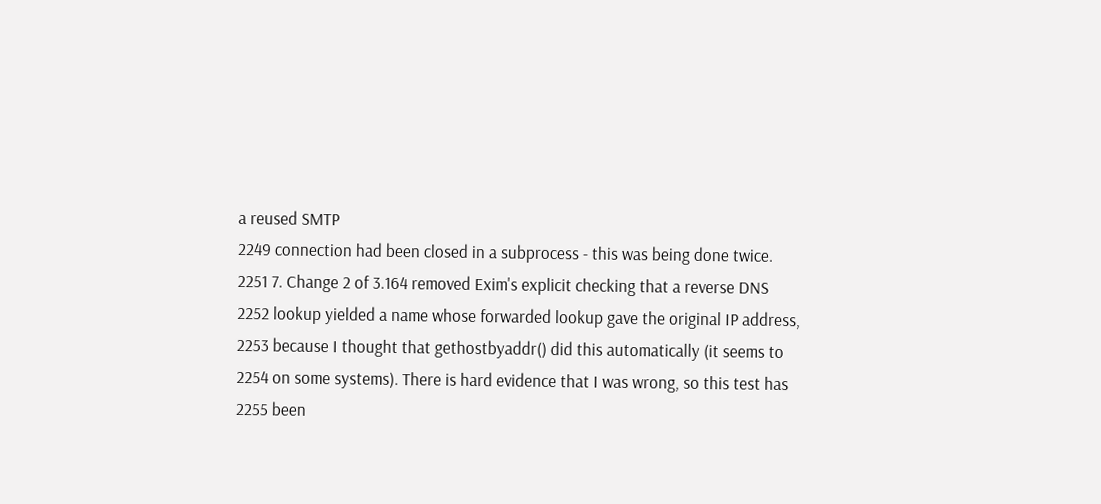a reused SMTP
2249 connection had been closed in a subprocess - this was being done twice.
2251 7. Change 2 of 3.164 removed Exim's explicit checking that a reverse DNS
2252 lookup yielded a name whose forwarded lookup gave the original IP address,
2253 because I thought that gethostbyaddr() did this automatically (it seems to
2254 on some systems). There is hard evidence that I was wrong, so this test has
2255 been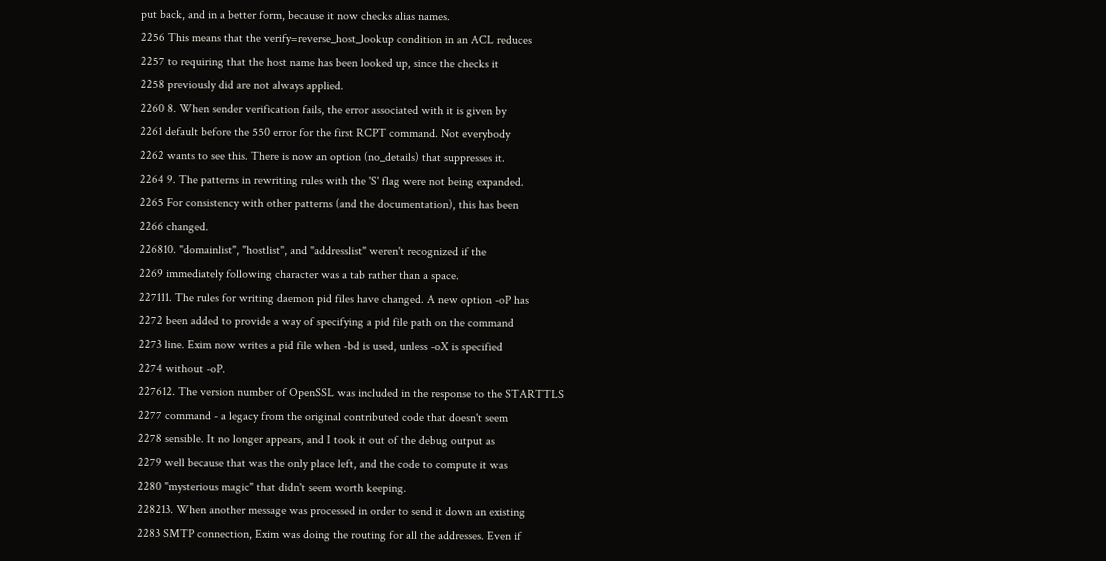put back, and in a better form, because it now checks alias names.
2256 This means that the verify=reverse_host_lookup condition in an ACL reduces
2257 to requiring that the host name has been looked up, since the checks it
2258 previously did are not always applied.
2260 8. When sender verification fails, the error associated with it is given by
2261 default before the 550 error for the first RCPT command. Not everybody
2262 wants to see this. There is now an option (no_details) that suppresses it.
2264 9. The patterns in rewriting rules with the 'S' flag were not being expanded.
2265 For consistency with other patterns (and the documentation), this has been
2266 changed.
226810. "domainlist", "hostlist", and "addresslist" weren't recognized if the
2269 immediately following character was a tab rather than a space.
227111. The rules for writing daemon pid files have changed. A new option -oP has
2272 been added to provide a way of specifying a pid file path on the command
2273 line. Exim now writes a pid file when -bd is used, unless -oX is specified
2274 without -oP.
227612. The version number of OpenSSL was included in the response to the STARTTLS
2277 command - a legacy from the original contributed code that doesn't seem
2278 sensible. It no longer appears, and I took it out of the debug output as
2279 well because that was the only place left, and the code to compute it was
2280 "mysterious magic" that didn't seem worth keeping.
228213. When another message was processed in order to send it down an existing
2283 SMTP connection, Exim was doing the routing for all the addresses. Even if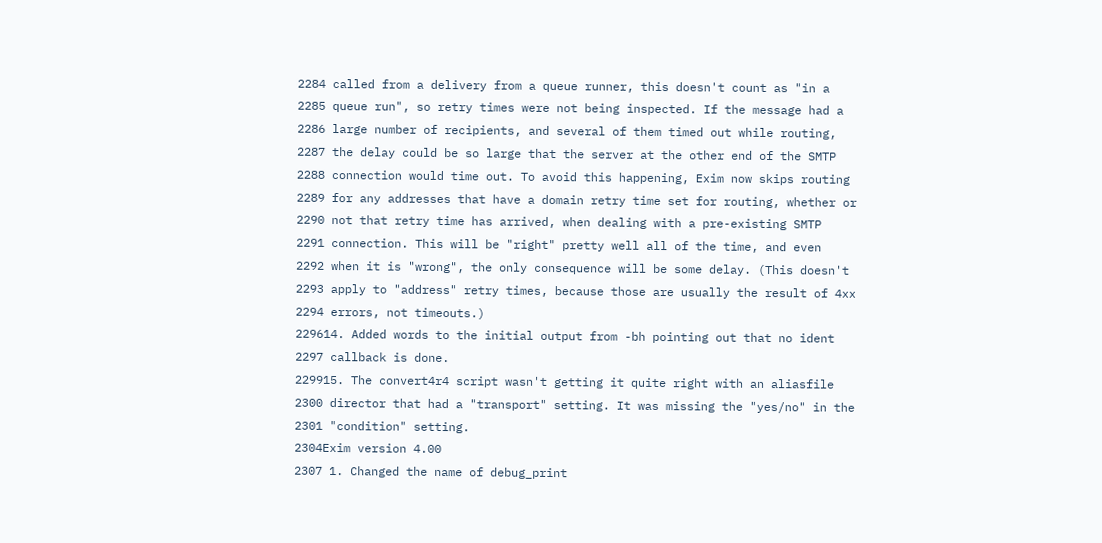2284 called from a delivery from a queue runner, this doesn't count as "in a
2285 queue run", so retry times were not being inspected. If the message had a
2286 large number of recipients, and several of them timed out while routing,
2287 the delay could be so large that the server at the other end of the SMTP
2288 connection would time out. To avoid this happening, Exim now skips routing
2289 for any addresses that have a domain retry time set for routing, whether or
2290 not that retry time has arrived, when dealing with a pre-existing SMTP
2291 connection. This will be "right" pretty well all of the time, and even
2292 when it is "wrong", the only consequence will be some delay. (This doesn't
2293 apply to "address" retry times, because those are usually the result of 4xx
2294 errors, not timeouts.)
229614. Added words to the initial output from -bh pointing out that no ident
2297 callback is done.
229915. The convert4r4 script wasn't getting it quite right with an aliasfile
2300 director that had a "transport" setting. It was missing the "yes/no" in the
2301 "condition" setting.
2304Exim version 4.00
2307 1. Changed the name of debug_print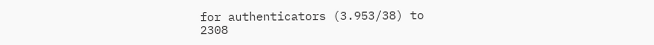for authenticators (3.953/38) to
2308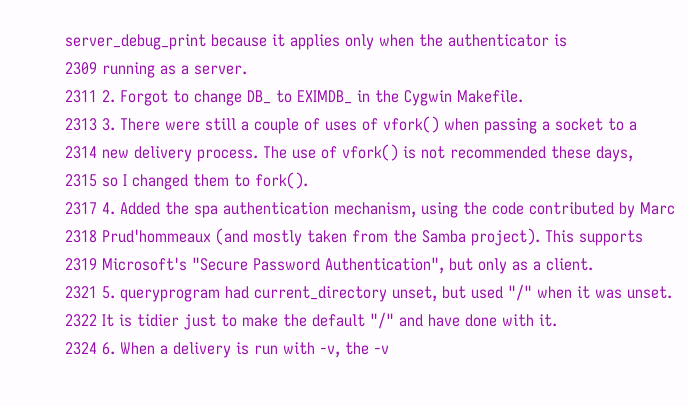server_debug_print because it applies only when the authenticator is
2309 running as a server.
2311 2. Forgot to change DB_ to EXIMDB_ in the Cygwin Makefile.
2313 3. There were still a couple of uses of vfork() when passing a socket to a
2314 new delivery process. The use of vfork() is not recommended these days,
2315 so I changed them to fork().
2317 4. Added the spa authentication mechanism, using the code contributed by Marc
2318 Prud'hommeaux (and mostly taken from the Samba project). This supports
2319 Microsoft's "Secure Password Authentication", but only as a client.
2321 5. queryprogram had current_directory unset, but used "/" when it was unset.
2322 It is tidier just to make the default "/" and have done with it.
2324 6. When a delivery is run with -v, the -v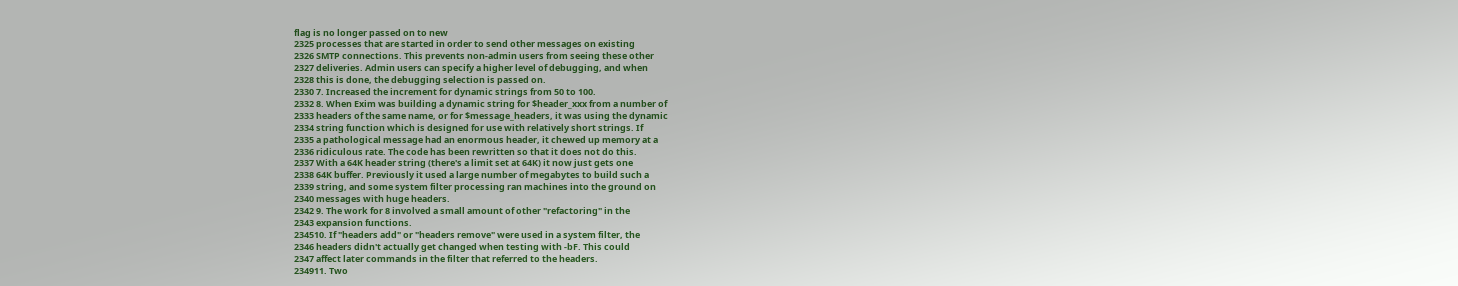flag is no longer passed on to new
2325 processes that are started in order to send other messages on existing
2326 SMTP connections. This prevents non-admin users from seeing these other
2327 deliveries. Admin users can specify a higher level of debugging, and when
2328 this is done, the debugging selection is passed on.
2330 7. Increased the increment for dynamic strings from 50 to 100.
2332 8. When Exim was building a dynamic string for $header_xxx from a number of
2333 headers of the same name, or for $message_headers, it was using the dynamic
2334 string function which is designed for use with relatively short strings. If
2335 a pathological message had an enormous header, it chewed up memory at a
2336 ridiculous rate. The code has been rewritten so that it does not do this.
2337 With a 64K header string (there's a limit set at 64K) it now just gets one
2338 64K buffer. Previously it used a large number of megabytes to build such a
2339 string, and some system filter processing ran machines into the ground on
2340 messages with huge headers.
2342 9. The work for 8 involved a small amount of other "refactoring" in the
2343 expansion functions.
234510. If "headers add" or "headers remove" were used in a system filter, the
2346 headers didn't actually get changed when testing with -bF. This could
2347 affect later commands in the filter that referred to the headers.
234911. Two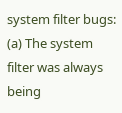system filter bugs: (a) The system filter was always being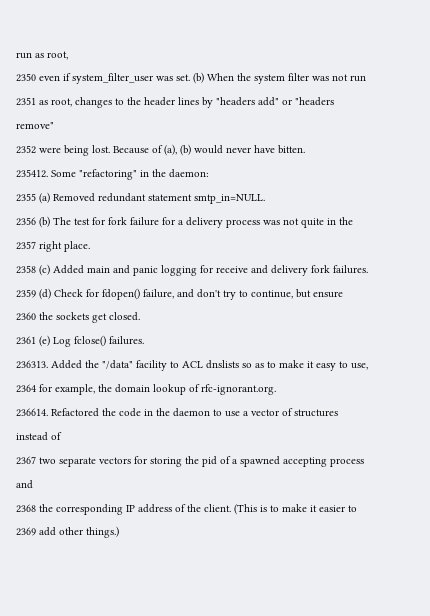run as root,
2350 even if system_filter_user was set. (b) When the system filter was not run
2351 as root, changes to the header lines by "headers add" or "headers remove"
2352 were being lost. Because of (a), (b) would never have bitten.
235412. Some "refactoring" in the daemon:
2355 (a) Removed redundant statement smtp_in=NULL.
2356 (b) The test for fork failure for a delivery process was not quite in the
2357 right place.
2358 (c) Added main and panic logging for receive and delivery fork failures.
2359 (d) Check for fdopen() failure, and don't try to continue, but ensure
2360 the sockets get closed.
2361 (e) Log fclose() failures.
236313. Added the "/data" facility to ACL dnslists so as to make it easy to use,
2364 for example, the domain lookup of rfc-ignorant.org.
236614. Refactored the code in the daemon to use a vector of structures instead of
2367 two separate vectors for storing the pid of a spawned accepting process and
2368 the corresponding IP address of the client. (This is to make it easier to
2369 add other things.)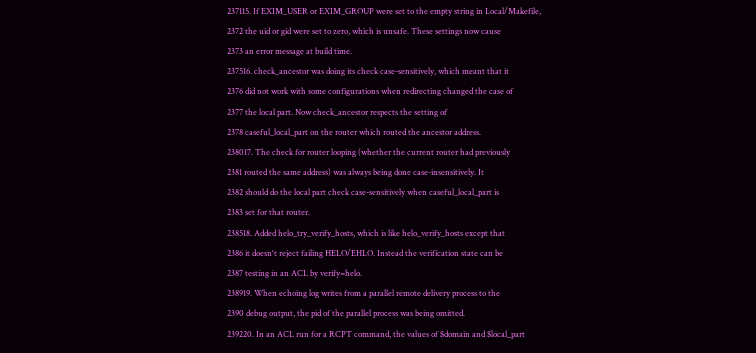237115. If EXIM_USER or EXIM_GROUP were set to the empty string in Local/Makefile,
2372 the uid or gid were set to zero, which is unsafe. These settings now cause
2373 an error message at build time.
237516. check_ancestor was doing its check case-sensitively, which meant that it
2376 did not work with some configurations when redirecting changed the case of
2377 the local part. Now check_ancestor respects the setting of
2378 caseful_local_part on the router which routed the ancestor address.
238017. The check for router looping (whether the current router had previously
2381 routed the same address) was always being done case-insensitively. It
2382 should do the local part check case-sensitively when caseful_local_part is
2383 set for that router.
238518. Added helo_try_verify_hosts, which is like helo_verify_hosts except that
2386 it doesn't reject failing HELO/EHLO. Instead the verification state can be
2387 testing in an ACL by verify=helo.
238919. When echoing log writes from a parallel remote delivery process to the
2390 debug output, the pid of the parallel process was being omitted.
239220. In an ACL run for a RCPT command, the values of $domain and $local_part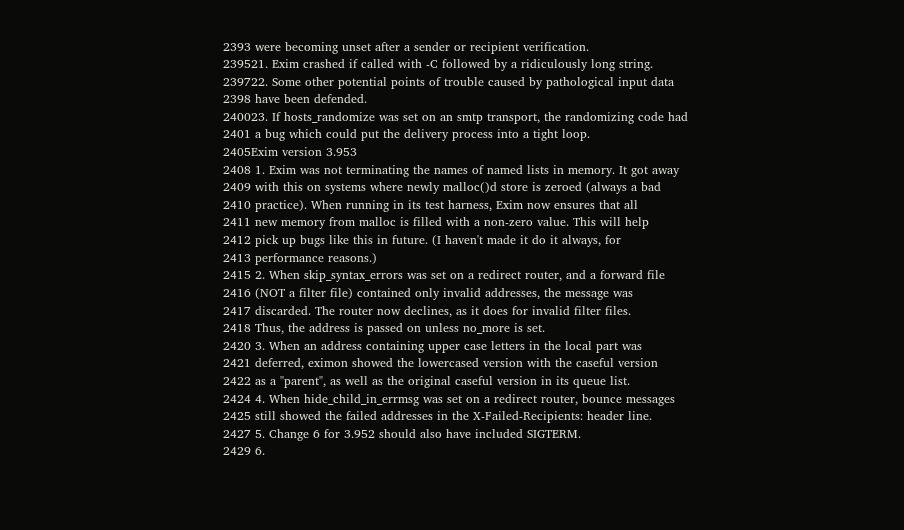2393 were becoming unset after a sender or recipient verification.
239521. Exim crashed if called with -C followed by a ridiculously long string.
239722. Some other potential points of trouble caused by pathological input data
2398 have been defended.
240023. If hosts_randomize was set on an smtp transport, the randomizing code had
2401 a bug which could put the delivery process into a tight loop.
2405Exim version 3.953
2408 1. Exim was not terminating the names of named lists in memory. It got away
2409 with this on systems where newly malloc()d store is zeroed (always a bad
2410 practice). When running in its test harness, Exim now ensures that all
2411 new memory from malloc is filled with a non-zero value. This will help
2412 pick up bugs like this in future. (I haven't made it do it always, for
2413 performance reasons.)
2415 2. When skip_syntax_errors was set on a redirect router, and a forward file
2416 (NOT a filter file) contained only invalid addresses, the message was
2417 discarded. The router now declines, as it does for invalid filter files.
2418 Thus, the address is passed on unless no_more is set.
2420 3. When an address containing upper case letters in the local part was
2421 deferred, eximon showed the lowercased version with the caseful version
2422 as a "parent", as well as the original caseful version in its queue list.
2424 4. When hide_child_in_errmsg was set on a redirect router, bounce messages
2425 still showed the failed addresses in the X-Failed-Recipients: header line.
2427 5. Change 6 for 3.952 should also have included SIGTERM.
2429 6.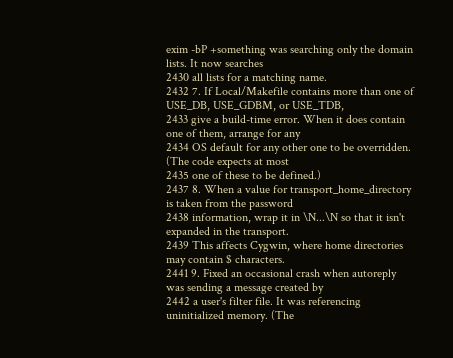exim -bP +something was searching only the domain lists. It now searches
2430 all lists for a matching name.
2432 7. If Local/Makefile contains more than one of USE_DB, USE_GDBM, or USE_TDB,
2433 give a build-time error. When it does contain one of them, arrange for any
2434 OS default for any other one to be overridden. (The code expects at most
2435 one of these to be defined.)
2437 8. When a value for transport_home_directory is taken from the password
2438 information, wrap it in \N...\N so that it isn't expanded in the transport.
2439 This affects Cygwin, where home directories may contain $ characters.
2441 9. Fixed an occasional crash when autoreply was sending a message created by
2442 a user's filter file. It was referencing uninitialized memory. (The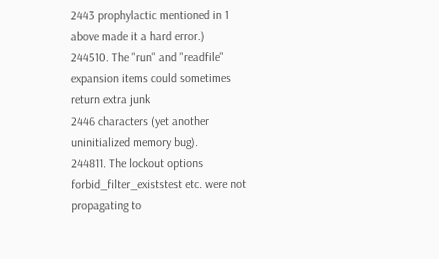2443 prophylactic mentioned in 1 above made it a hard error.)
244510. The "run" and "readfile" expansion items could sometimes return extra junk
2446 characters (yet another uninitialized memory bug).
244811. The lockout options forbid_filter_existstest etc. were not propagating to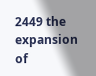2449 the expansion of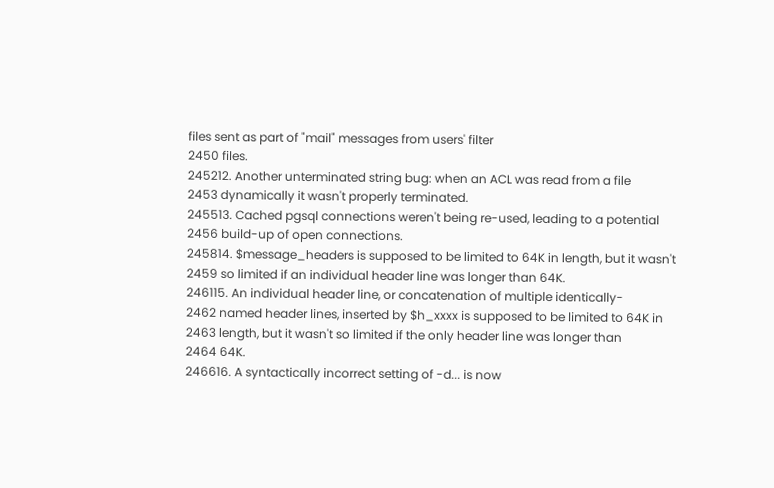files sent as part of "mail" messages from users' filter
2450 files.
245212. Another unterminated string bug: when an ACL was read from a file
2453 dynamically it wasn't properly terminated.
245513. Cached pgsql connections weren't being re-used, leading to a potential
2456 build-up of open connections.
245814. $message_headers is supposed to be limited to 64K in length, but it wasn't
2459 so limited if an individual header line was longer than 64K.
246115. An individual header line, or concatenation of multiple identically-
2462 named header lines, inserted by $h_xxxx is supposed to be limited to 64K in
2463 length, but it wasn't so limited if the only header line was longer than
2464 64K.
246616. A syntactically incorrect setting of -d... is now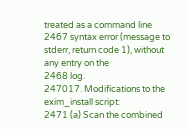treated as a command line
2467 syntax error (message to stderr, return code 1), without any entry on the
2468 log.
247017. Modifications to the exim_install script:
2471 (a) Scan the combined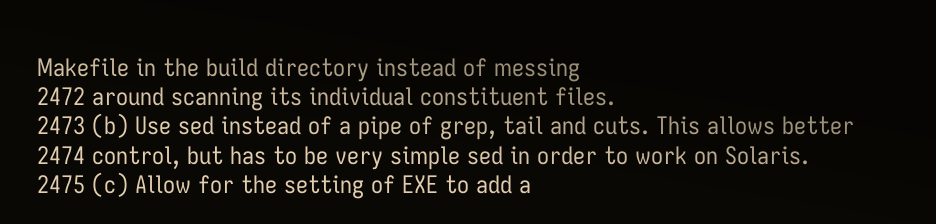Makefile in the build directory instead of messing
2472 around scanning its individual constituent files.
2473 (b) Use sed instead of a pipe of grep, tail and cuts. This allows better
2474 control, but has to be very simple sed in order to work on Solaris.
2475 (c) Allow for the setting of EXE to add a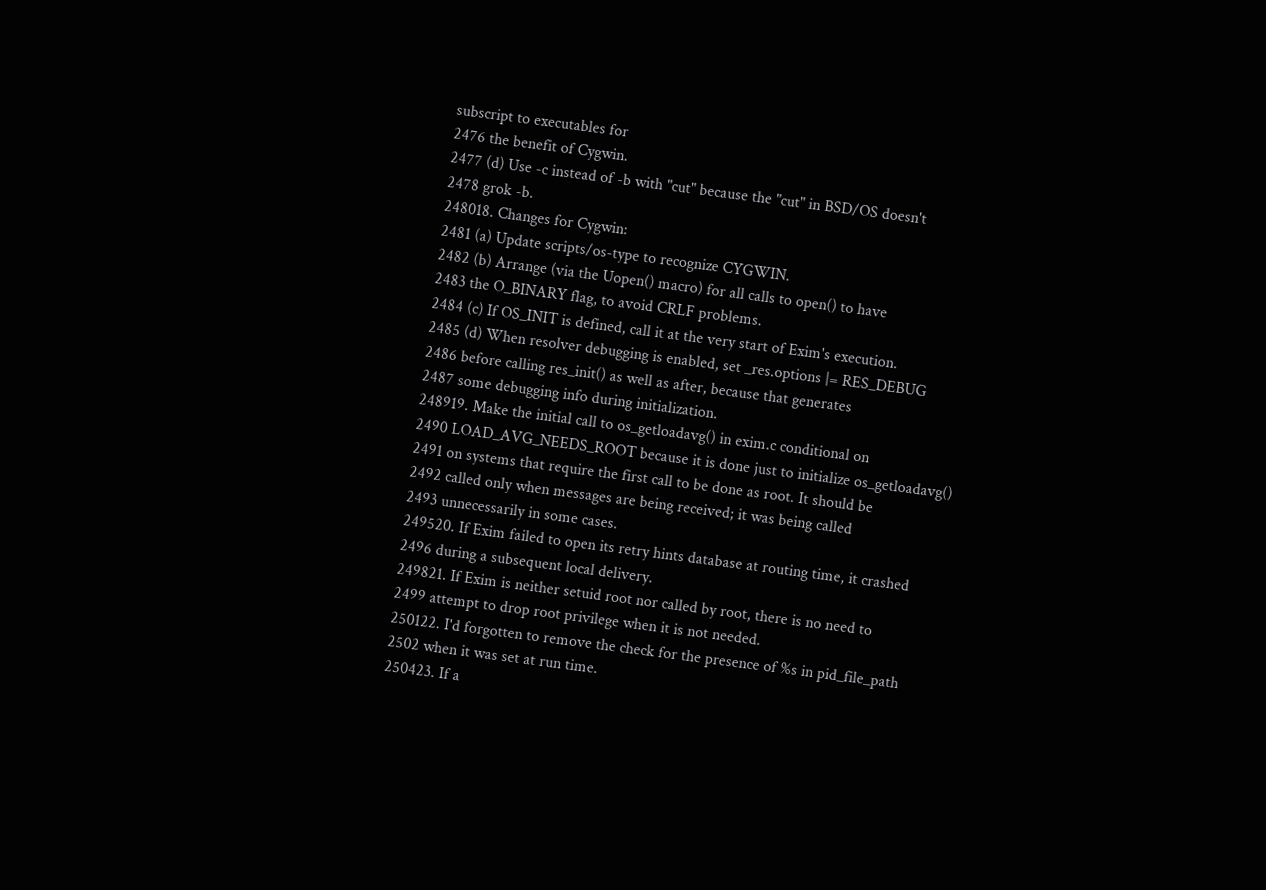subscript to executables for
2476 the benefit of Cygwin.
2477 (d) Use -c instead of -b with "cut" because the "cut" in BSD/OS doesn't
2478 grok -b.
248018. Changes for Cygwin:
2481 (a) Update scripts/os-type to recognize CYGWIN.
2482 (b) Arrange (via the Uopen() macro) for all calls to open() to have
2483 the O_BINARY flag, to avoid CRLF problems.
2484 (c) If OS_INIT is defined, call it at the very start of Exim's execution.
2485 (d) When resolver debugging is enabled, set _res.options |= RES_DEBUG
2486 before calling res_init() as well as after, because that generates
2487 some debugging info during initialization.
248919. Make the initial call to os_getloadavg() in exim.c conditional on
2490 LOAD_AVG_NEEDS_ROOT because it is done just to initialize os_getloadavg()
2491 on systems that require the first call to be done as root. It should be
2492 called only when messages are being received; it was being called
2493 unnecessarily in some cases.
249520. If Exim failed to open its retry hints database at routing time, it crashed
2496 during a subsequent local delivery.
249821. If Exim is neither setuid root nor called by root, there is no need to
2499 attempt to drop root privilege when it is not needed.
250122. I'd forgotten to remove the check for the presence of %s in pid_file_path
2502 when it was set at run time.
250423. If a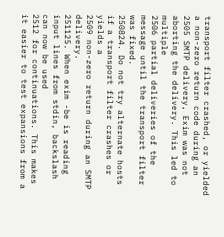transport filter crashed, or yielded a non-zero return code during an
2505 SMTP delivery, Exim was not aborting the delivery. This led to multiple
2506 partial deliveries of the message until the transport filter was fixed.
250824. Do not try alternate hosts if a transport filter crashes or yields a
2509 non-zero return during an SMTP delivery.
251125. When exim -be is reading input lines from stdin, backslash can now be used
2512 for continuations. This makes it easier to test expansions from a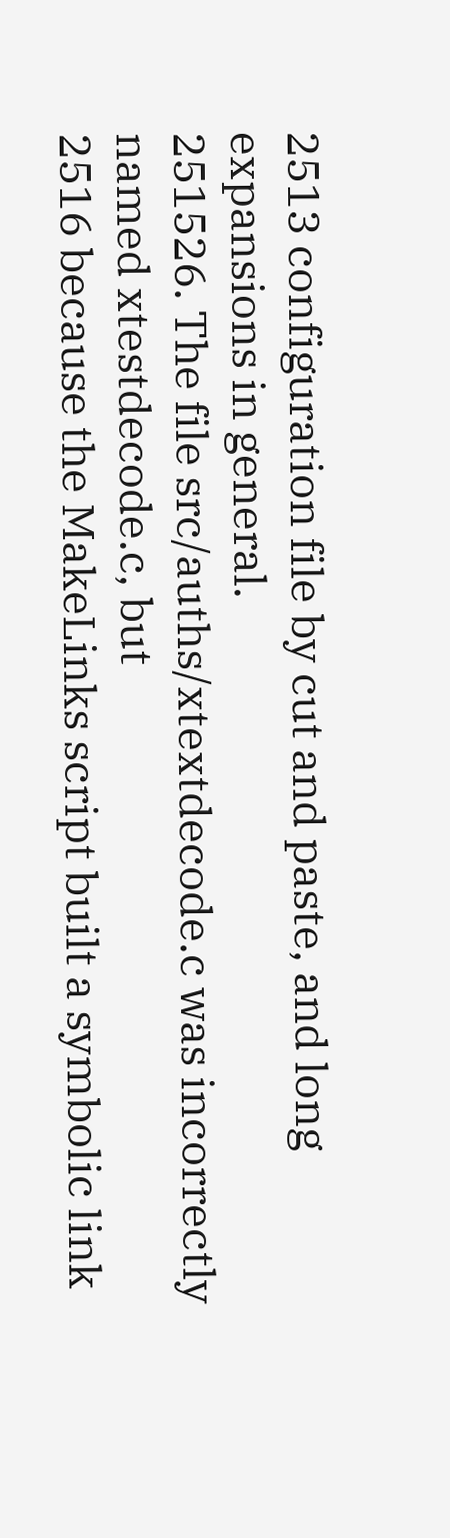2513 configuration file by cut and paste, and long expansions in general.
251526. The file src/auths/xtextdecode.c was incorrectly named xtestdecode.c, but
2516 because the MakeLinks script built a symbolic link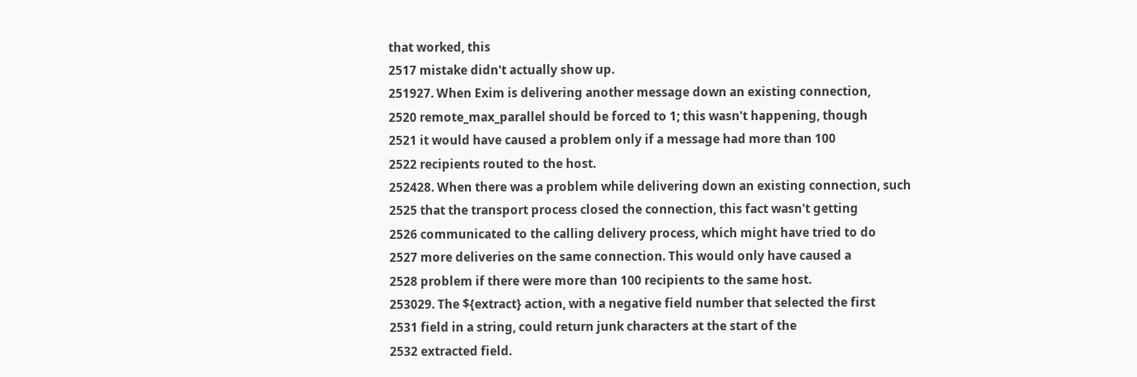that worked, this
2517 mistake didn't actually show up.
251927. When Exim is delivering another message down an existing connection,
2520 remote_max_parallel should be forced to 1; this wasn't happening, though
2521 it would have caused a problem only if a message had more than 100
2522 recipients routed to the host.
252428. When there was a problem while delivering down an existing connection, such
2525 that the transport process closed the connection, this fact wasn't getting
2526 communicated to the calling delivery process, which might have tried to do
2527 more deliveries on the same connection. This would only have caused a
2528 problem if there were more than 100 recipients to the same host.
253029. The ${extract} action, with a negative field number that selected the first
2531 field in a string, could return junk characters at the start of the
2532 extracted field.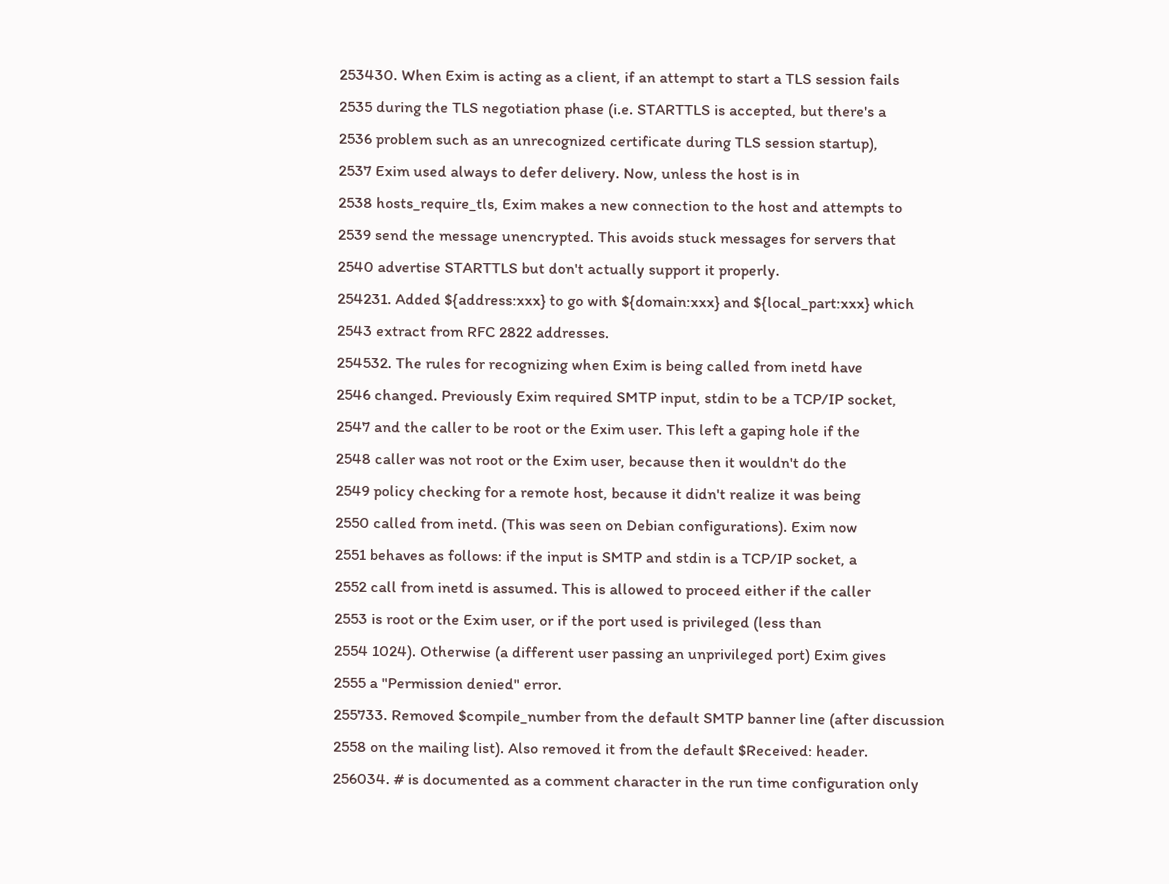253430. When Exim is acting as a client, if an attempt to start a TLS session fails
2535 during the TLS negotiation phase (i.e. STARTTLS is accepted, but there's a
2536 problem such as an unrecognized certificate during TLS session startup),
2537 Exim used always to defer delivery. Now, unless the host is in
2538 hosts_require_tls, Exim makes a new connection to the host and attempts to
2539 send the message unencrypted. This avoids stuck messages for servers that
2540 advertise STARTTLS but don't actually support it properly.
254231. Added ${address:xxx} to go with ${domain:xxx} and ${local_part:xxx} which
2543 extract from RFC 2822 addresses.
254532. The rules for recognizing when Exim is being called from inetd have
2546 changed. Previously Exim required SMTP input, stdin to be a TCP/IP socket,
2547 and the caller to be root or the Exim user. This left a gaping hole if the
2548 caller was not root or the Exim user, because then it wouldn't do the
2549 policy checking for a remote host, because it didn't realize it was being
2550 called from inetd. (This was seen on Debian configurations). Exim now
2551 behaves as follows: if the input is SMTP and stdin is a TCP/IP socket, a
2552 call from inetd is assumed. This is allowed to proceed either if the caller
2553 is root or the Exim user, or if the port used is privileged (less than
2554 1024). Otherwise (a different user passing an unprivileged port) Exim gives
2555 a "Permission denied" error.
255733. Removed $compile_number from the default SMTP banner line (after discussion
2558 on the mailing list). Also removed it from the default $Received: header.
256034. # is documented as a comment character in the run time configuration only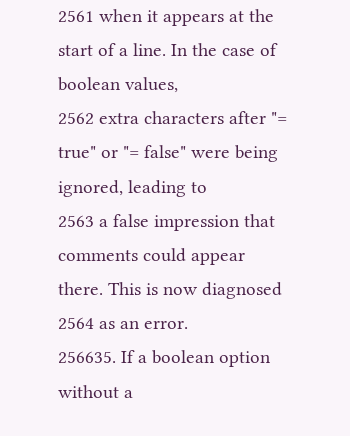2561 when it appears at the start of a line. In the case of boolean values,
2562 extra characters after "= true" or "= false" were being ignored, leading to
2563 a false impression that comments could appear there. This is now diagnosed
2564 as an error.
256635. If a boolean option without a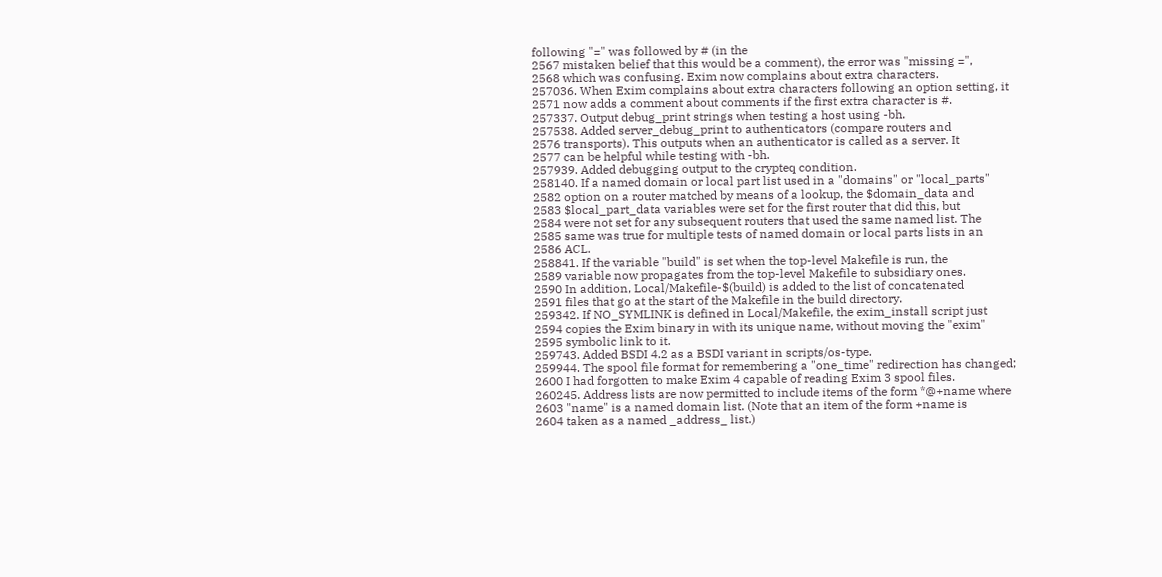following "=" was followed by # (in the
2567 mistaken belief that this would be a comment), the error was "missing =",
2568 which was confusing. Exim now complains about extra characters.
257036. When Exim complains about extra characters following an option setting, it
2571 now adds a comment about comments if the first extra character is #.
257337. Output debug_print strings when testing a host using -bh.
257538. Added server_debug_print to authenticators (compare routers and
2576 transports). This outputs when an authenticator is called as a server. It
2577 can be helpful while testing with -bh.
257939. Added debugging output to the crypteq condition.
258140. If a named domain or local part list used in a "domains" or "local_parts"
2582 option on a router matched by means of a lookup, the $domain_data and
2583 $local_part_data variables were set for the first router that did this, but
2584 were not set for any subsequent routers that used the same named list. The
2585 same was true for multiple tests of named domain or local parts lists in an
2586 ACL.
258841. If the variable "build" is set when the top-level Makefile is run, the
2589 variable now propagates from the top-level Makefile to subsidiary ones.
2590 In addition, Local/Makefile-$(build) is added to the list of concatenated
2591 files that go at the start of the Makefile in the build directory.
259342. If NO_SYMLINK is defined in Local/Makefile, the exim_install script just
2594 copies the Exim binary in with its unique name, without moving the "exim"
2595 symbolic link to it.
259743. Added BSDI 4.2 as a BSDI variant in scripts/os-type.
259944. The spool file format for remembering a "one_time" redirection has changed;
2600 I had forgotten to make Exim 4 capable of reading Exim 3 spool files.
260245. Address lists are now permitted to include items of the form *@+name where
2603 "name" is a named domain list. (Note that an item of the form +name is
2604 taken as a named _address_ list.)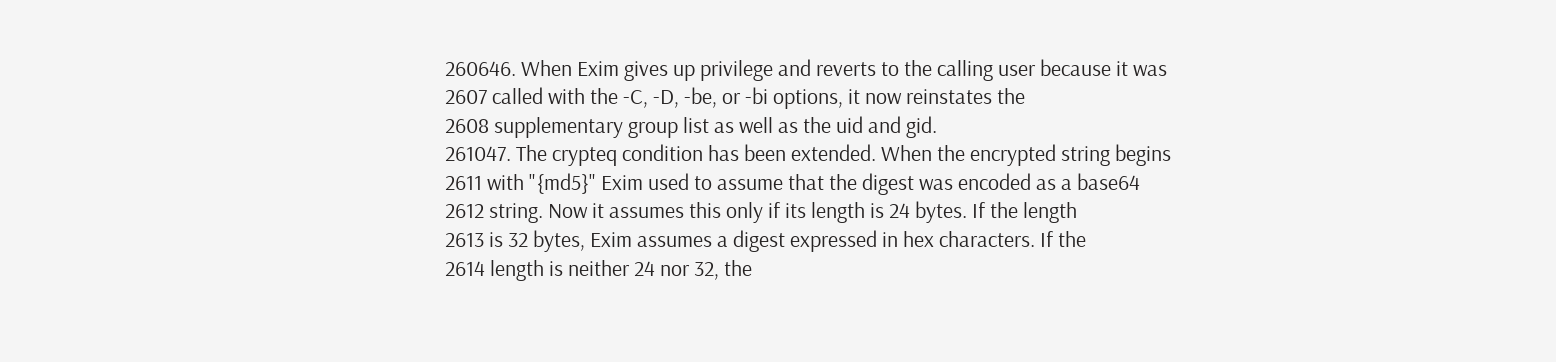260646. When Exim gives up privilege and reverts to the calling user because it was
2607 called with the -C, -D, -be, or -bi options, it now reinstates the
2608 supplementary group list as well as the uid and gid.
261047. The crypteq condition has been extended. When the encrypted string begins
2611 with "{md5}" Exim used to assume that the digest was encoded as a base64
2612 string. Now it assumes this only if its length is 24 bytes. If the length
2613 is 32 bytes, Exim assumes a digest expressed in hex characters. If the
2614 length is neither 24 nor 32, the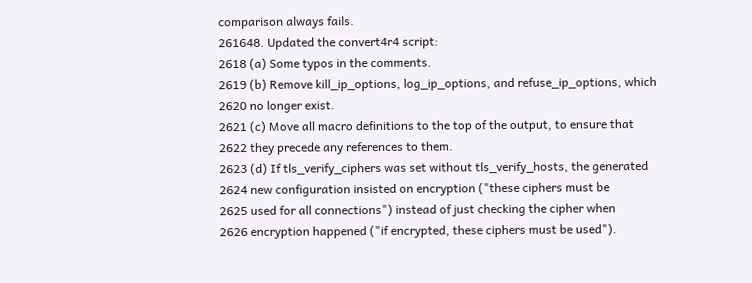comparison always fails.
261648. Updated the convert4r4 script:
2618 (a) Some typos in the comments.
2619 (b) Remove kill_ip_options, log_ip_options, and refuse_ip_options, which
2620 no longer exist.
2621 (c) Move all macro definitions to the top of the output, to ensure that
2622 they precede any references to them.
2623 (d) If tls_verify_ciphers was set without tls_verify_hosts, the generated
2624 new configuration insisted on encryption ("these ciphers must be
2625 used for all connections") instead of just checking the cipher when
2626 encryption happened ("if encrypted, these ciphers must be used").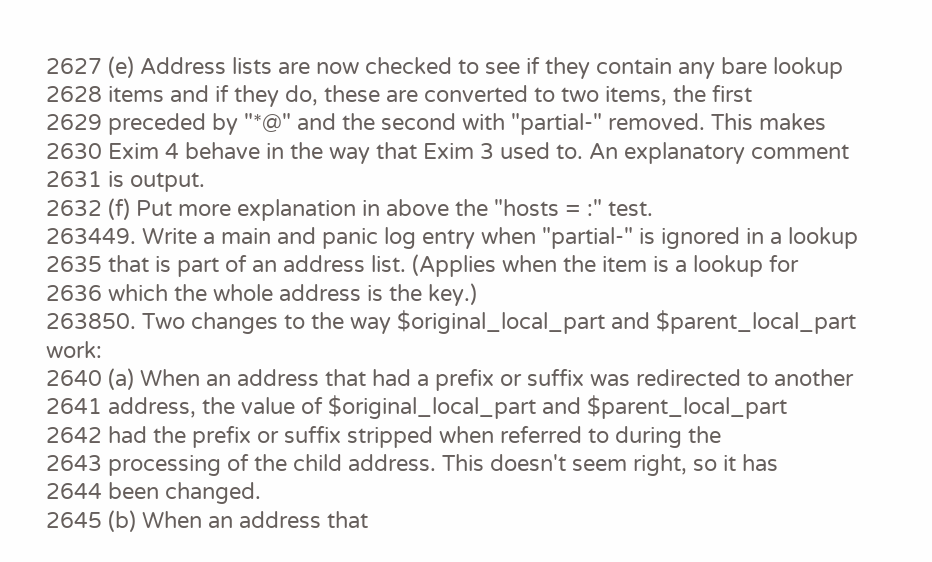2627 (e) Address lists are now checked to see if they contain any bare lookup
2628 items and if they do, these are converted to two items, the first
2629 preceded by "*@" and the second with "partial-" removed. This makes
2630 Exim 4 behave in the way that Exim 3 used to. An explanatory comment
2631 is output.
2632 (f) Put more explanation in above the "hosts = :" test.
263449. Write a main and panic log entry when "partial-" is ignored in a lookup
2635 that is part of an address list. (Applies when the item is a lookup for
2636 which the whole address is the key.)
263850. Two changes to the way $original_local_part and $parent_local_part work:
2640 (a) When an address that had a prefix or suffix was redirected to another
2641 address, the value of $original_local_part and $parent_local_part
2642 had the prefix or suffix stripped when referred to during the
2643 processing of the child address. This doesn't seem right, so it has
2644 been changed.
2645 (b) When an address that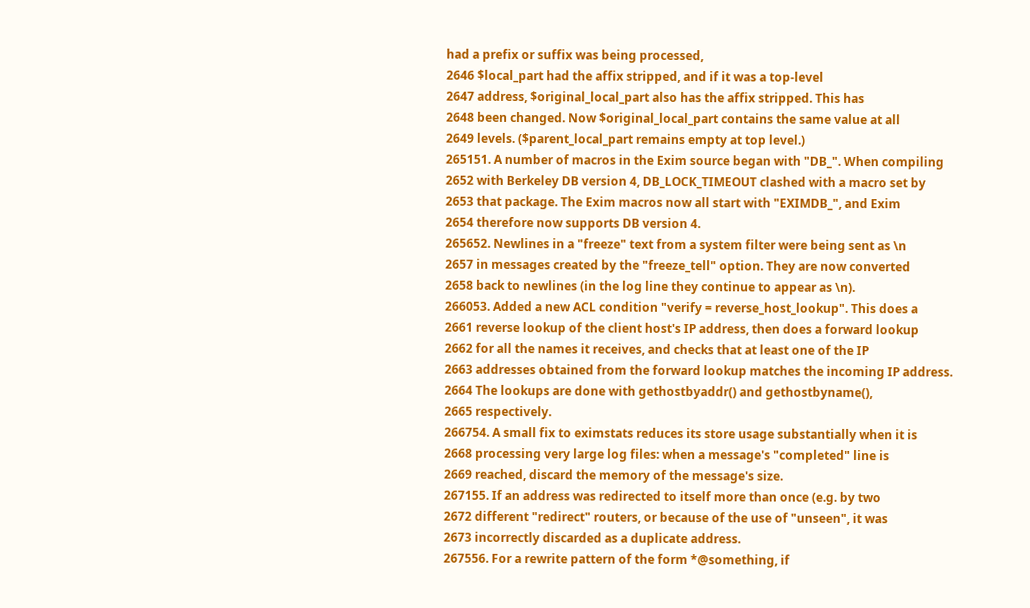had a prefix or suffix was being processed,
2646 $local_part had the affix stripped, and if it was a top-level
2647 address, $original_local_part also has the affix stripped. This has
2648 been changed. Now $original_local_part contains the same value at all
2649 levels. ($parent_local_part remains empty at top level.)
265151. A number of macros in the Exim source began with "DB_". When compiling
2652 with Berkeley DB version 4, DB_LOCK_TIMEOUT clashed with a macro set by
2653 that package. The Exim macros now all start with "EXIMDB_", and Exim
2654 therefore now supports DB version 4.
265652. Newlines in a "freeze" text from a system filter were being sent as \n
2657 in messages created by the "freeze_tell" option. They are now converted
2658 back to newlines (in the log line they continue to appear as \n).
266053. Added a new ACL condition "verify = reverse_host_lookup". This does a
2661 reverse lookup of the client host's IP address, then does a forward lookup
2662 for all the names it receives, and checks that at least one of the IP
2663 addresses obtained from the forward lookup matches the incoming IP address.
2664 The lookups are done with gethostbyaddr() and gethostbyname(),
2665 respectively.
266754. A small fix to eximstats reduces its store usage substantially when it is
2668 processing very large log files: when a message's "completed" line is
2669 reached, discard the memory of the message's size.
267155. If an address was redirected to itself more than once (e.g. by two
2672 different "redirect" routers, or because of the use of "unseen", it was
2673 incorrectly discarded as a duplicate address.
267556. For a rewrite pattern of the form *@something, if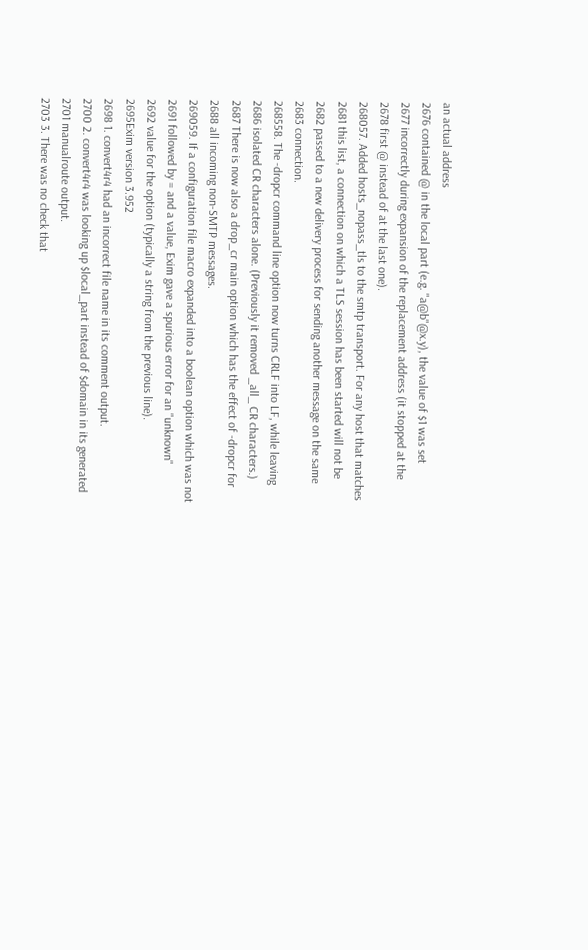an actual address
2676 contained @ in the local part (e.g. "a@b"@x.y), the value of $1 was set
2677 incorrectly during expansion of the replacement address (it stopped at the
2678 first @ instead of at the last one).
268057. Added hosts_nopass_tls to the smtp transport. For any host that matches
2681 this list, a connection on which a TLS session has been started will not be
2682 passed to a new delivery process for sending another message on the same
2683 connection.
268558. The -dropcr command line option now turns CRLF into LF, while leaving
2686 isolated CR characters alone. (Previously it removed _all_ CR characters.)
2687 There is now also a drop_cr main option which has the effect of -dropcr for
2688 all incoming non-SMTP messages.
269059. If a configuration file macro expanded into a boolean option which was not
2691 followed by = and a value, Exim gave a spurious error for an "unknown"
2692 value for the option (typically a string from the previous line).
2695Exim version 3.952
2698 1. convert4r4 had an incorrect file name in its comment output.
2700 2. convert4r4 was looking up $local_part instead of $domain in its generated
2701 manualroute output.
2703 3. There was no check that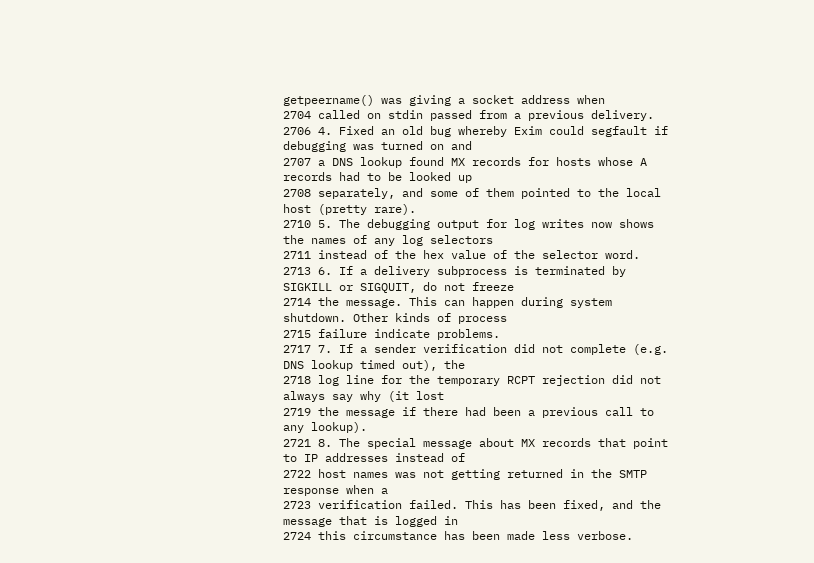getpeername() was giving a socket address when
2704 called on stdin passed from a previous delivery.
2706 4. Fixed an old bug whereby Exim could segfault if debugging was turned on and
2707 a DNS lookup found MX records for hosts whose A records had to be looked up
2708 separately, and some of them pointed to the local host (pretty rare).
2710 5. The debugging output for log writes now shows the names of any log selectors
2711 instead of the hex value of the selector word.
2713 6. If a delivery subprocess is terminated by SIGKILL or SIGQUIT, do not freeze
2714 the message. This can happen during system shutdown. Other kinds of process
2715 failure indicate problems.
2717 7. If a sender verification did not complete (e.g. DNS lookup timed out), the
2718 log line for the temporary RCPT rejection did not always say why (it lost
2719 the message if there had been a previous call to any lookup).
2721 8. The special message about MX records that point to IP addresses instead of
2722 host names was not getting returned in the SMTP response when a
2723 verification failed. This has been fixed, and the message that is logged in
2724 this circumstance has been made less verbose.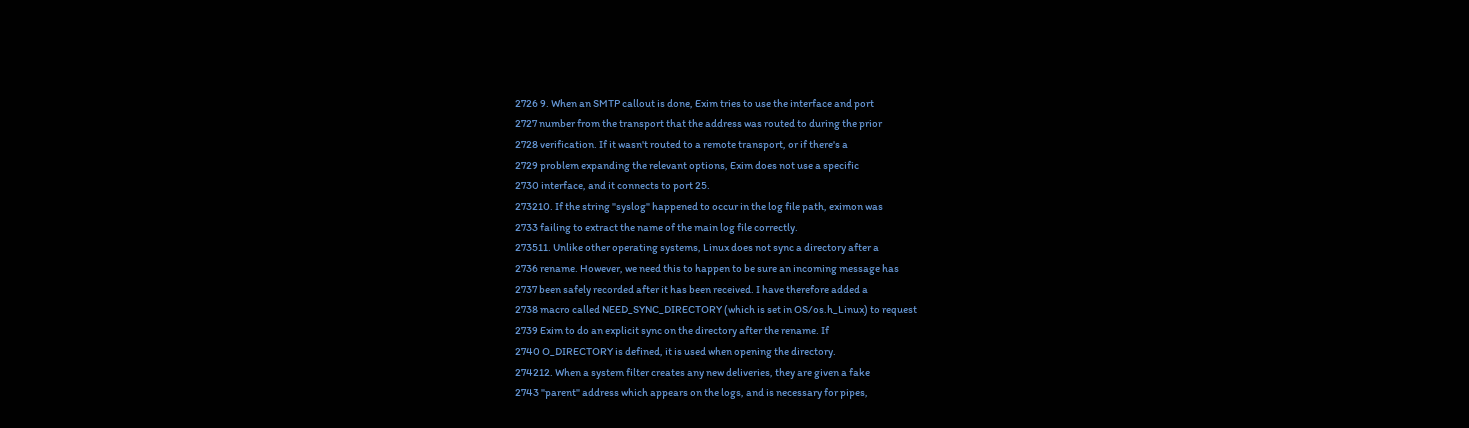2726 9. When an SMTP callout is done, Exim tries to use the interface and port
2727 number from the transport that the address was routed to during the prior
2728 verification. If it wasn't routed to a remote transport, or if there's a
2729 problem expanding the relevant options, Exim does not use a specific
2730 interface, and it connects to port 25.
273210. If the string "syslog" happened to occur in the log file path, eximon was
2733 failing to extract the name of the main log file correctly.
273511. Unlike other operating systems, Linux does not sync a directory after a
2736 rename. However, we need this to happen to be sure an incoming message has
2737 been safely recorded after it has been received. I have therefore added a
2738 macro called NEED_SYNC_DIRECTORY (which is set in OS/os.h_Linux) to request
2739 Exim to do an explicit sync on the directory after the rename. If
2740 O_DIRECTORY is defined, it is used when opening the directory.
274212. When a system filter creates any new deliveries, they are given a fake
2743 "parent" address which appears on the logs, and is necessary for pipes,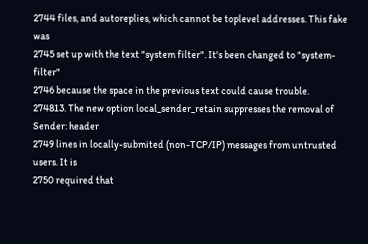2744 files, and autoreplies, which cannot be toplevel addresses. This fake was
2745 set up with the text "system filter". It's been changed to "system-filter"
2746 because the space in the previous text could cause trouble.
274813. The new option local_sender_retain suppresses the removal of Sender: header
2749 lines in locally-submited (non-TCP/IP) messages from untrusted users. It is
2750 required that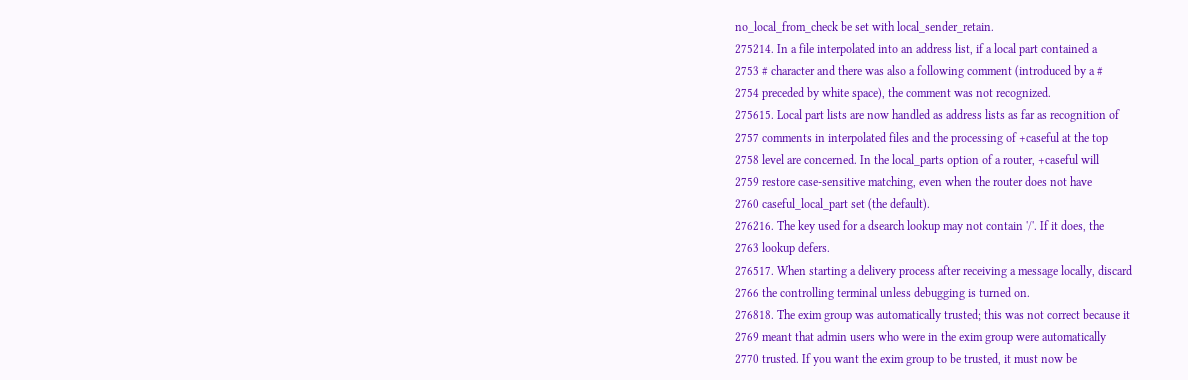no_local_from_check be set with local_sender_retain.
275214. In a file interpolated into an address list, if a local part contained a
2753 # character and there was also a following comment (introduced by a #
2754 preceded by white space), the comment was not recognized.
275615. Local part lists are now handled as address lists as far as recognition of
2757 comments in interpolated files and the processing of +caseful at the top
2758 level are concerned. In the local_parts option of a router, +caseful will
2759 restore case-sensitive matching, even when the router does not have
2760 caseful_local_part set (the default).
276216. The key used for a dsearch lookup may not contain '/'. If it does, the
2763 lookup defers.
276517. When starting a delivery process after receiving a message locally, discard
2766 the controlling terminal unless debugging is turned on.
276818. The exim group was automatically trusted; this was not correct because it
2769 meant that admin users who were in the exim group were automatically
2770 trusted. If you want the exim group to be trusted, it must now be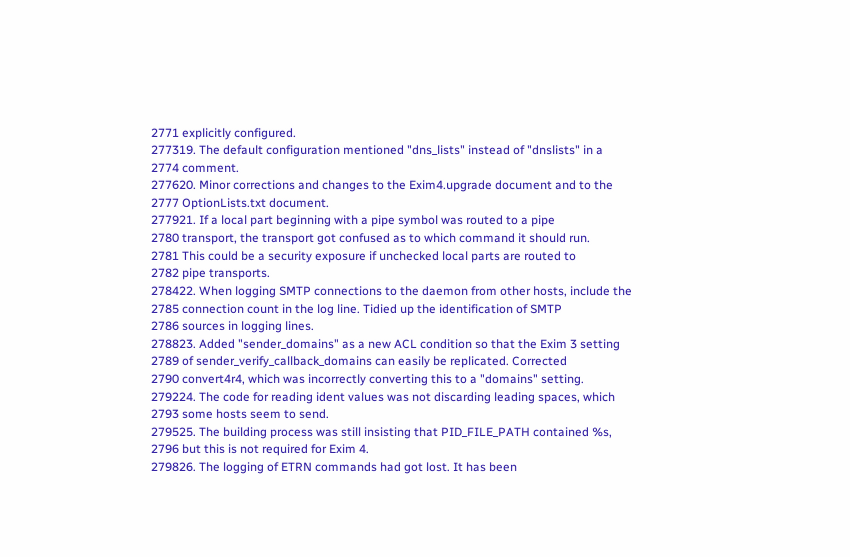2771 explicitly configured.
277319. The default configuration mentioned "dns_lists" instead of "dnslists" in a
2774 comment.
277620. Minor corrections and changes to the Exim4.upgrade document and to the
2777 OptionLists.txt document.
277921. If a local part beginning with a pipe symbol was routed to a pipe
2780 transport, the transport got confused as to which command it should run.
2781 This could be a security exposure if unchecked local parts are routed to
2782 pipe transports.
278422. When logging SMTP connections to the daemon from other hosts, include the
2785 connection count in the log line. Tidied up the identification of SMTP
2786 sources in logging lines.
278823. Added "sender_domains" as a new ACL condition so that the Exim 3 setting
2789 of sender_verify_callback_domains can easily be replicated. Corrected
2790 convert4r4, which was incorrectly converting this to a "domains" setting.
279224. The code for reading ident values was not discarding leading spaces, which
2793 some hosts seem to send.
279525. The building process was still insisting that PID_FILE_PATH contained %s,
2796 but this is not required for Exim 4.
279826. The logging of ETRN commands had got lost. It has been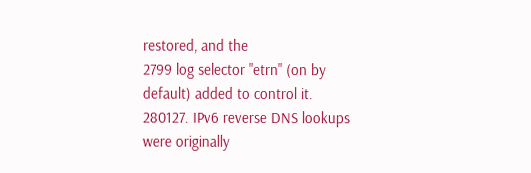restored, and the
2799 log selector "etrn" (on by default) added to control it.
280127. IPv6 reverse DNS lookups were originally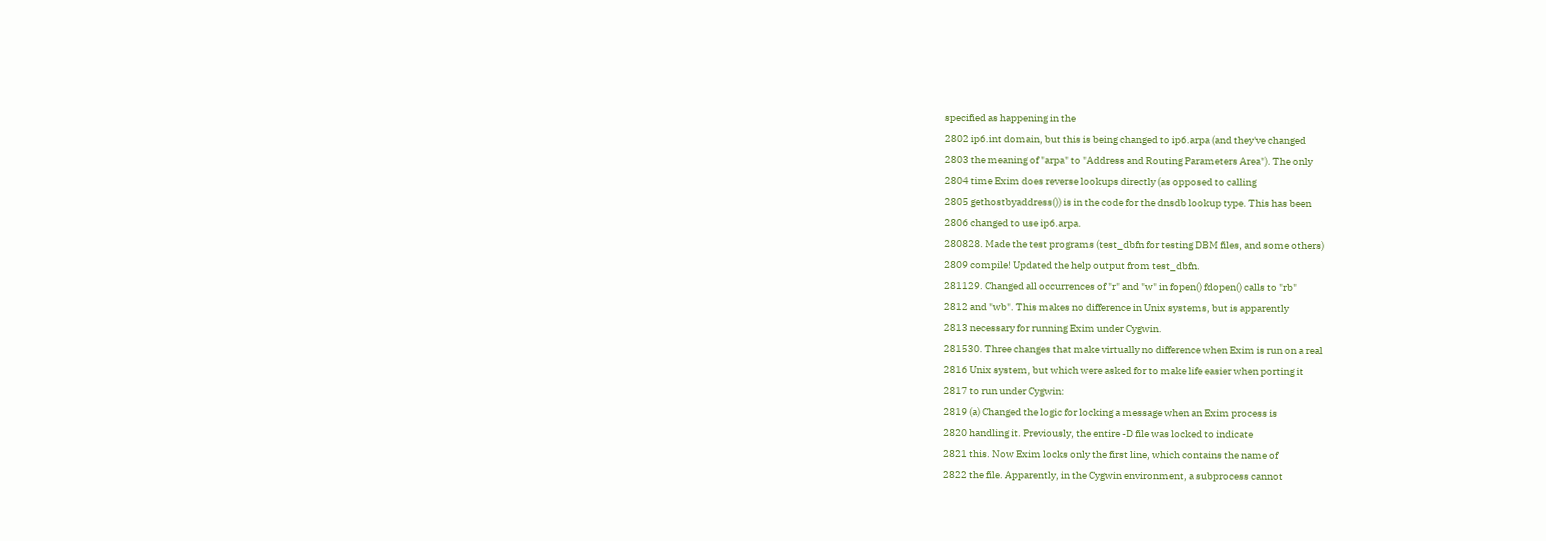specified as happening in the
2802 ip6.int domain, but this is being changed to ip6.arpa (and they've changed
2803 the meaning of "arpa" to "Address and Routing Parameters Area"). The only
2804 time Exim does reverse lookups directly (as opposed to calling
2805 gethostbyaddress()) is in the code for the dnsdb lookup type. This has been
2806 changed to use ip6.arpa.
280828. Made the test programs (test_dbfn for testing DBM files, and some others)
2809 compile! Updated the help output from test_dbfn.
281129. Changed all occurrences of "r" and "w" in fopen() fdopen() calls to "rb"
2812 and "wb". This makes no difference in Unix systems, but is apparently
2813 necessary for running Exim under Cygwin.
281530. Three changes that make virtually no difference when Exim is run on a real
2816 Unix system, but which were asked for to make life easier when porting it
2817 to run under Cygwin:
2819 (a) Changed the logic for locking a message when an Exim process is
2820 handling it. Previously, the entire -D file was locked to indicate
2821 this. Now Exim locks only the first line, which contains the name of
2822 the file. Apparently, in the Cygwin environment, a subprocess cannot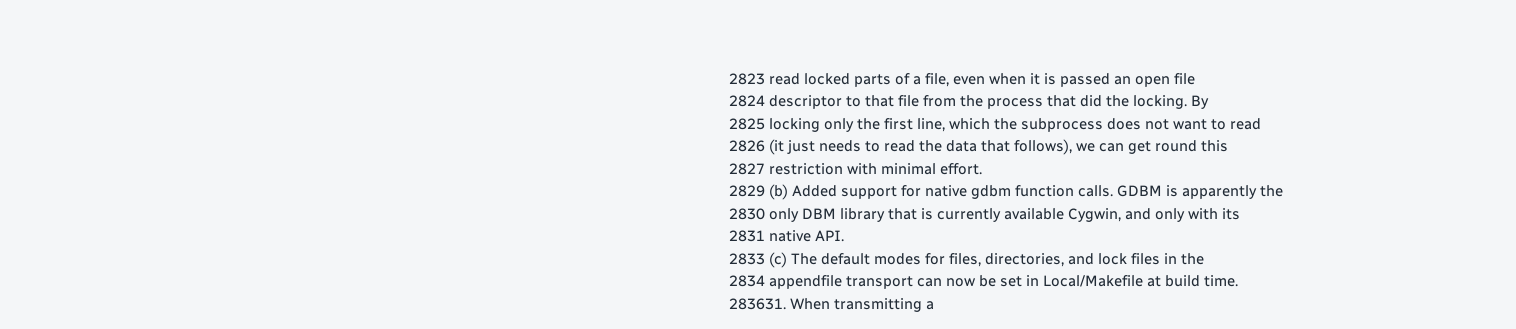2823 read locked parts of a file, even when it is passed an open file
2824 descriptor to that file from the process that did the locking. By
2825 locking only the first line, which the subprocess does not want to read
2826 (it just needs to read the data that follows), we can get round this
2827 restriction with minimal effort.
2829 (b) Added support for native gdbm function calls. GDBM is apparently the
2830 only DBM library that is currently available Cygwin, and only with its
2831 native API.
2833 (c) The default modes for files, directories, and lock files in the
2834 appendfile transport can now be set in Local/Makefile at build time.
283631. When transmitting a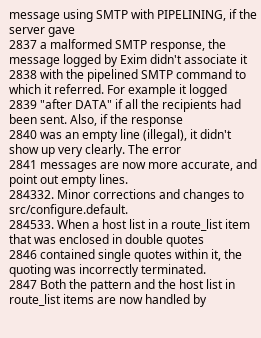message using SMTP with PIPELINING, if the server gave
2837 a malformed SMTP response, the message logged by Exim didn't associate it
2838 with the pipelined SMTP command to which it referred. For example it logged
2839 "after DATA" if all the recipients had been sent. Also, if the response
2840 was an empty line (illegal), it didn't show up very clearly. The error
2841 messages are now more accurate, and point out empty lines.
284332. Minor corrections and changes to src/configure.default.
284533. When a host list in a route_list item that was enclosed in double quotes
2846 contained single quotes within it, the quoting was incorrectly terminated.
2847 Both the pattern and the host list in route_list items are now handled by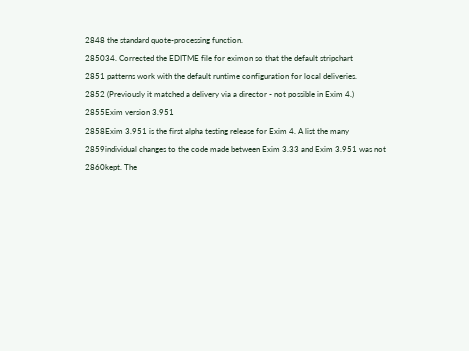2848 the standard quote-processing function.
285034. Corrected the EDITME file for eximon so that the default stripchart
2851 patterns work with the default runtime configuration for local deliveries.
2852 (Previously it matched a delivery via a director - not possible in Exim 4.)
2855Exim version 3.951
2858Exim 3.951 is the first alpha testing release for Exim 4. A list the many
2859individual changes to the code made between Exim 3.33 and Exim 3.951 was not
2860kept. The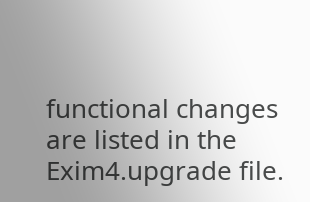functional changes are listed in the Exim4.upgrade file.